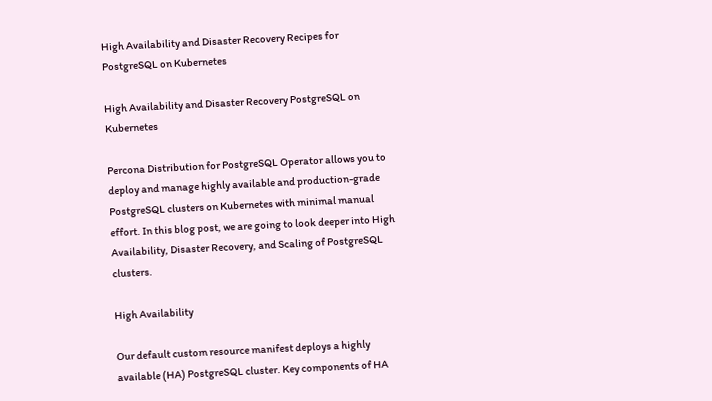High Availability and Disaster Recovery Recipes for PostgreSQL on Kubernetes

High Availability and Disaster Recovery PostgreSQL on Kubernetes

Percona Distribution for PostgreSQL Operator allows you to deploy and manage highly available and production-grade PostgreSQL clusters on Kubernetes with minimal manual effort. In this blog post, we are going to look deeper into High Availability, Disaster Recovery, and Scaling of PostgreSQL clusters.

High Availability

Our default custom resource manifest deploys a highly available (HA) PostgreSQL cluster. Key components of HA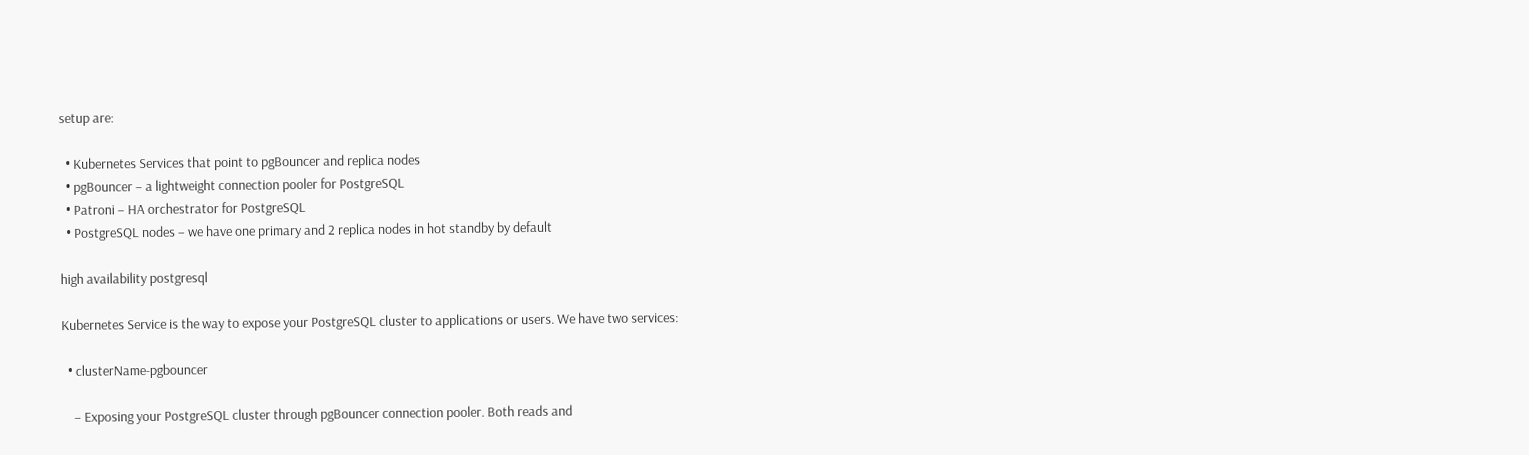setup are:

  • Kubernetes Services that point to pgBouncer and replica nodes
  • pgBouncer – a lightweight connection pooler for PostgreSQL
  • Patroni – HA orchestrator for PostgreSQL
  • PostgreSQL nodes – we have one primary and 2 replica nodes in hot standby by default

high availability postgresql

Kubernetes Service is the way to expose your PostgreSQL cluster to applications or users. We have two services:

  • clusterName-pgbouncer

    – Exposing your PostgreSQL cluster through pgBouncer connection pooler. Both reads and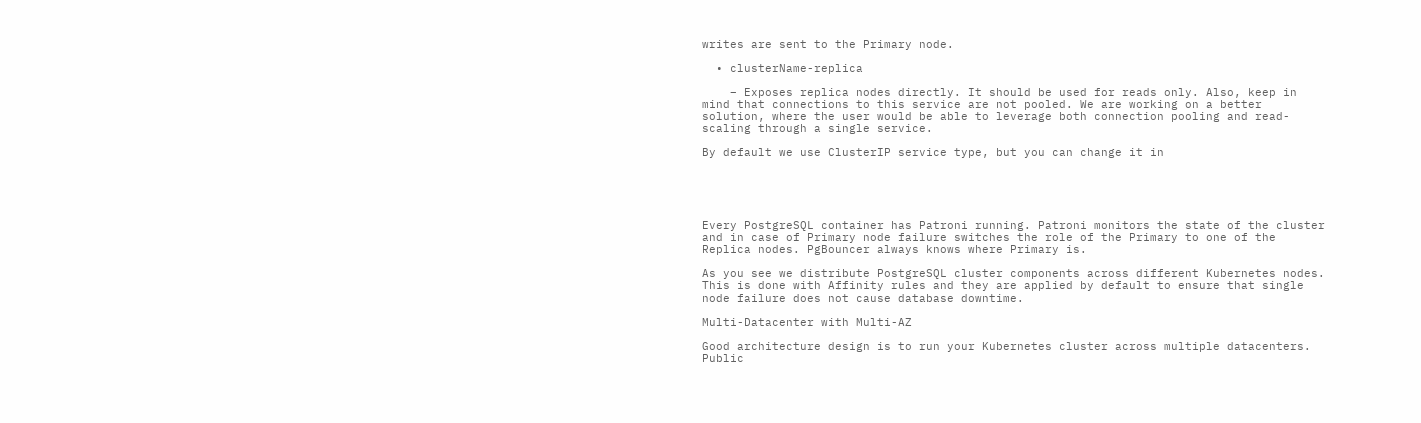writes are sent to the Primary node.

  • clusterName-replica

    – Exposes replica nodes directly. It should be used for reads only. Also, keep in mind that connections to this service are not pooled. We are working on a better solution, where the user would be able to leverage both connection pooling and read-scaling through a single service.

By default we use ClusterIP service type, but you can change it in





Every PostgreSQL container has Patroni running. Patroni monitors the state of the cluster and in case of Primary node failure switches the role of the Primary to one of the Replica nodes. PgBouncer always knows where Primary is.

As you see we distribute PostgreSQL cluster components across different Kubernetes nodes. This is done with Affinity rules and they are applied by default to ensure that single node failure does not cause database downtime.

Multi-Datacenter with Multi-AZ

Good architecture design is to run your Kubernetes cluster across multiple datacenters. Public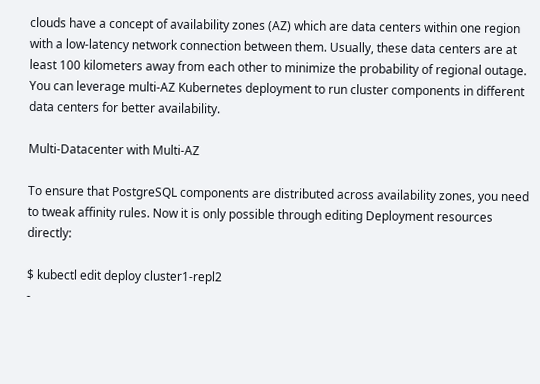clouds have a concept of availability zones (AZ) which are data centers within one region with a low-latency network connection between them. Usually, these data centers are at least 100 kilometers away from each other to minimize the probability of regional outage. You can leverage multi-AZ Kubernetes deployment to run cluster components in different data centers for better availability.

Multi-Datacenter with Multi-AZ

To ensure that PostgreSQL components are distributed across availability zones, you need to tweak affinity rules. Now it is only possible through editing Deployment resources directly:

$ kubectl edit deploy cluster1-repl2
-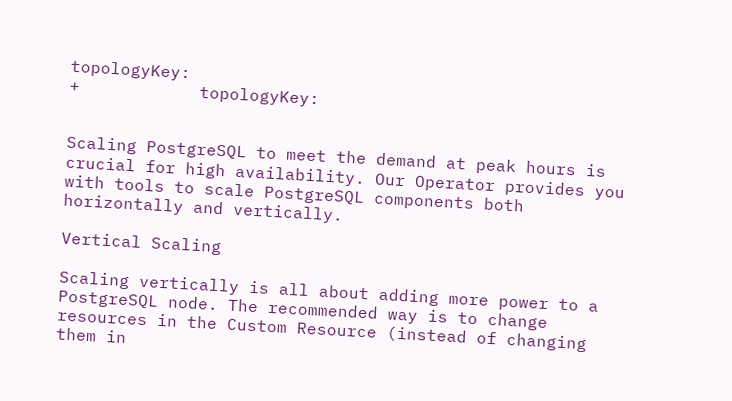topologyKey:
+            topologyKey:


Scaling PostgreSQL to meet the demand at peak hours is crucial for high availability. Our Operator provides you with tools to scale PostgreSQL components both horizontally and vertically.

Vertical Scaling

Scaling vertically is all about adding more power to a PostgreSQL node. The recommended way is to change resources in the Custom Resource (instead of changing them in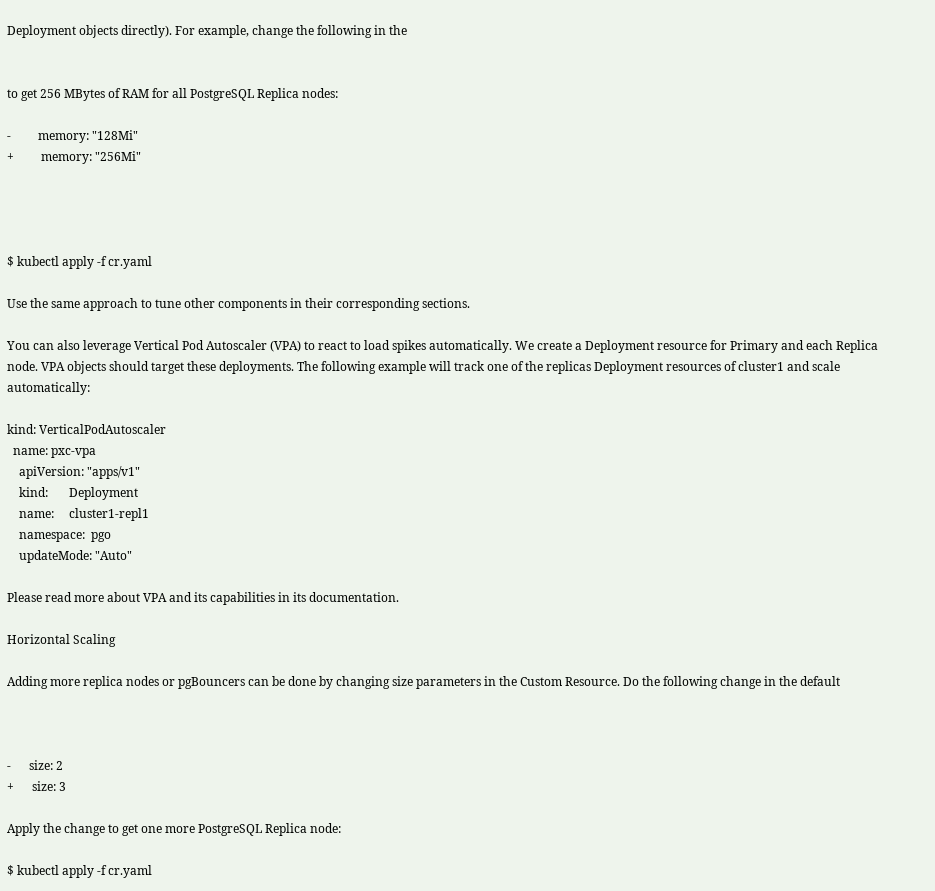Deployment objects directly). For example, change the following in the


to get 256 MBytes of RAM for all PostgreSQL Replica nodes:

-         memory: "128Mi"
+         memory: "256Mi"




$ kubectl apply -f cr.yaml

Use the same approach to tune other components in their corresponding sections.

You can also leverage Vertical Pod Autoscaler (VPA) to react to load spikes automatically. We create a Deployment resource for Primary and each Replica node. VPA objects should target these deployments. The following example will track one of the replicas Deployment resources of cluster1 and scale automatically:

kind: VerticalPodAutoscaler
  name: pxc-vpa
    apiVersion: "apps/v1"
    kind:       Deployment
    name:     cluster1-repl1
    namespace:  pgo
    updateMode: "Auto"

Please read more about VPA and its capabilities in its documentation.

Horizontal Scaling

Adding more replica nodes or pgBouncers can be done by changing size parameters in the Custom Resource. Do the following change in the default



-      size: 2
+      size: 3

Apply the change to get one more PostgreSQL Replica node:

$ kubectl apply -f cr.yaml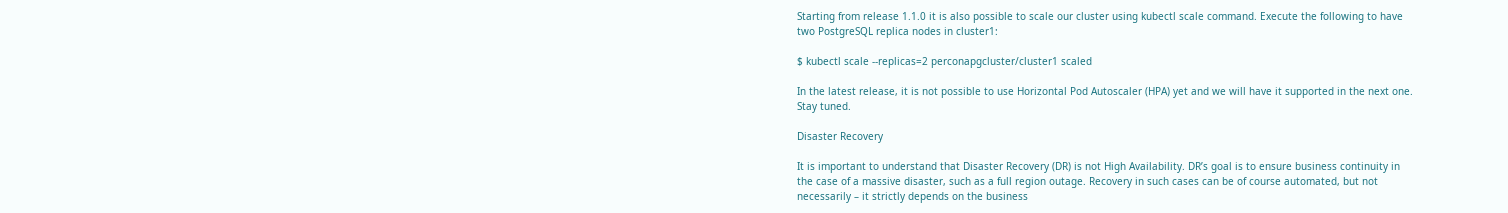Starting from release 1.1.0 it is also possible to scale our cluster using kubectl scale command. Execute the following to have two PostgreSQL replica nodes in cluster1:

$ kubectl scale --replicas=2 perconapgcluster/cluster1 scaled

In the latest release, it is not possible to use Horizontal Pod Autoscaler (HPA) yet and we will have it supported in the next one. Stay tuned.

Disaster Recovery

It is important to understand that Disaster Recovery (DR) is not High Availability. DR’s goal is to ensure business continuity in the case of a massive disaster, such as a full region outage. Recovery in such cases can be of course automated, but not necessarily – it strictly depends on the business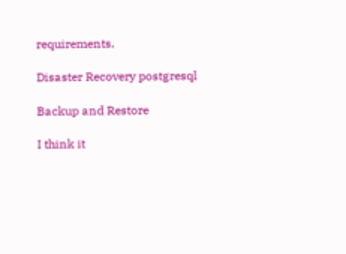requirements.

Disaster Recovery postgresql

Backup and Restore

I think it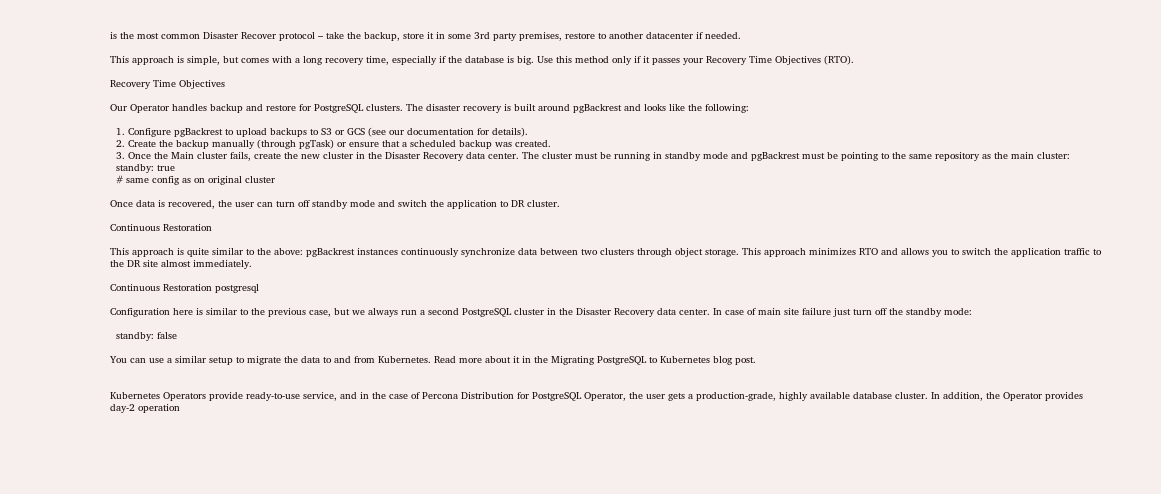is the most common Disaster Recover protocol – take the backup, store it in some 3rd party premises, restore to another datacenter if needed.

This approach is simple, but comes with a long recovery time, especially if the database is big. Use this method only if it passes your Recovery Time Objectives (RTO).

Recovery Time Objectives

Our Operator handles backup and restore for PostgreSQL clusters. The disaster recovery is built around pgBackrest and looks like the following:

  1. Configure pgBackrest to upload backups to S3 or GCS (see our documentation for details).
  2. Create the backup manually (through pgTask) or ensure that a scheduled backup was created.
  3. Once the Main cluster fails, create the new cluster in the Disaster Recovery data center. The cluster must be running in standby mode and pgBackrest must be pointing to the same repository as the main cluster:
  standby: true
  # same config as on original cluster

Once data is recovered, the user can turn off standby mode and switch the application to DR cluster.

Continuous Restoration

This approach is quite similar to the above: pgBackrest instances continuously synchronize data between two clusters through object storage. This approach minimizes RTO and allows you to switch the application traffic to the DR site almost immediately.

Continuous Restoration postgresql

Configuration here is similar to the previous case, but we always run a second PostgreSQL cluster in the Disaster Recovery data center. In case of main site failure just turn off the standby mode:

  standby: false

You can use a similar setup to migrate the data to and from Kubernetes. Read more about it in the Migrating PostgreSQL to Kubernetes blog post.


Kubernetes Operators provide ready-to-use service, and in the case of Percona Distribution for PostgreSQL Operator, the user gets a production-grade, highly available database cluster. In addition, the Operator provides day-2 operation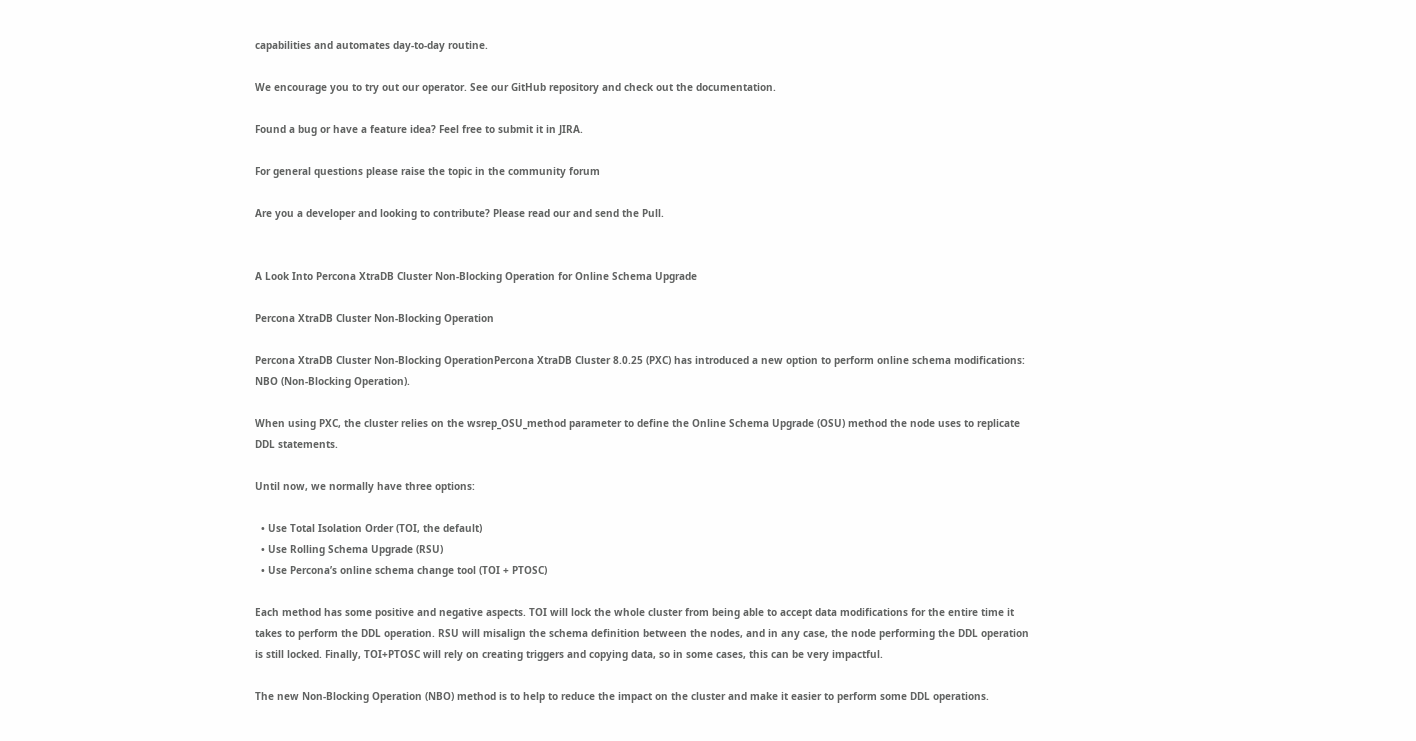capabilities and automates day-to-day routine.

We encourage you to try out our operator. See our GitHub repository and check out the documentation.

Found a bug or have a feature idea? Feel free to submit it in JIRA.

For general questions please raise the topic in the community forum

Are you a developer and looking to contribute? Please read our and send the Pull.


A Look Into Percona XtraDB Cluster Non-Blocking Operation for Online Schema Upgrade

Percona XtraDB Cluster Non-Blocking Operation

Percona XtraDB Cluster Non-Blocking OperationPercona XtraDB Cluster 8.0.25 (PXC) has introduced a new option to perform online schema modifications: NBO (Non-Blocking Operation).

When using PXC, the cluster relies on the wsrep_OSU_method parameter to define the Online Schema Upgrade (OSU) method the node uses to replicate DDL statements.

Until now, we normally have three options:

  • Use Total Isolation Order (TOI, the default)
  • Use Rolling Schema Upgrade (RSU)
  • Use Percona’s online schema change tool (TOI + PTOSC)

Each method has some positive and negative aspects. TOI will lock the whole cluster from being able to accept data modifications for the entire time it takes to perform the DDL operation. RSU will misalign the schema definition between the nodes, and in any case, the node performing the DDL operation is still locked. Finally, TOI+PTOSC will rely on creating triggers and copying data, so in some cases, this can be very impactful.

The new Non-Blocking Operation (NBO) method is to help to reduce the impact on the cluster and make it easier to perform some DDL operations.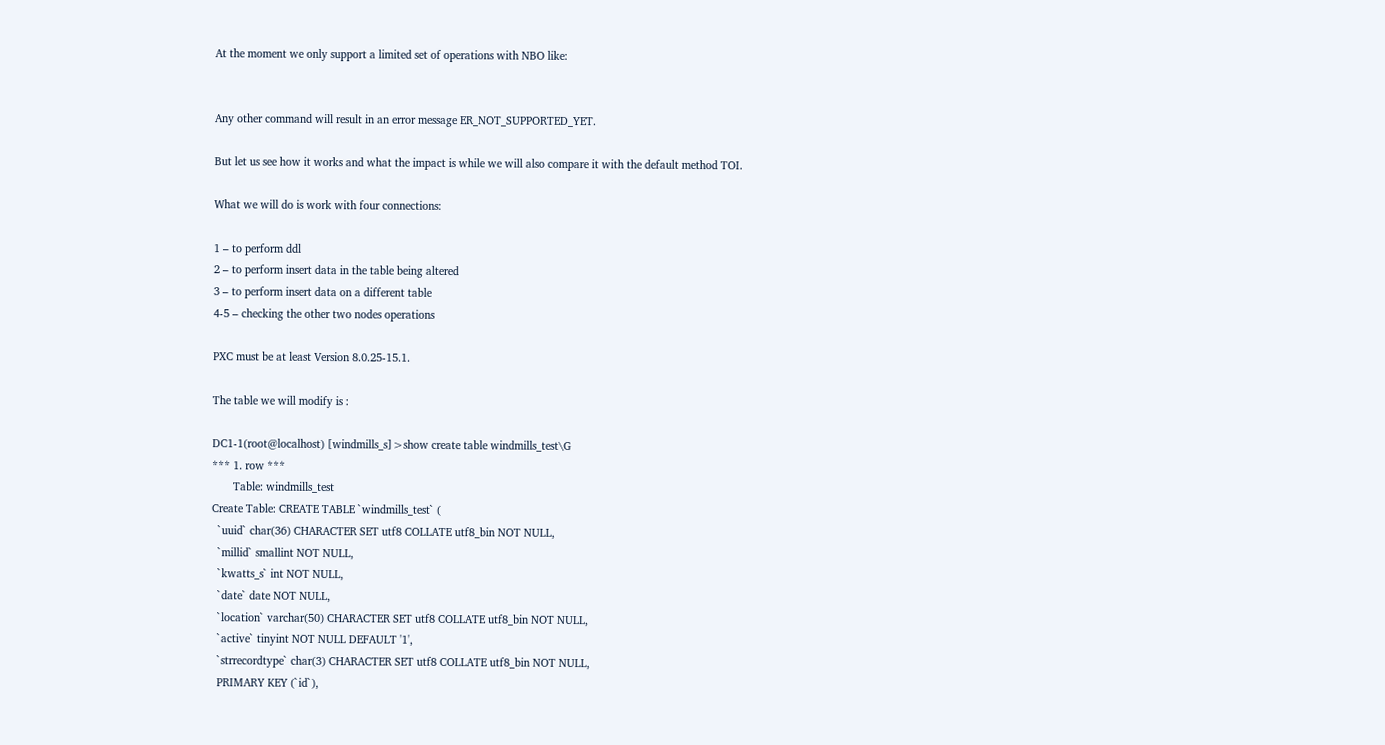At the moment we only support a limited set of operations with NBO like:


Any other command will result in an error message ER_NOT_SUPPORTED_YET.

But let us see how it works and what the impact is while we will also compare it with the default method TOI.

What we will do is work with four connections:

1 – to perform ddl
2 – to perform insert data in the table being altered
3 – to perform insert data on a different table
4-5 – checking the other two nodes operations

PXC must be at least Version 8.0.25-15.1.

The table we will modify is :

DC1-1(root@localhost) [windmills_s]>show create table windmills_test\G
*** 1. row ***
       Table: windmills_test
Create Table: CREATE TABLE `windmills_test` (
  `uuid` char(36) CHARACTER SET utf8 COLLATE utf8_bin NOT NULL,
  `millid` smallint NOT NULL,
  `kwatts_s` int NOT NULL,
  `date` date NOT NULL,
  `location` varchar(50) CHARACTER SET utf8 COLLATE utf8_bin NOT NULL,
  `active` tinyint NOT NULL DEFAULT '1',
  `strrecordtype` char(3) CHARACTER SET utf8 COLLATE utf8_bin NOT NULL,
  PRIMARY KEY (`id`),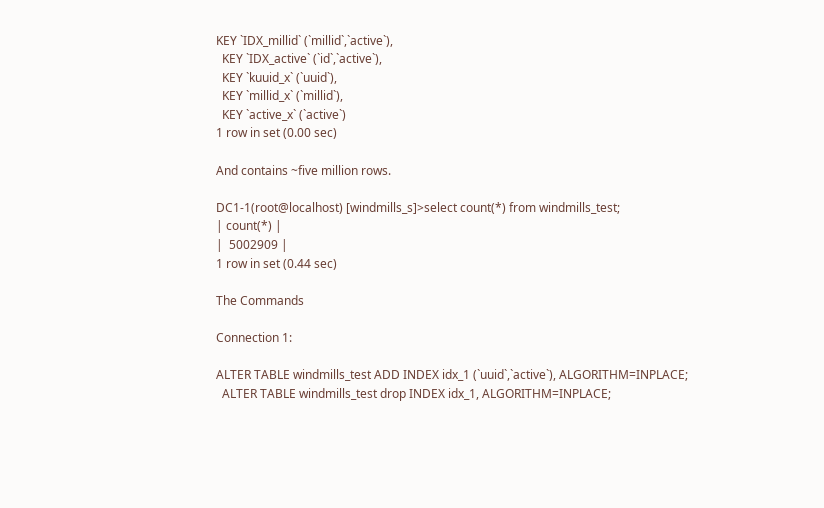KEY `IDX_millid` (`millid`,`active`),
  KEY `IDX_active` (`id`,`active`),
  KEY `kuuid_x` (`uuid`),
  KEY `millid_x` (`millid`),
  KEY `active_x` (`active`)
1 row in set (0.00 sec)

And contains ~five million rows.

DC1-1(root@localhost) [windmills_s]>select count(*) from windmills_test;
| count(*) |
|  5002909 |
1 row in set (0.44 sec)

The Commands

Connection 1:

ALTER TABLE windmills_test ADD INDEX idx_1 (`uuid`,`active`), ALGORITHM=INPLACE;
  ALTER TABLE windmills_test drop INDEX idx_1, ALGORITHM=INPLACE;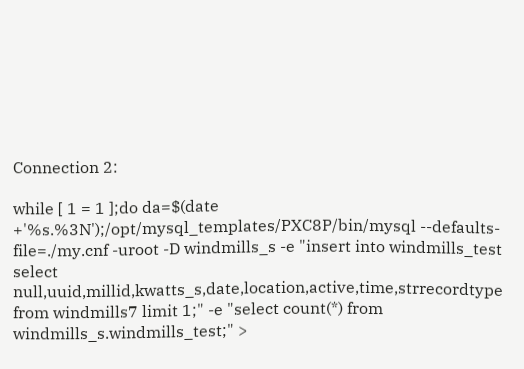Connection 2:

while [ 1 = 1 ];do da=$(date +'%s.%3N');/opt/mysql_templates/PXC8P/bin/mysql --defaults-file=./my.cnf -uroot -D windmills_s -e "insert into windmills_test  select null,uuid,millid,kwatts_s,date,location,active,time,strrecordtype from windmills7 limit 1;" -e "select count(*) from windmills_s.windmills_test;" >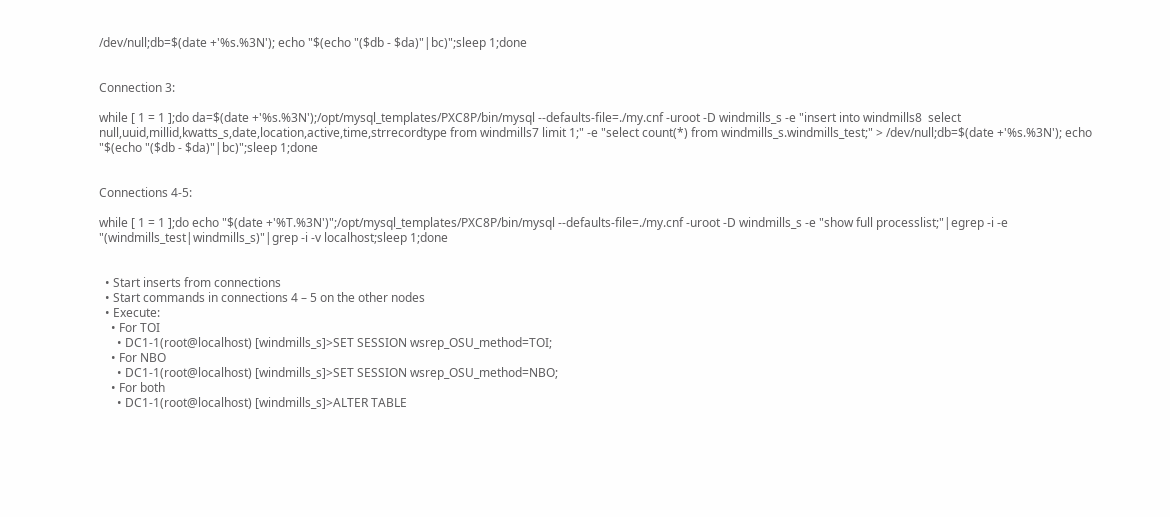/dev/null;db=$(date +'%s.%3N'); echo "$(echo "($db - $da)"|bc)";sleep 1;done


Connection 3:

while [ 1 = 1 ];do da=$(date +'%s.%3N');/opt/mysql_templates/PXC8P/bin/mysql --defaults-file=./my.cnf -uroot -D windmills_s -e "insert into windmills8  select null,uuid,millid,kwatts_s,date,location,active,time,strrecordtype from windmills7 limit 1;" -e "select count(*) from windmills_s.windmills_test;" > /dev/null;db=$(date +'%s.%3N'); echo "$(echo "($db - $da)"|bc)";sleep 1;done


Connections 4-5:

while [ 1 = 1 ];do echo "$(date +'%T.%3N')";/opt/mysql_templates/PXC8P/bin/mysql --defaults-file=./my.cnf -uroot -D windmills_s -e "show full processlist;"|egrep -i -e "(windmills_test|windmills_s)"|grep -i -v localhost;sleep 1;done


  • Start inserts from connections
  • Start commands in connections 4 – 5 on the other nodes
  • Execute:
    • For TOI
      • DC1-1(root@localhost) [windmills_s]>SET SESSION wsrep_OSU_method=TOI;
    • For NBO
      • DC1-1(root@localhost) [windmills_s]>SET SESSION wsrep_OSU_method=NBO;
    • For both
      • DC1-1(root@localhost) [windmills_s]>ALTER TABLE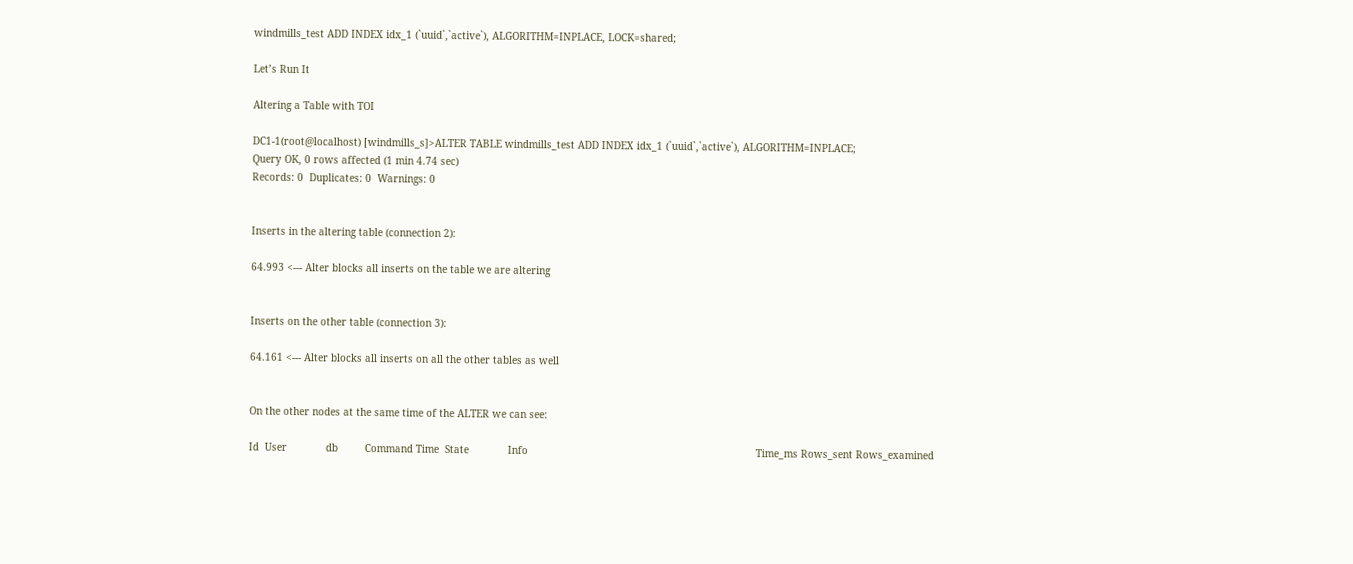windmills_test ADD INDEX idx_1 (`uuid`,`active`), ALGORITHM=INPLACE, LOCK=shared;

Let’s Run It

Altering a Table with TOI

DC1-1(root@localhost) [windmills_s]>ALTER TABLE windmills_test ADD INDEX idx_1 (`uuid`,`active`), ALGORITHM=INPLACE;
Query OK, 0 rows affected (1 min 4.74 sec)
Records: 0  Duplicates: 0  Warnings: 0


Inserts in the altering table (connection 2):

64.993 <--- Alter blocks all inserts on the table we are altering


Inserts on the other table (connection 3):

64.161 <--- Alter blocks all inserts on all the other tables as well


On the other nodes at the same time of the ALTER we can see:

Id  User             db         Command Time  State             Info                                                                            Time_ms Rows_sent Rows_examined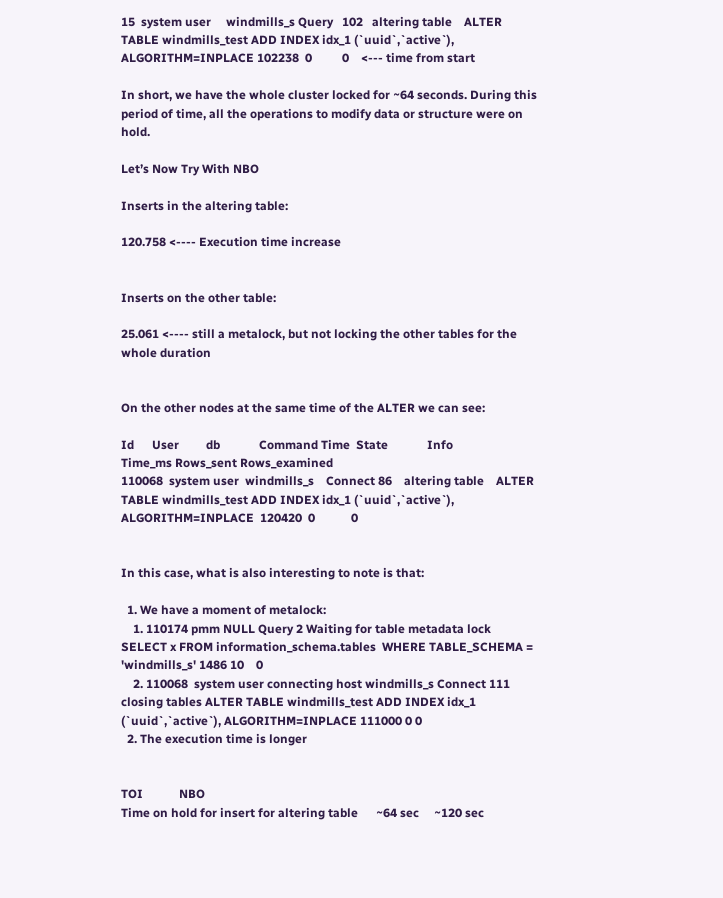15  system user     windmills_s Query   102   altering table    ALTER TABLE windmills_test ADD INDEX idx_1 (`uuid`,`active`), ALGORITHM=INPLACE 102238  0          0    <--- time from start

In short, we have the whole cluster locked for ~64 seconds. During this period of time, all the operations to modify data or structure were on hold.

Let’s Now Try With NBO

Inserts in the altering table:

120.758 <---- Execution time increase


Inserts on the other table:

25.061 <---- still a metalock, but not locking the other tables for the whole duration


On the other nodes at the same time of the ALTER we can see:

Id      User         db             Command Time  State             Info                                                                            Time_ms Rows_sent Rows_examined
110068  system user  windmills_s    Connect 86    altering table    ALTER TABLE windmills_test ADD INDEX idx_1 (`uuid`,`active`), ALGORITHM=INPLACE  120420  0            0


In this case, what is also interesting to note is that:

  1. We have a moment of metalock:
    1. 110174 pmm NULL Query 2 Waiting for table metadata lock  SELECT x FROM information_schema.tables  WHERE TABLE_SCHEMA = 'windmills_s' 1486 10    0
    2. 110068  system user connecting host windmills_s Connect 111 closing tables ALTER TABLE windmills_test ADD INDEX idx_1 (`uuid`,`active`), ALGORITHM=INPLACE 111000 0 0
  2. The execution time is longer


TOI            NBO
Time on hold for insert for altering table      ~64 sec     ~120 sec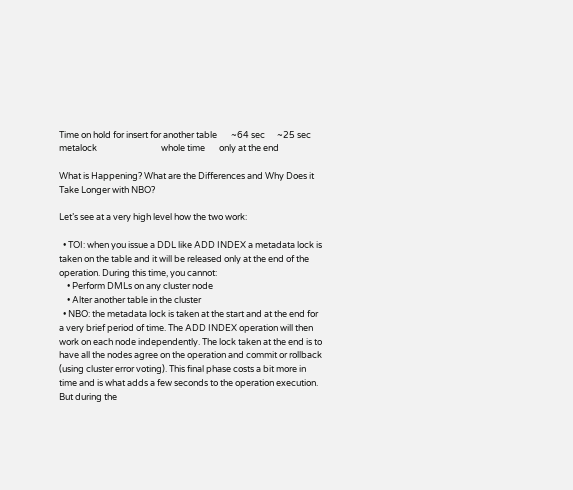Time on hold for insert for another table       ~64 sec      ~25 sec
metalock                                whole time       only at the end

What is Happening? What are the Differences and Why Does it Take Longer with NBO?

Let’s see at a very high level how the two work:

  • TOI: when you issue a DDL like ADD INDEX a metadata lock is taken on the table and it will be released only at the end of the operation. During this time, you cannot:
    • Perform DMLs on any cluster node
    • Alter another table in the cluster
  • NBO: the metadata lock is taken at the start and at the end for a very brief period of time. The ADD INDEX operation will then work on each node independently. The lock taken at the end is to have all the nodes agree on the operation and commit or rollback (using cluster error voting). This final phase costs a bit more in time and is what adds a few seconds to the operation execution. But during the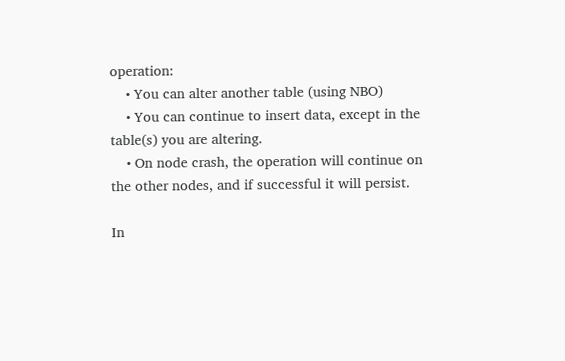operation:
    • You can alter another table (using NBO)
    • You can continue to insert data, except in the table(s) you are altering.
    • On node crash, the operation will continue on the other nodes, and if successful it will persist.

In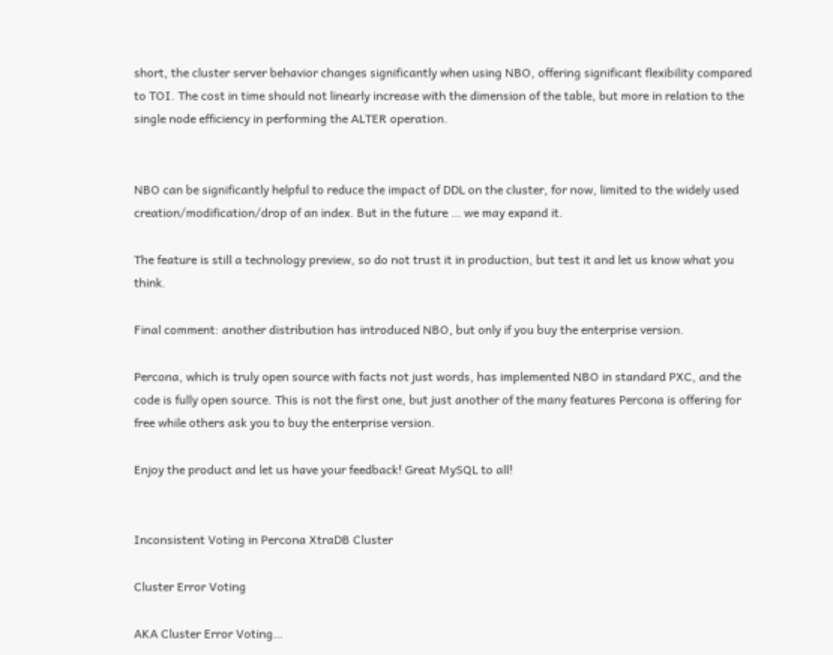short, the cluster server behavior changes significantly when using NBO, offering significant flexibility compared to TOI. The cost in time should not linearly increase with the dimension of the table, but more in relation to the single node efficiency in performing the ALTER operation.


NBO can be significantly helpful to reduce the impact of DDL on the cluster, for now, limited to the widely used creation/modification/drop of an index. But in the future … we may expand it.

The feature is still a technology preview, so do not trust it in production, but test it and let us know what you think.

Final comment: another distribution has introduced NBO, but only if you buy the enterprise version.

Percona, which is truly open source with facts not just words, has implemented NBO in standard PXC, and the code is fully open source. This is not the first one, but just another of the many features Percona is offering for free while others ask you to buy the enterprise version.

Enjoy the product and let us have your feedback! Great MySQL to all!


Inconsistent Voting in Percona XtraDB Cluster

Cluster Error Voting

AKA Cluster Error Voting…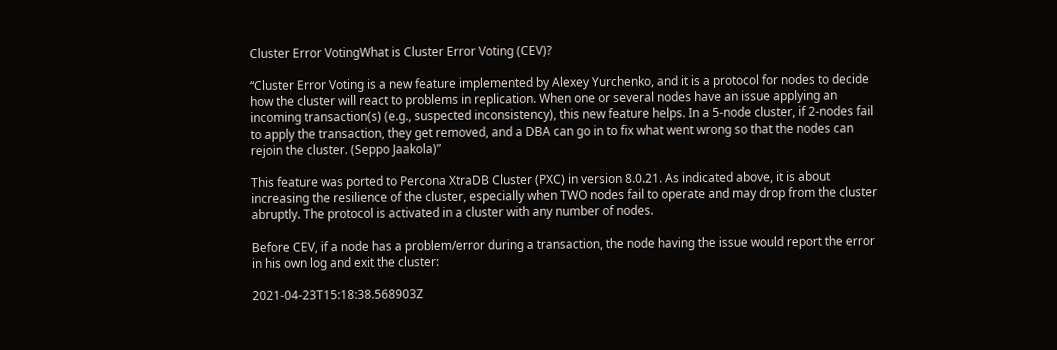Cluster Error VotingWhat is Cluster Error Voting (CEV)?

“Cluster Error Voting is a new feature implemented by Alexey Yurchenko, and it is a protocol for nodes to decide how the cluster will react to problems in replication. When one or several nodes have an issue applying an incoming transaction(s) (e.g., suspected inconsistency), this new feature helps. In a 5-node cluster, if 2-nodes fail to apply the transaction, they get removed, and a DBA can go in to fix what went wrong so that the nodes can rejoin the cluster. (Seppo Jaakola)”

This feature was ported to Percona XtraDB Cluster (PXC) in version 8.0.21. As indicated above, it is about increasing the resilience of the cluster, especially when TWO nodes fail to operate and may drop from the cluster abruptly. The protocol is activated in a cluster with any number of nodes.

Before CEV, if a node has a problem/error during a transaction, the node having the issue would report the error in his own log and exit the cluster:

2021-04-23T15:18:38.568903Z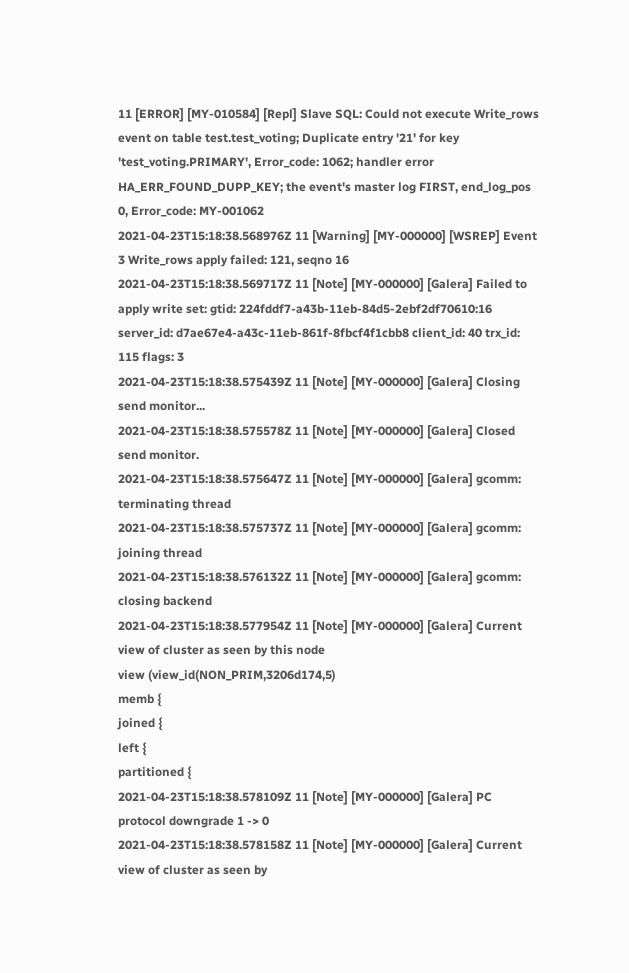11 [ERROR] [MY-010584] [Repl] Slave SQL: Could not execute Write_rows event on table test.test_voting; Duplicate entry '21' for key 'test_voting.PRIMARY', Error_code: 1062; handler error HA_ERR_FOUND_DUPP_KEY; the event's master log FIRST, end_log_pos 0, Error_code: MY-001062
2021-04-23T15:18:38.568976Z 11 [Warning] [MY-000000] [WSREP] Event 3 Write_rows apply failed: 121, seqno 16
2021-04-23T15:18:38.569717Z 11 [Note] [MY-000000] [Galera] Failed to apply write set: gtid: 224fddf7-a43b-11eb-84d5-2ebf2df70610:16 server_id: d7ae67e4-a43c-11eb-861f-8fbcf4f1cbb8 client_id: 40 trx_id: 115 flags: 3
2021-04-23T15:18:38.575439Z 11 [Note] [MY-000000] [Galera] Closing send monitor...
2021-04-23T15:18:38.575578Z 11 [Note] [MY-000000] [Galera] Closed send monitor.
2021-04-23T15:18:38.575647Z 11 [Note] [MY-000000] [Galera] gcomm: terminating thread
2021-04-23T15:18:38.575737Z 11 [Note] [MY-000000] [Galera] gcomm: joining thread
2021-04-23T15:18:38.576132Z 11 [Note] [MY-000000] [Galera] gcomm: closing backend
2021-04-23T15:18:38.577954Z 11 [Note] [MY-000000] [Galera] Current view of cluster as seen by this node
view (view_id(NON_PRIM,3206d174,5)
memb {
joined {
left {
partitioned {
2021-04-23T15:18:38.578109Z 11 [Note] [MY-000000] [Galera] PC protocol downgrade 1 -> 0
2021-04-23T15:18:38.578158Z 11 [Note] [MY-000000] [Galera] Current view of cluster as seen by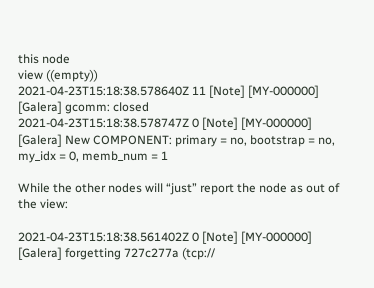this node
view ((empty))
2021-04-23T15:18:38.578640Z 11 [Note] [MY-000000] [Galera] gcomm: closed
2021-04-23T15:18:38.578747Z 0 [Note] [MY-000000] [Galera] New COMPONENT: primary = no, bootstrap = no, my_idx = 0, memb_num = 1

While the other nodes will “just” report the node as out of the view:

2021-04-23T15:18:38.561402Z 0 [Note] [MY-000000] [Galera] forgetting 727c277a (tcp://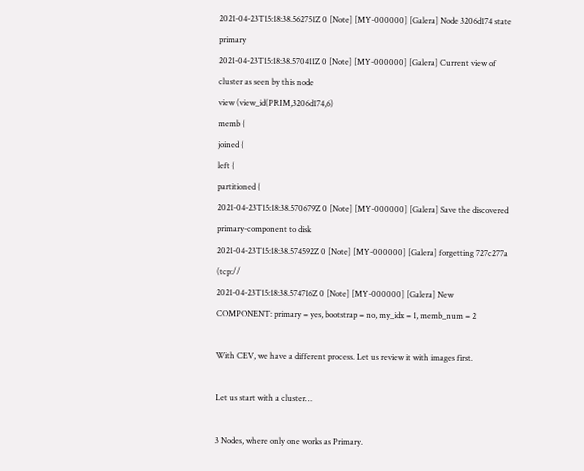2021-04-23T15:18:38.562751Z 0 [Note] [MY-000000] [Galera] Node 3206d174 state primary
2021-04-23T15:18:38.570411Z 0 [Note] [MY-000000] [Galera] Current view of cluster as seen by this node
view (view_id(PRIM,3206d174,6)
memb {
joined {
left {
partitioned {
2021-04-23T15:18:38.570679Z 0 [Note] [MY-000000] [Galera] Save the discovered primary-component to disk
2021-04-23T15:18:38.574592Z 0 [Note] [MY-000000] [Galera] forgetting 727c277a (tcp://
2021-04-23T15:18:38.574716Z 0 [Note] [MY-000000] [Galera] New COMPONENT: primary = yes, bootstrap = no, my_idx = 1, memb_num = 2

With CEV, we have a different process. Let us review it with images first.

Let us start with a cluster…

3 Nodes, where only one works as Primary.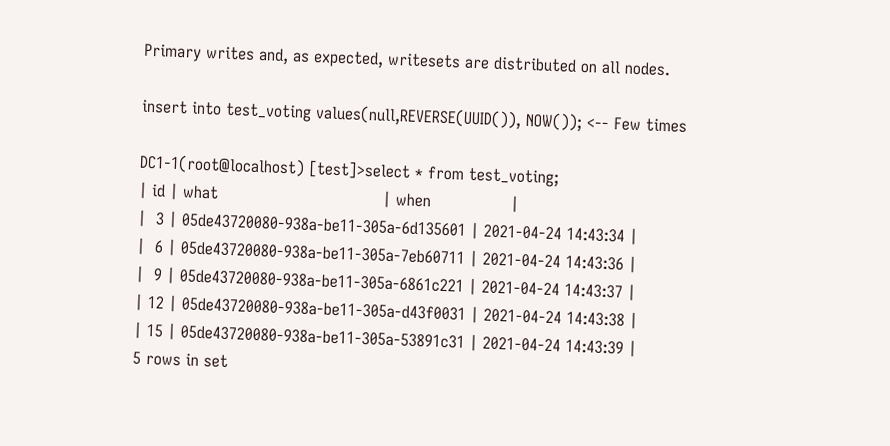Primary writes and, as expected, writesets are distributed on all nodes.

insert into test_voting values(null,REVERSE(UUID()), NOW()); <-- Few times

DC1-1(root@localhost) [test]>select * from test_voting;
| id | what                                 | when                |
|  3 | 05de43720080-938a-be11-305a-6d135601 | 2021-04-24 14:43:34 |
|  6 | 05de43720080-938a-be11-305a-7eb60711 | 2021-04-24 14:43:36 |
|  9 | 05de43720080-938a-be11-305a-6861c221 | 2021-04-24 14:43:37 |
| 12 | 05de43720080-938a-be11-305a-d43f0031 | 2021-04-24 14:43:38 |
| 15 | 05de43720080-938a-be11-305a-53891c31 | 2021-04-24 14:43:39 |
5 rows in set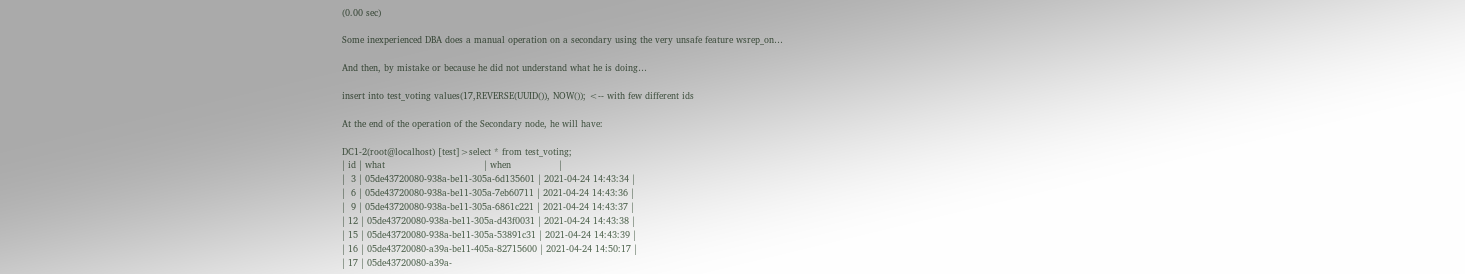(0.00 sec)

Some inexperienced DBA does a manual operation on a secondary using the very unsafe feature wsrep_on…

And then, by mistake or because he did not understand what he is doing…

insert into test_voting values(17,REVERSE(UUID()), NOW()); <-- with few different ids

At the end of the operation of the Secondary node, he will have:

DC1-2(root@localhost) [test]>select * from test_voting;
| id | what                                 | when                |
|  3 | 05de43720080-938a-be11-305a-6d135601 | 2021-04-24 14:43:34 |
|  6 | 05de43720080-938a-be11-305a-7eb60711 | 2021-04-24 14:43:36 |
|  9 | 05de43720080-938a-be11-305a-6861c221 | 2021-04-24 14:43:37 |
| 12 | 05de43720080-938a-be11-305a-d43f0031 | 2021-04-24 14:43:38 |
| 15 | 05de43720080-938a-be11-305a-53891c31 | 2021-04-24 14:43:39 |
| 16 | 05de43720080-a39a-be11-405a-82715600 | 2021-04-24 14:50:17 |
| 17 | 05de43720080-a39a-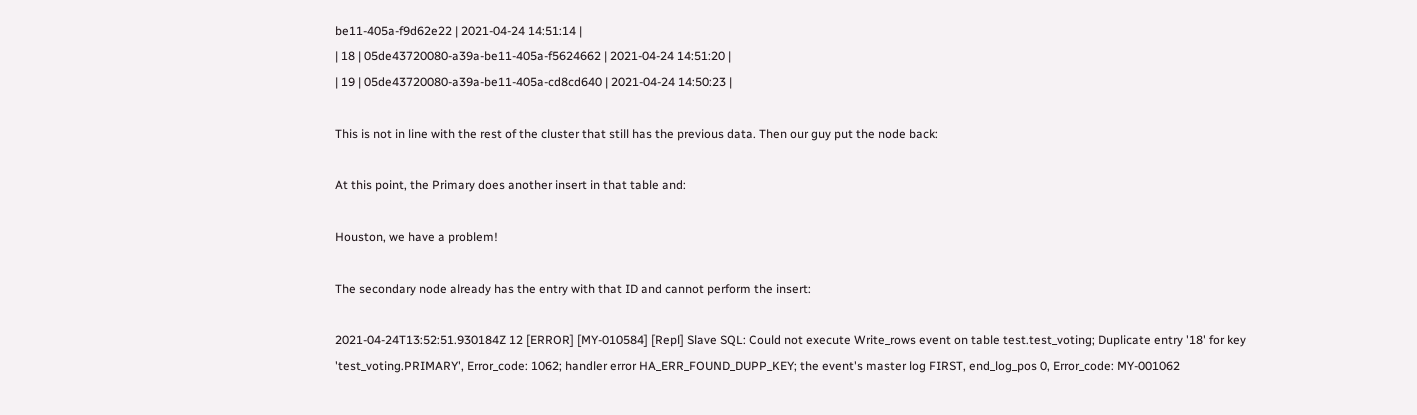be11-405a-f9d62e22 | 2021-04-24 14:51:14 |
| 18 | 05de43720080-a39a-be11-405a-f5624662 | 2021-04-24 14:51:20 |
| 19 | 05de43720080-a39a-be11-405a-cd8cd640 | 2021-04-24 14:50:23 |

This is not in line with the rest of the cluster that still has the previous data. Then our guy put the node back:

At this point, the Primary does another insert in that table and:

Houston, we have a problem!

The secondary node already has the entry with that ID and cannot perform the insert:

2021-04-24T13:52:51.930184Z 12 [ERROR] [MY-010584] [Repl] Slave SQL: Could not execute Write_rows event on table test.test_voting; Duplicate entry '18' for key 'test_voting.PRIMARY', Error_code: 1062; handler error HA_ERR_FOUND_DUPP_KEY; the event's master log FIRST, end_log_pos 0, Error_code: MY-001062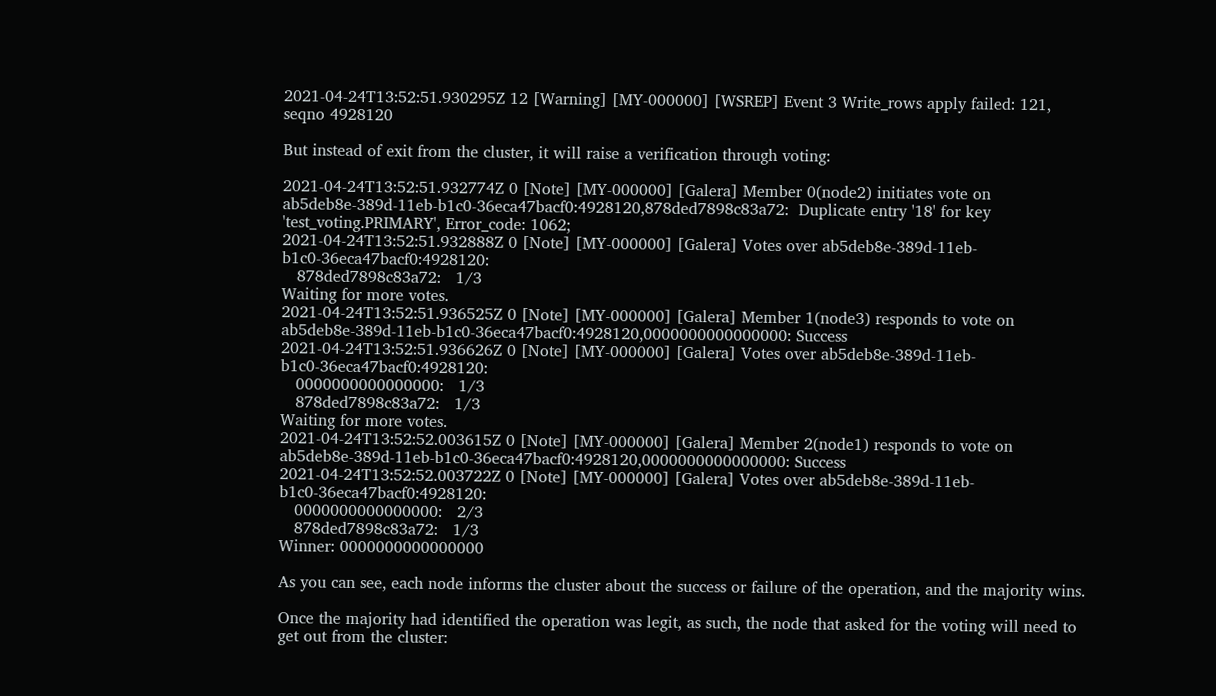2021-04-24T13:52:51.930295Z 12 [Warning] [MY-000000] [WSREP] Event 3 Write_rows apply failed: 121, seqno 4928120

But instead of exit from the cluster, it will raise a verification through voting:

2021-04-24T13:52:51.932774Z 0 [Note] [MY-000000] [Galera] Member 0(node2) initiates vote on ab5deb8e-389d-11eb-b1c0-36eca47bacf0:4928120,878ded7898c83a72:  Duplicate entry '18' for key 'test_voting.PRIMARY', Error_code: 1062;
2021-04-24T13:52:51.932888Z 0 [Note] [MY-000000] [Galera] Votes over ab5deb8e-389d-11eb-b1c0-36eca47bacf0:4928120:
   878ded7898c83a72:   1/3
Waiting for more votes.
2021-04-24T13:52:51.936525Z 0 [Note] [MY-000000] [Galera] Member 1(node3) responds to vote on ab5deb8e-389d-11eb-b1c0-36eca47bacf0:4928120,0000000000000000: Success
2021-04-24T13:52:51.936626Z 0 [Note] [MY-000000] [Galera] Votes over ab5deb8e-389d-11eb-b1c0-36eca47bacf0:4928120:
   0000000000000000:   1/3
   878ded7898c83a72:   1/3
Waiting for more votes.
2021-04-24T13:52:52.003615Z 0 [Note] [MY-000000] [Galera] Member 2(node1) responds to vote on ab5deb8e-389d-11eb-b1c0-36eca47bacf0:4928120,0000000000000000: Success
2021-04-24T13:52:52.003722Z 0 [Note] [MY-000000] [Galera] Votes over ab5deb8e-389d-11eb-b1c0-36eca47bacf0:4928120:
   0000000000000000:   2/3
   878ded7898c83a72:   1/3
Winner: 0000000000000000

As you can see, each node informs the cluster about the success or failure of the operation, and the majority wins.

Once the majority had identified the operation was legit, as such, the node that asked for the voting will need to get out from the cluster: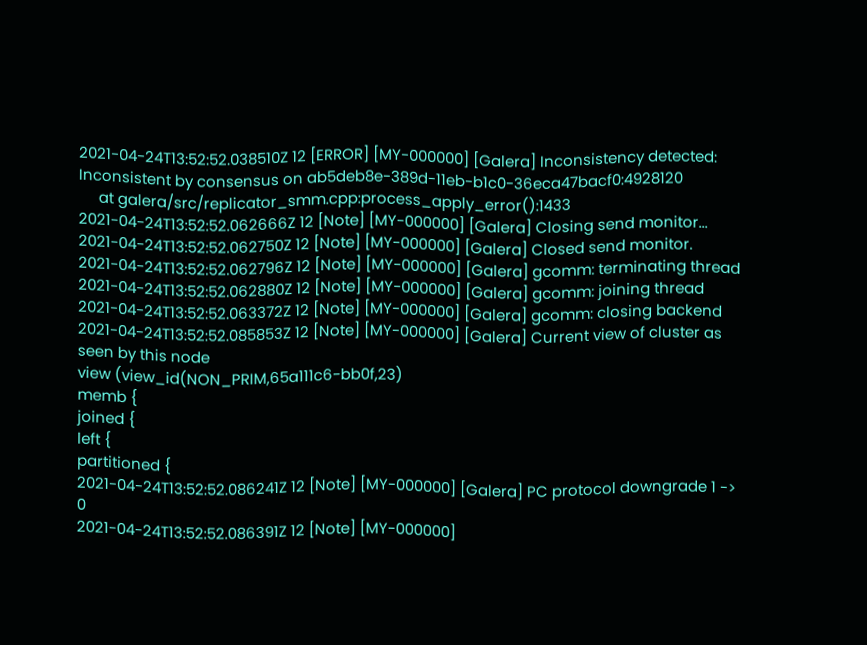2021-04-24T13:52:52.038510Z 12 [ERROR] [MY-000000] [Galera] Inconsistency detected: Inconsistent by consensus on ab5deb8e-389d-11eb-b1c0-36eca47bacf0:4928120
     at galera/src/replicator_smm.cpp:process_apply_error():1433
2021-04-24T13:52:52.062666Z 12 [Note] [MY-000000] [Galera] Closing send monitor...
2021-04-24T13:52:52.062750Z 12 [Note] [MY-000000] [Galera] Closed send monitor.
2021-04-24T13:52:52.062796Z 12 [Note] [MY-000000] [Galera] gcomm: terminating thread
2021-04-24T13:52:52.062880Z 12 [Note] [MY-000000] [Galera] gcomm: joining thread
2021-04-24T13:52:52.063372Z 12 [Note] [MY-000000] [Galera] gcomm: closing backend
2021-04-24T13:52:52.085853Z 12 [Note] [MY-000000] [Galera] Current view of cluster as seen by this node
view (view_id(NON_PRIM,65a111c6-bb0f,23)
memb {
joined {
left {
partitioned {
2021-04-24T13:52:52.086241Z 12 [Note] [MY-000000] [Galera] PC protocol downgrade 1 -> 0
2021-04-24T13:52:52.086391Z 12 [Note] [MY-000000]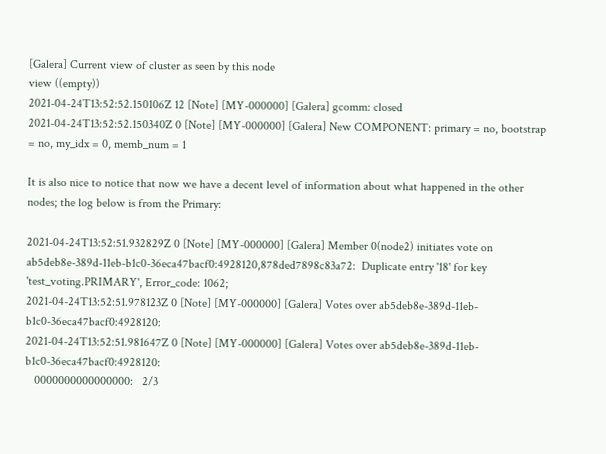[Galera] Current view of cluster as seen by this node
view ((empty))
2021-04-24T13:52:52.150106Z 12 [Note] [MY-000000] [Galera] gcomm: closed
2021-04-24T13:52:52.150340Z 0 [Note] [MY-000000] [Galera] New COMPONENT: primary = no, bootstrap = no, my_idx = 0, memb_num = 1

It is also nice to notice that now we have a decent level of information about what happened in the other nodes; the log below is from the Primary:

2021-04-24T13:52:51.932829Z 0 [Note] [MY-000000] [Galera] Member 0(node2) initiates vote on ab5deb8e-389d-11eb-b1c0-36eca47bacf0:4928120,878ded7898c83a72:  Duplicate entry '18' for key 'test_voting.PRIMARY', Error_code: 1062;
2021-04-24T13:52:51.978123Z 0 [Note] [MY-000000] [Galera] Votes over ab5deb8e-389d-11eb-b1c0-36eca47bacf0:4928120:
2021-04-24T13:52:51.981647Z 0 [Note] [MY-000000] [Galera] Votes over ab5deb8e-389d-11eb-b1c0-36eca47bacf0:4928120:
   0000000000000000:   2/3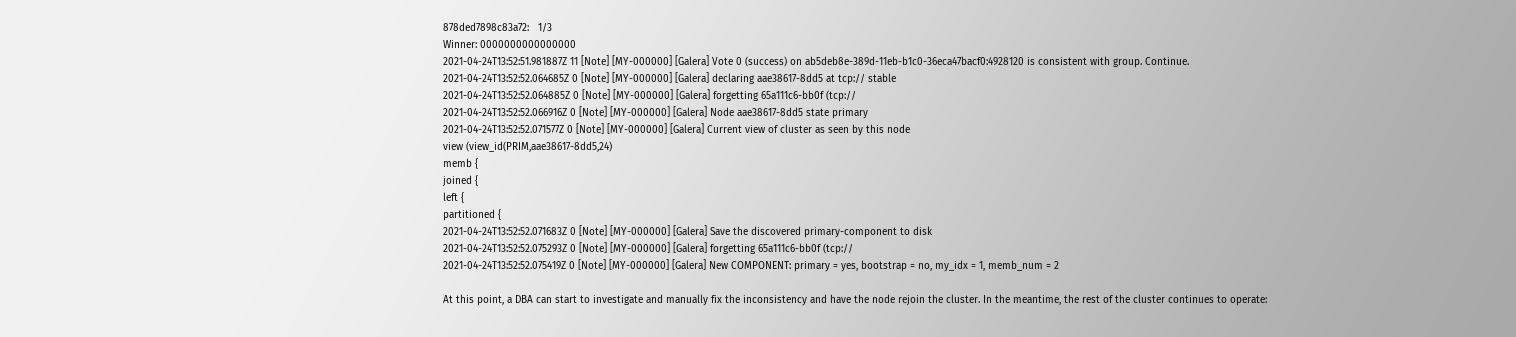878ded7898c83a72:   1/3
Winner: 0000000000000000
2021-04-24T13:52:51.981887Z 11 [Note] [MY-000000] [Galera] Vote 0 (success) on ab5deb8e-389d-11eb-b1c0-36eca47bacf0:4928120 is consistent with group. Continue.
2021-04-24T13:52:52.064685Z 0 [Note] [MY-000000] [Galera] declaring aae38617-8dd5 at tcp:// stable
2021-04-24T13:52:52.064885Z 0 [Note] [MY-000000] [Galera] forgetting 65a111c6-bb0f (tcp://
2021-04-24T13:52:52.066916Z 0 [Note] [MY-000000] [Galera] Node aae38617-8dd5 state primary
2021-04-24T13:52:52.071577Z 0 [Note] [MY-000000] [Galera] Current view of cluster as seen by this node
view (view_id(PRIM,aae38617-8dd5,24)
memb {
joined {
left {
partitioned {
2021-04-24T13:52:52.071683Z 0 [Note] [MY-000000] [Galera] Save the discovered primary-component to disk
2021-04-24T13:52:52.075293Z 0 [Note] [MY-000000] [Galera] forgetting 65a111c6-bb0f (tcp://
2021-04-24T13:52:52.075419Z 0 [Note] [MY-000000] [Galera] New COMPONENT: primary = yes, bootstrap = no, my_idx = 1, memb_num = 2

At this point, a DBA can start to investigate and manually fix the inconsistency and have the node rejoin the cluster. In the meantime, the rest of the cluster continues to operate: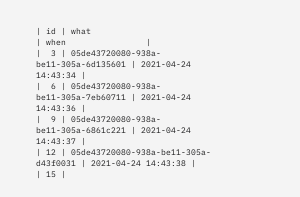| id | what                                 | when                |
|  3 | 05de43720080-938a-be11-305a-6d135601 | 2021-04-24 14:43:34 |
|  6 | 05de43720080-938a-be11-305a-7eb60711 | 2021-04-24 14:43:36 |
|  9 | 05de43720080-938a-be11-305a-6861c221 | 2021-04-24 14:43:37 |
| 12 | 05de43720080-938a-be11-305a-d43f0031 | 2021-04-24 14:43:38 |
| 15 |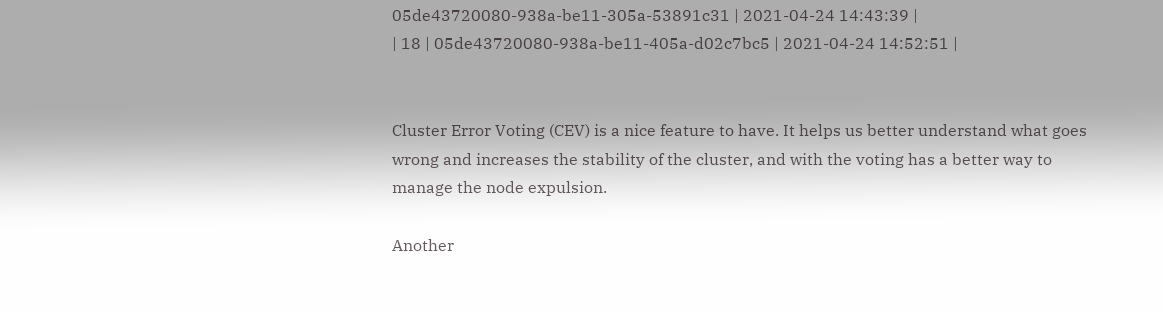05de43720080-938a-be11-305a-53891c31 | 2021-04-24 14:43:39 |
| 18 | 05de43720080-938a-be11-405a-d02c7bc5 | 2021-04-24 14:52:51 |


Cluster Error Voting (CEV) is a nice feature to have. It helps us better understand what goes wrong and increases the stability of the cluster, and with the voting has a better way to manage the node expulsion.

Another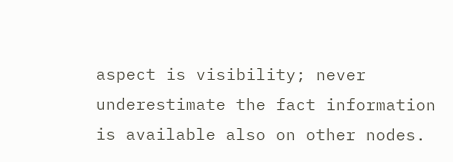aspect is visibility; never underestimate the fact information is available also on other nodes.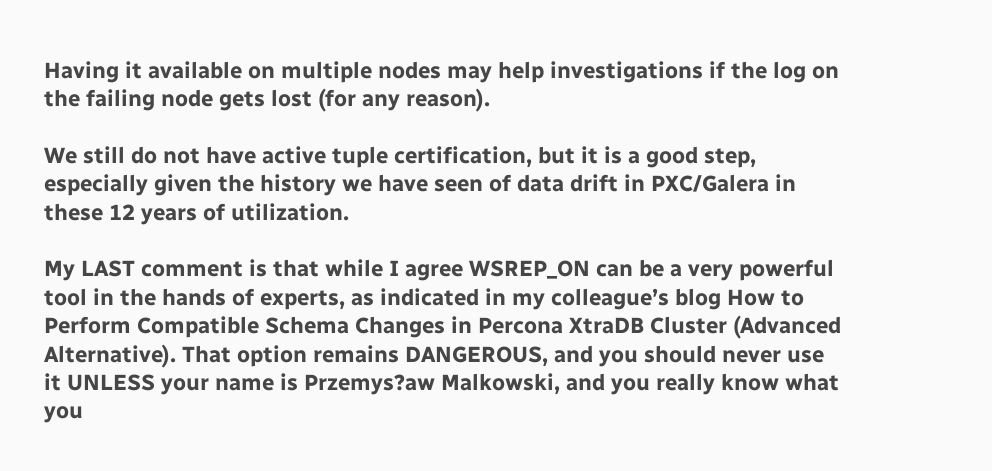Having it available on multiple nodes may help investigations if the log on the failing node gets lost (for any reason).

We still do not have active tuple certification, but it is a good step, especially given the history we have seen of data drift in PXC/Galera in these 12 years of utilization.

My LAST comment is that while I agree WSREP_ON can be a very powerful tool in the hands of experts, as indicated in my colleague’s blog How to Perform Compatible Schema Changes in Percona XtraDB Cluster (Advanced Alternative). That option remains DANGEROUS, and you should never use it UNLESS your name is Przemys?aw Malkowski, and you really know what you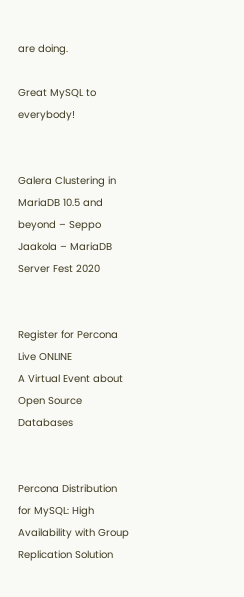are doing.

Great MySQL to everybody!


Galera Clustering in MariaDB 10.5 and beyond – Seppo Jaakola – MariaDB Server Fest 2020


Register for Percona Live ONLINE
A Virtual Event about Open Source Databases


Percona Distribution for MySQL: High Availability with Group Replication Solution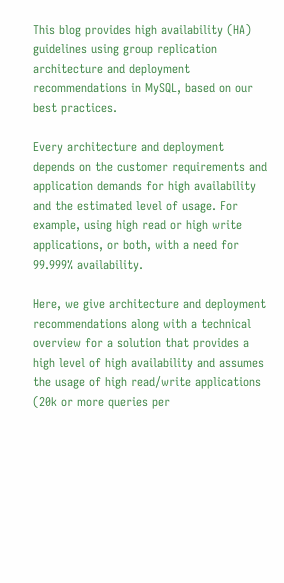This blog provides high availability (HA) guidelines using group replication architecture and deployment recommendations in MySQL, based on our best practices.

Every architecture and deployment depends on the customer requirements and application demands for high availability and the estimated level of usage. For example, using high read or high write applications, or both, with a need for 99.999% availability.

Here, we give architecture and deployment recommendations along with a technical overview for a solution that provides a high level of high availability and assumes the usage of high read/write applications (20k or more queries per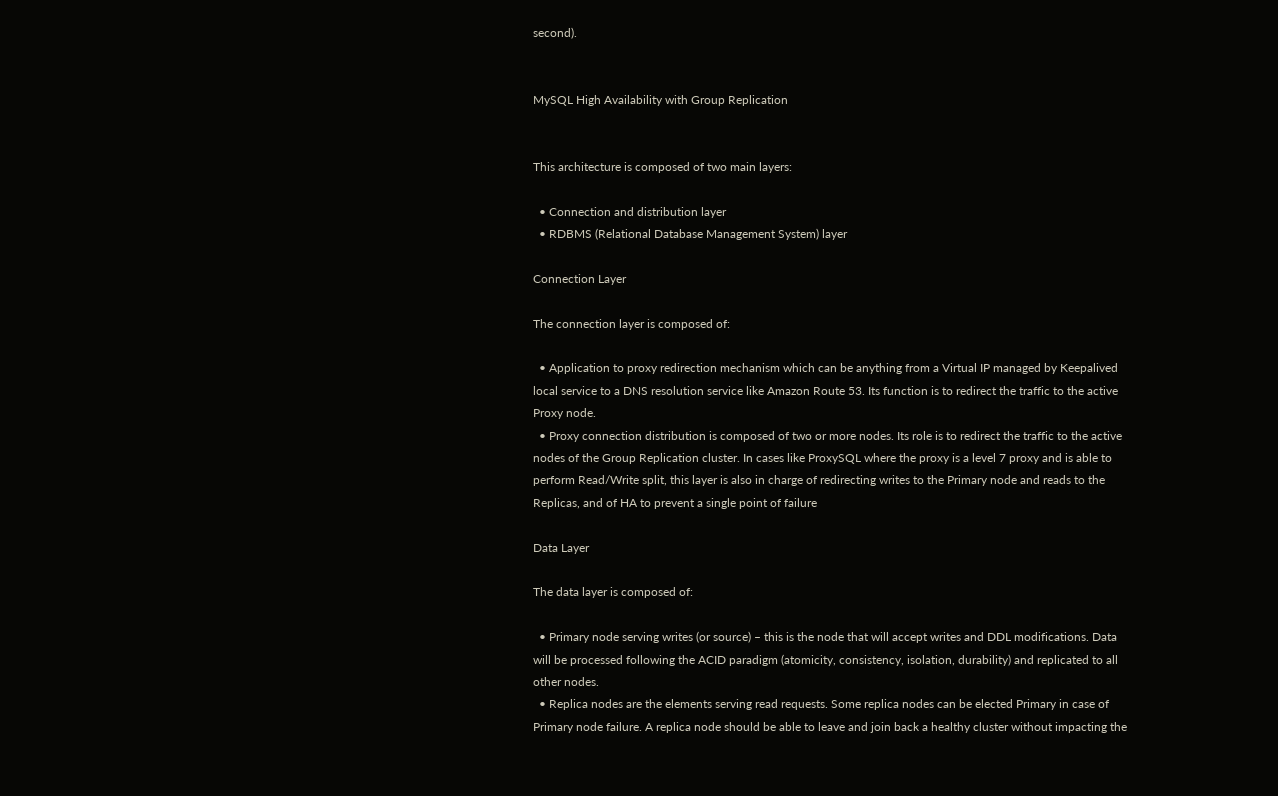second).


MySQL High Availability with Group Replication


This architecture is composed of two main layers:

  • Connection and distribution layer
  • RDBMS (Relational Database Management System) layer

Connection Layer

The connection layer is composed of:

  • Application to proxy redirection mechanism which can be anything from a Virtual IP managed by Keepalived local service to a DNS resolution service like Amazon Route 53. Its function is to redirect the traffic to the active Proxy node.
  • Proxy connection distribution is composed of two or more nodes. Its role is to redirect the traffic to the active nodes of the Group Replication cluster. In cases like ProxySQL where the proxy is a level 7 proxy and is able to perform Read/Write split, this layer is also in charge of redirecting writes to the Primary node and reads to the Replicas, and of HA to prevent a single point of failure

Data Layer

The data layer is composed of:

  • Primary node serving writes (or source) – this is the node that will accept writes and DDL modifications. Data will be processed following the ACID paradigm (atomicity, consistency, isolation, durability) and replicated to all other nodes.
  • Replica nodes are the elements serving read requests. Some replica nodes can be elected Primary in case of Primary node failure. A replica node should be able to leave and join back a healthy cluster without impacting the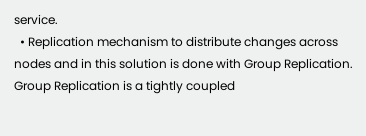service.
  • Replication mechanism to distribute changes across nodes and in this solution is done with Group Replication. Group Replication is a tightly coupled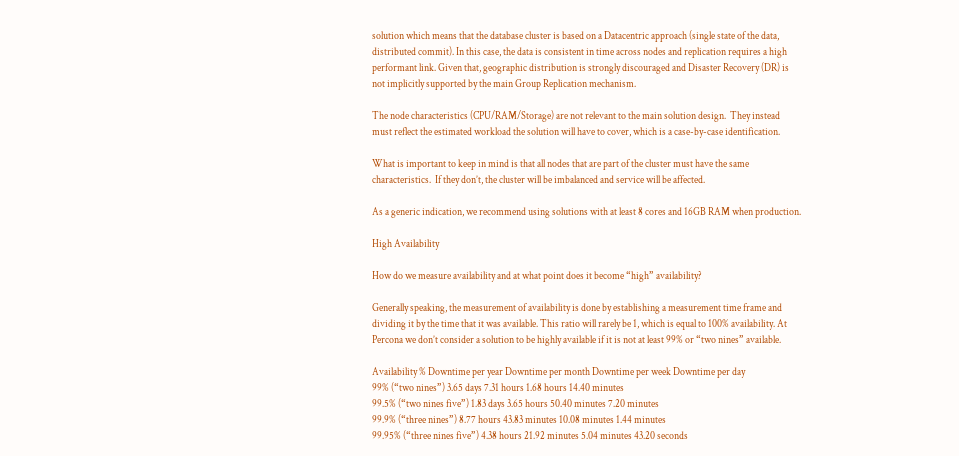solution which means that the database cluster is based on a Datacentric approach (single state of the data, distributed commit). In this case, the data is consistent in time across nodes and replication requires a high performant link. Given that, geographic distribution is strongly discouraged and Disaster Recovery (DR) is not implicitly supported by the main Group Replication mechanism.

The node characteristics (CPU/RAM/Storage) are not relevant to the main solution design.  They instead must reflect the estimated workload the solution will have to cover, which is a case-by-case identification.

What is important to keep in mind is that all nodes that are part of the cluster must have the same characteristics.  If they don’t, the cluster will be imbalanced and service will be affected.

As a generic indication, we recommend using solutions with at least 8 cores and 16GB RAM when production.

High Availability

How do we measure availability and at what point does it become “high” availability?

Generally speaking, the measurement of availability is done by establishing a measurement time frame and dividing it by the time that it was available. This ratio will rarely be 1, which is equal to 100% availability. At Percona we don’t consider a solution to be highly available if it is not at least 99% or “two nines” available.

Availability % Downtime per year Downtime per month Downtime per week Downtime per day
99% (“two nines”) 3.65 days 7.31 hours 1.68 hours 14.40 minutes
99.5% (“two nines five”) 1.83 days 3.65 hours 50.40 minutes 7.20 minutes
99.9% (“three nines”) 8.77 hours 43.83 minutes 10.08 minutes 1.44 minutes
99.95% (“three nines five”) 4.38 hours 21.92 minutes 5.04 minutes 43.20 seconds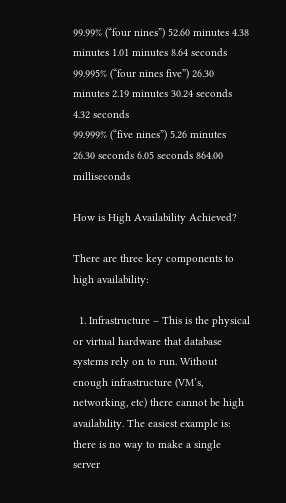99.99% (“four nines”) 52.60 minutes 4.38 minutes 1.01 minutes 8.64 seconds
99.995% (“four nines five”) 26.30 minutes 2.19 minutes 30.24 seconds 4.32 seconds
99.999% (“five nines”) 5.26 minutes 26.30 seconds 6.05 seconds 864.00 milliseconds

How is High Availability Achieved?

There are three key components to high availability:

  1. Infrastructure – This is the physical or virtual hardware that database systems rely on to run. Without enough infrastructure (VM’s, networking, etc) there cannot be high availability. The easiest example is: there is no way to make a single server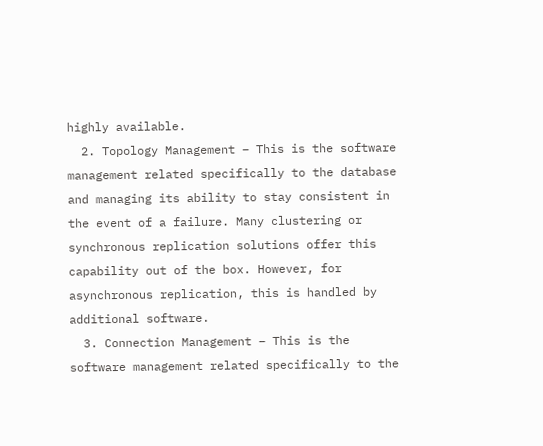highly available.
  2. Topology Management – This is the software management related specifically to the database and managing its ability to stay consistent in the event of a failure. Many clustering or synchronous replication solutions offer this capability out of the box. However, for asynchronous replication, this is handled by additional software.
  3. Connection Management – This is the software management related specifically to the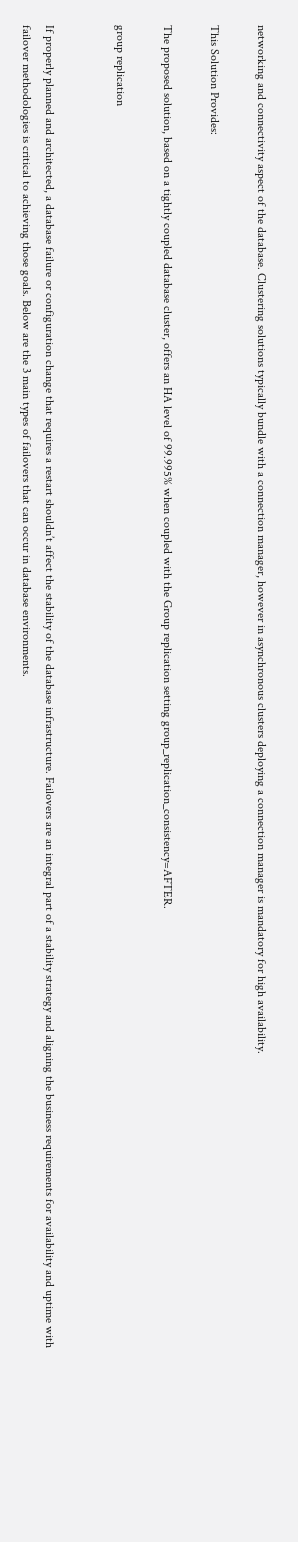networking and connectivity aspect of the database. Clustering solutions typically bundle with a connection manager, however in asynchronous clusters deploying a connection manager is mandatory for high availability.

This Solution Provides:

The proposed solution, based on a tightly coupled database cluster, offers an HA level of 99.995% when coupled with the Group replication setting group_replication_consistency=AFTER.

group replication


If properly planned and architected, a database failure or configuration change that requires a restart shouldn’t affect the stability of the database infrastructure. Failovers are an integral part of a stability strategy and aligning the business requirements for availability and uptime with failover methodologies is critical to achieving those goals. Below are the 3 main types of failovers that can occur in database environments.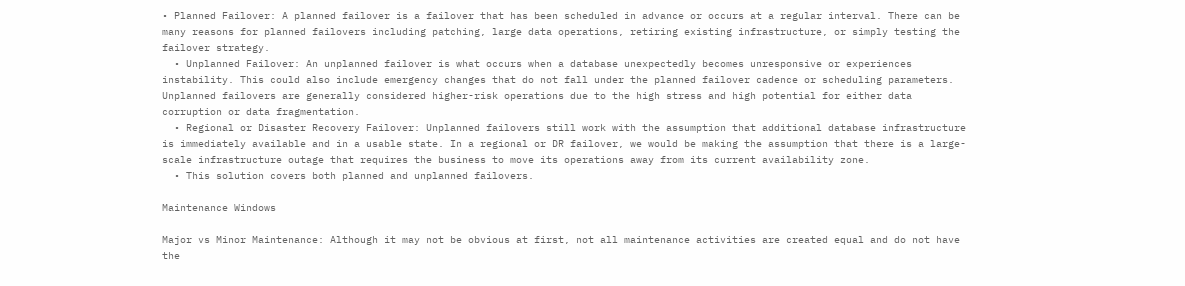• Planned Failover: A planned failover is a failover that has been scheduled in advance or occurs at a regular interval. There can be many reasons for planned failovers including patching, large data operations, retiring existing infrastructure, or simply testing the failover strategy.
  • Unplanned Failover: An unplanned failover is what occurs when a database unexpectedly becomes unresponsive or experiences instability. This could also include emergency changes that do not fall under the planned failover cadence or scheduling parameters. Unplanned failovers are generally considered higher-risk operations due to the high stress and high potential for either data corruption or data fragmentation.
  • Regional or Disaster Recovery Failover: Unplanned failovers still work with the assumption that additional database infrastructure is immediately available and in a usable state. In a regional or DR failover, we would be making the assumption that there is a large-scale infrastructure outage that requires the business to move its operations away from its current availability zone.
  • This solution covers both planned and unplanned failovers.

Maintenance Windows

Major vs Minor Maintenance: Although it may not be obvious at first, not all maintenance activities are created equal and do not have the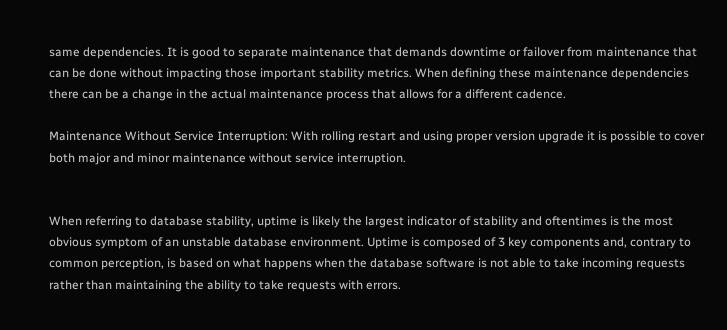same dependencies. It is good to separate maintenance that demands downtime or failover from maintenance that can be done without impacting those important stability metrics. When defining these maintenance dependencies there can be a change in the actual maintenance process that allows for a different cadence.

Maintenance Without Service Interruption: With rolling restart and using proper version upgrade it is possible to cover both major and minor maintenance without service interruption.


When referring to database stability, uptime is likely the largest indicator of stability and oftentimes is the most obvious symptom of an unstable database environment. Uptime is composed of 3 key components and, contrary to common perception, is based on what happens when the database software is not able to take incoming requests rather than maintaining the ability to take requests with errors.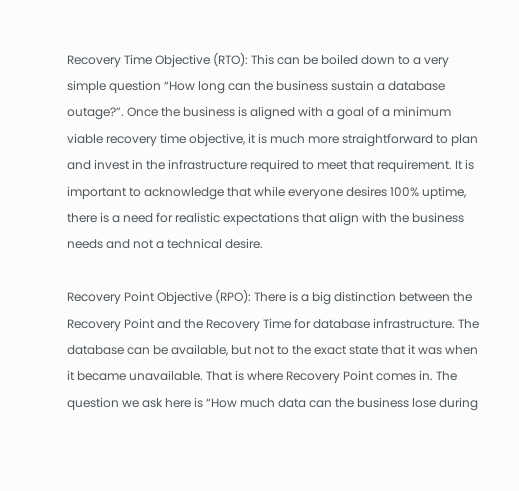Recovery Time Objective (RTO): This can be boiled down to a very simple question “How long can the business sustain a database outage?”. Once the business is aligned with a goal of a minimum viable recovery time objective, it is much more straightforward to plan and invest in the infrastructure required to meet that requirement. It is important to acknowledge that while everyone desires 100% uptime, there is a need for realistic expectations that align with the business needs and not a technical desire.

Recovery Point Objective (RPO): There is a big distinction between the Recovery Point and the Recovery Time for database infrastructure. The database can be available, but not to the exact state that it was when it became unavailable. That is where Recovery Point comes in. The question we ask here is “How much data can the business lose during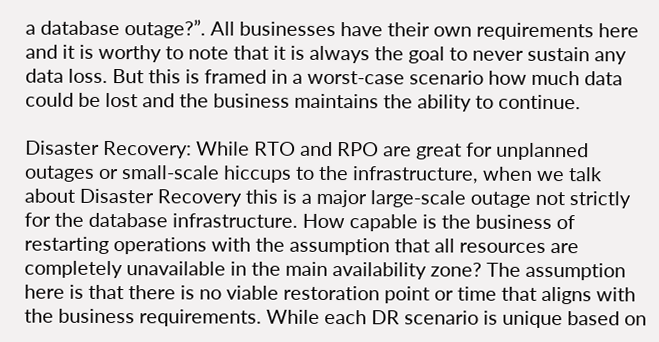a database outage?”. All businesses have their own requirements here and it is worthy to note that it is always the goal to never sustain any data loss. But this is framed in a worst-case scenario how much data could be lost and the business maintains the ability to continue.

Disaster Recovery: While RTO and RPO are great for unplanned outages or small-scale hiccups to the infrastructure, when we talk about Disaster Recovery this is a major large-scale outage not strictly for the database infrastructure. How capable is the business of restarting operations with the assumption that all resources are completely unavailable in the main availability zone? The assumption here is that there is no viable restoration point or time that aligns with the business requirements. While each DR scenario is unique based on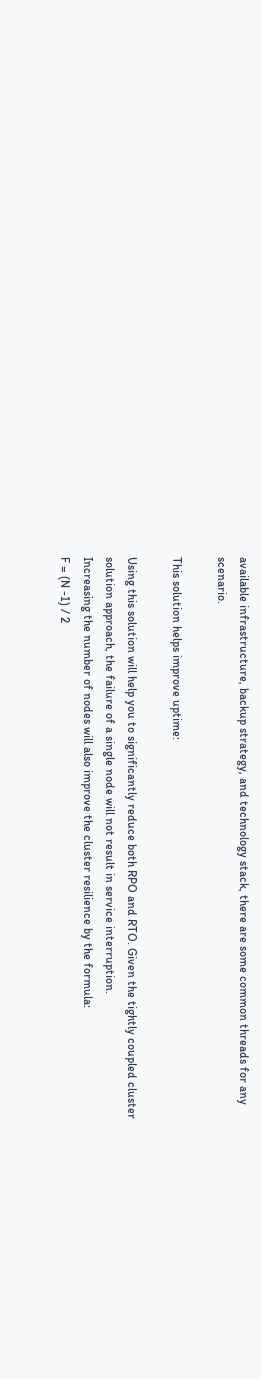available infrastructure, backup strategy, and technology stack, there are some common threads for any scenario.

This solution helps improve uptime:

Using this solution will help you to significantly reduce both RPO and RTO. Given the tightly coupled cluster solution approach, the failure of a single node will not result in service interruption.
Increasing the number of nodes will also improve the cluster resilience by the formula:
F = (N -1) / 2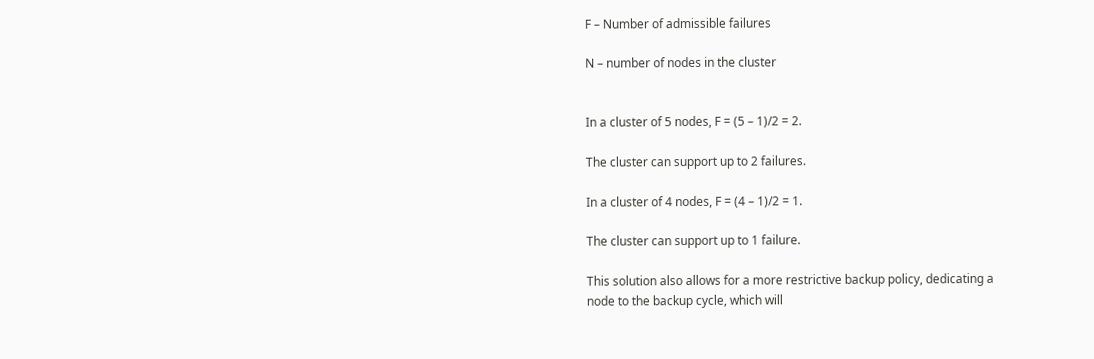F – Number of admissible failures

N – number of nodes in the cluster


In a cluster of 5 nodes, F = (5 – 1)/2 = 2.

The cluster can support up to 2 failures.

In a cluster of 4 nodes, F = (4 – 1)/2 = 1.

The cluster can support up to 1 failure.

This solution also allows for a more restrictive backup policy, dedicating a node to the backup cycle, which will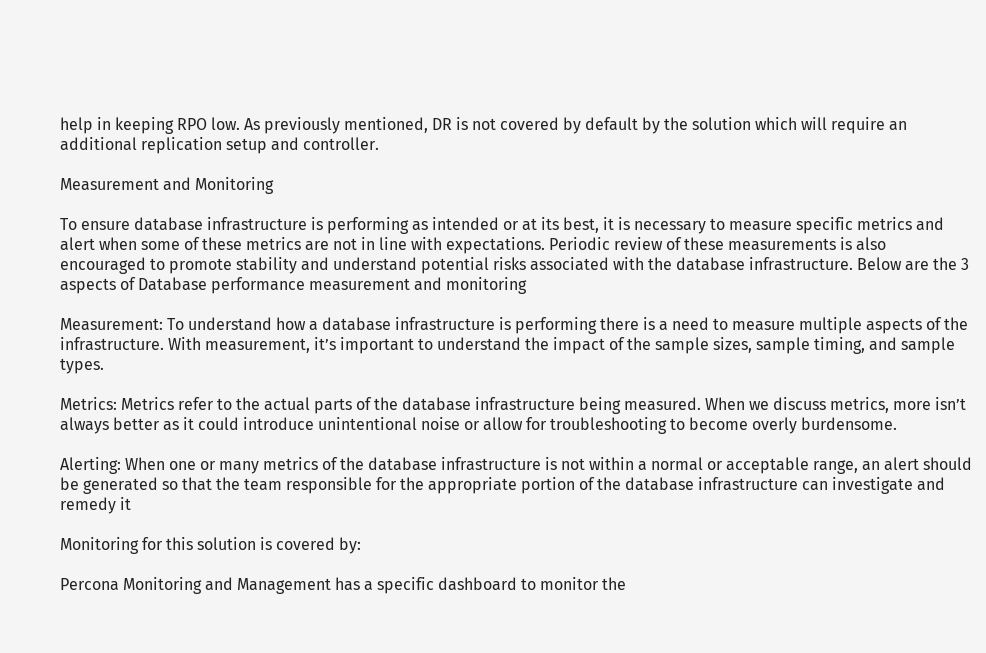help in keeping RPO low. As previously mentioned, DR is not covered by default by the solution which will require an additional replication setup and controller.

Measurement and Monitoring

To ensure database infrastructure is performing as intended or at its best, it is necessary to measure specific metrics and alert when some of these metrics are not in line with expectations. Periodic review of these measurements is also encouraged to promote stability and understand potential risks associated with the database infrastructure. Below are the 3 aspects of Database performance measurement and monitoring

Measurement: To understand how a database infrastructure is performing there is a need to measure multiple aspects of the infrastructure. With measurement, it’s important to understand the impact of the sample sizes, sample timing, and sample types.

Metrics: Metrics refer to the actual parts of the database infrastructure being measured. When we discuss metrics, more isn’t always better as it could introduce unintentional noise or allow for troubleshooting to become overly burdensome.

Alerting: When one or many metrics of the database infrastructure is not within a normal or acceptable range, an alert should be generated so that the team responsible for the appropriate portion of the database infrastructure can investigate and remedy it

Monitoring for this solution is covered by:

Percona Monitoring and Management has a specific dashboard to monitor the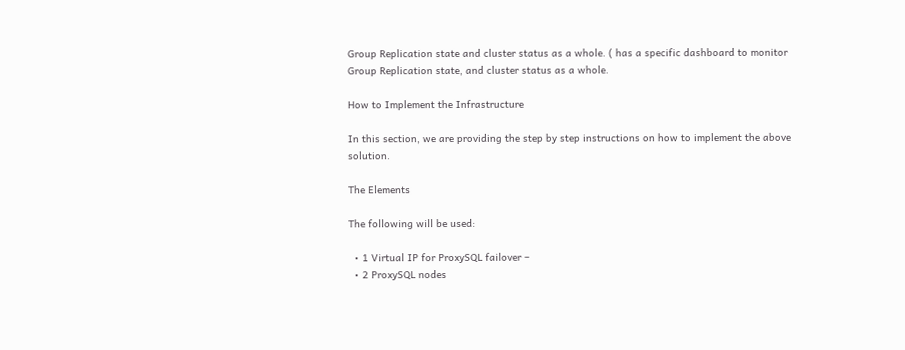Group Replication state and cluster status as a whole. ( has a specific dashboard to monitor Group Replication state, and cluster status as a whole.

How to Implement the Infrastructure

In this section, we are providing the step by step instructions on how to implement the above solution.

The Elements

The following will be used:

  • 1 Virtual IP for ProxySQL failover –
  • 2 ProxySQL nodes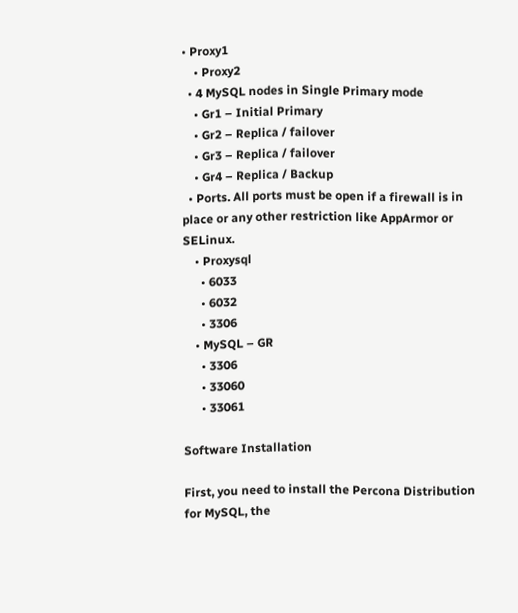• Proxy1
    • Proxy2
  • 4 MySQL nodes in Single Primary mode
    • Gr1 – Initial Primary
    • Gr2 – Replica / failover
    • Gr3 – Replica / failover
    • Gr4 – Replica / Backup
  • Ports. All ports must be open if a firewall is in place or any other restriction like AppArmor or SELinux.
    • Proxysql
      • 6033
      • 6032
      • 3306
    • MySQL – GR
      • 3306
      • 33060
      • 33061

Software Installation

First, you need to install the Percona Distribution for MySQL, the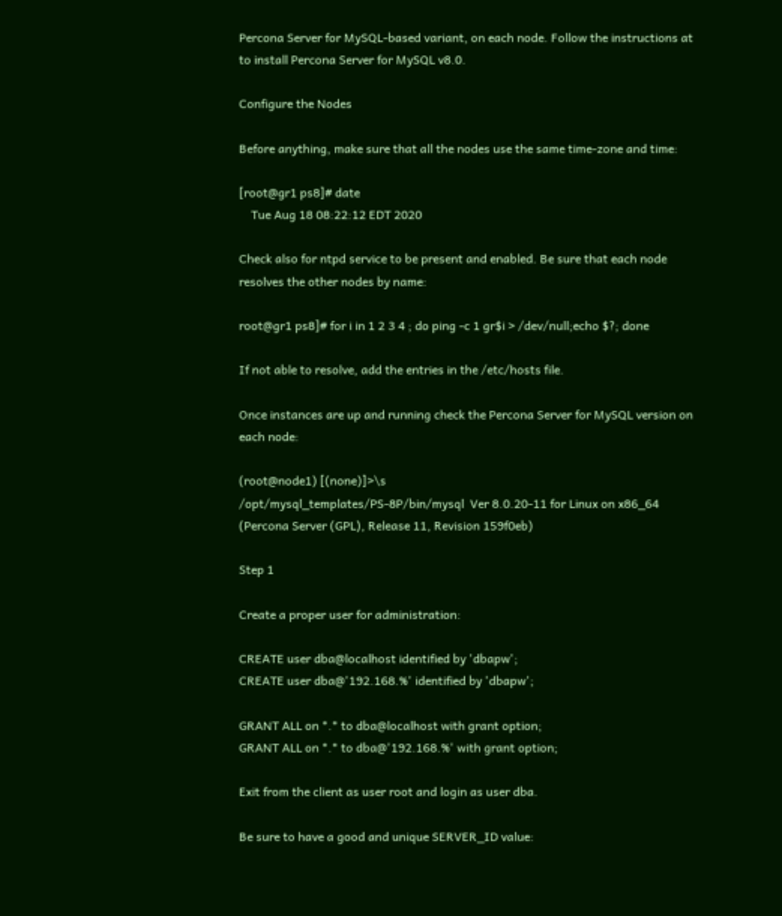Percona Server for MySQL-based variant, on each node. Follow the instructions at to install Percona Server for MySQL v8.0.

Configure the Nodes

Before anything, make sure that all the nodes use the same time-zone and time:

[root@gr1 ps8]# date
    Tue Aug 18 08:22:12 EDT 2020

Check also for ntpd service to be present and enabled. Be sure that each node resolves the other nodes by name:

root@gr1 ps8]# for i in 1 2 3 4 ; do ping -c 1 gr$i > /dev/null;echo $?; done

If not able to resolve, add the entries in the /etc/hosts file.

Once instances are up and running check the Percona Server for MySQL version on each node:

(root@node1) [(none)]>\s
/opt/mysql_templates/PS-8P/bin/mysql  Ver 8.0.20-11 for Linux on x86_64 (Percona Server (GPL), Release 11, Revision 159f0eb)

Step 1

Create a proper user for administration:

CREATE user dba@localhost identified by 'dbapw';
CREATE user dba@'192.168.%' identified by 'dbapw';

GRANT ALL on *.* to dba@localhost with grant option;
GRANT ALL on *.* to dba@'192.168.%' with grant option;

Exit from the client as user root and login as user dba.

Be sure to have a good and unique SERVER_ID value: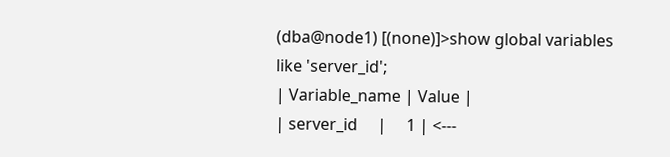(dba@node1) [(none)]>show global variables like 'server_id';
| Variable_name | Value |
| server_id     |     1 | <---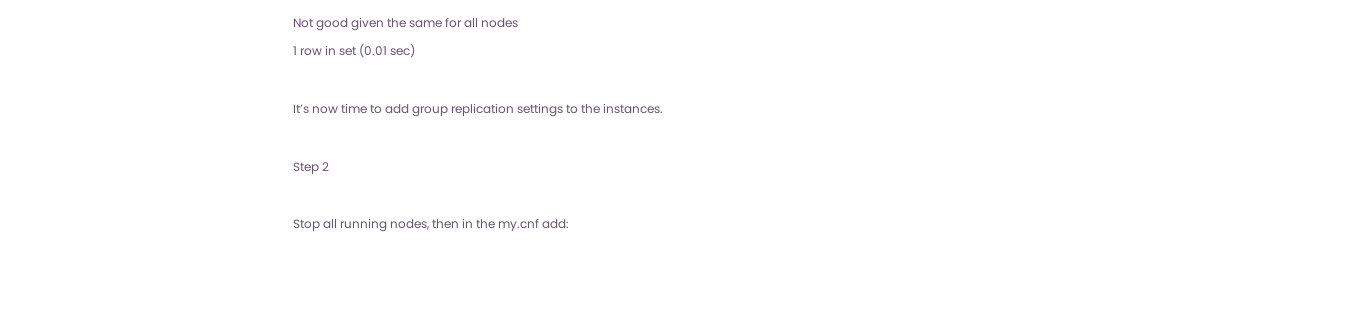Not good given the same for all nodes
1 row in set (0.01 sec)

It’s now time to add group replication settings to the instances.

Step 2

Stop all running nodes, then in the my.cnf add: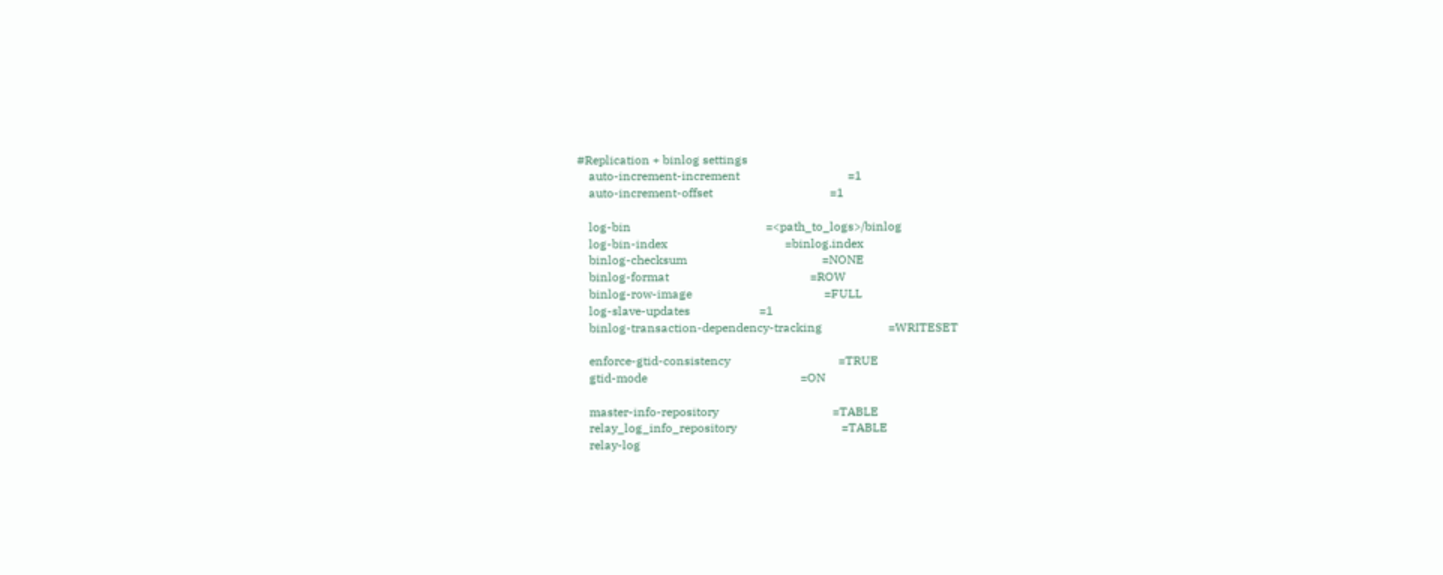#Replication + binlog settings
    auto-increment-increment                                    =1
    auto-increment-offset                                       =1

    log-bin                                             =<path_to_logs>/binlog
    log-bin-index                                       =binlog.index
    binlog-checksum                                             =NONE
    binlog-format                                               =ROW
    binlog-row-image                                            =FULL
    log-slave-updates                       =1
    binlog-transaction-dependency-tracking                      =WRITESET

    enforce-gtid-consistency                                    =TRUE
    gtid-mode                                                   =ON

    master-info-repository                                      =TABLE
    relay_log_info_repository                                   =TABLE
    relay-log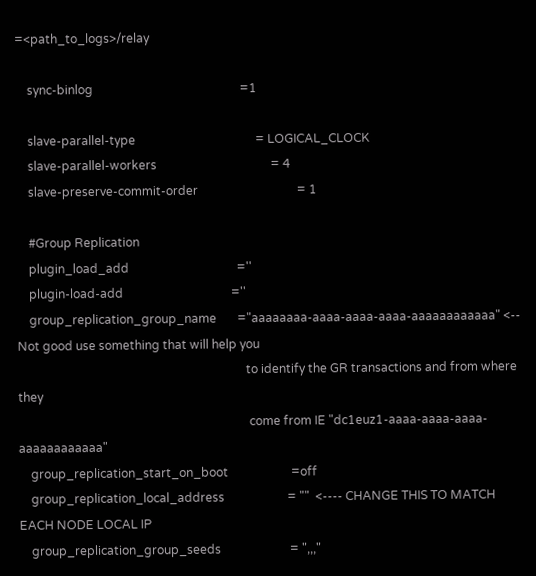=<path_to_logs>/relay

    sync-binlog                                                 =1

    slave-parallel-type                                        = LOGICAL_CLOCK
    slave-parallel-workers                                      = 4
    slave-preserve-commit-order                                 = 1

    #Group Replication
    plugin_load_add                                    =''
    plugin-load-add                                    =''
    group_replication_group_name       ="aaaaaaaa-aaaa-aaaa-aaaa-aaaaaaaaaaaa" <-- Not good use something that will help you
                                                                            to identify the GR transactions and from where they
                                                                             come from IE "dc1euz1-aaaa-aaaa-aaaa-aaaaaaaaaaaa"
    group_replication_start_on_boot                     =off
    group_replication_local_address                     = ""  <---- CHANGE THIS TO MATCH EACH NODE LOCAL IP
    group_replication_group_seeds                       = ",,,"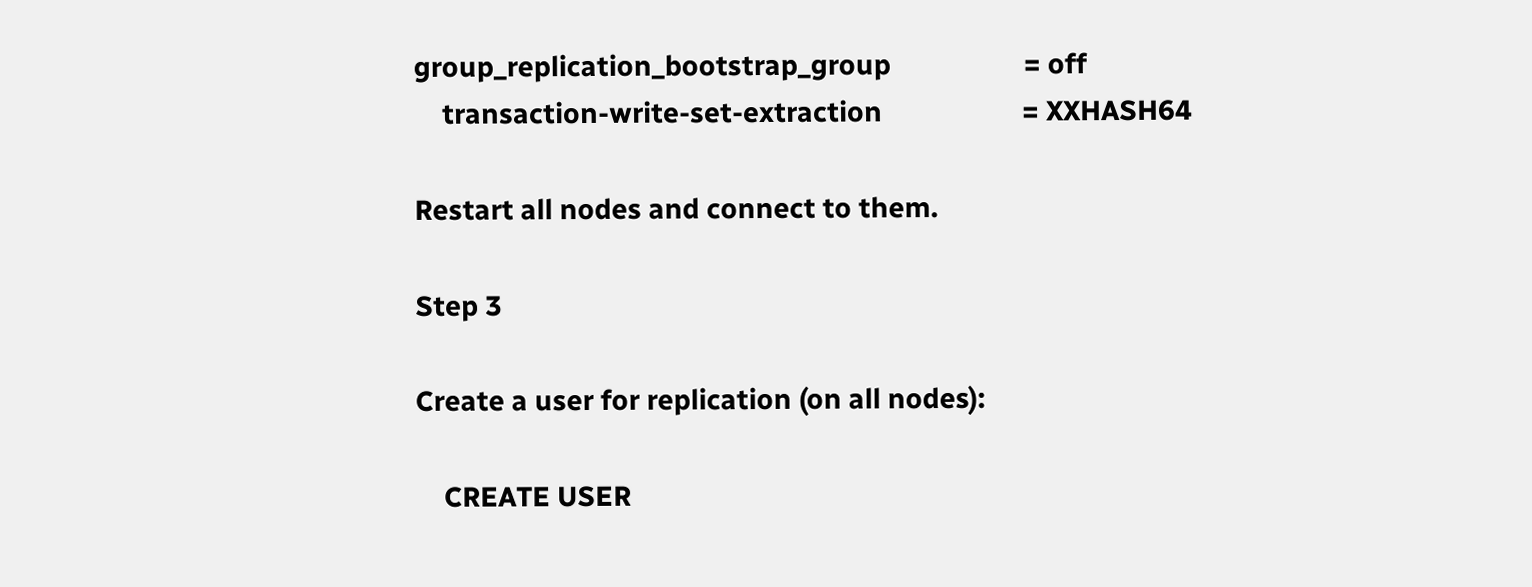group_replication_bootstrap_group                   = off
    transaction-write-set-extraction                    = XXHASH64

Restart all nodes and connect to them.

Step 3

Create a user for replication (on all nodes):

    CREATE USER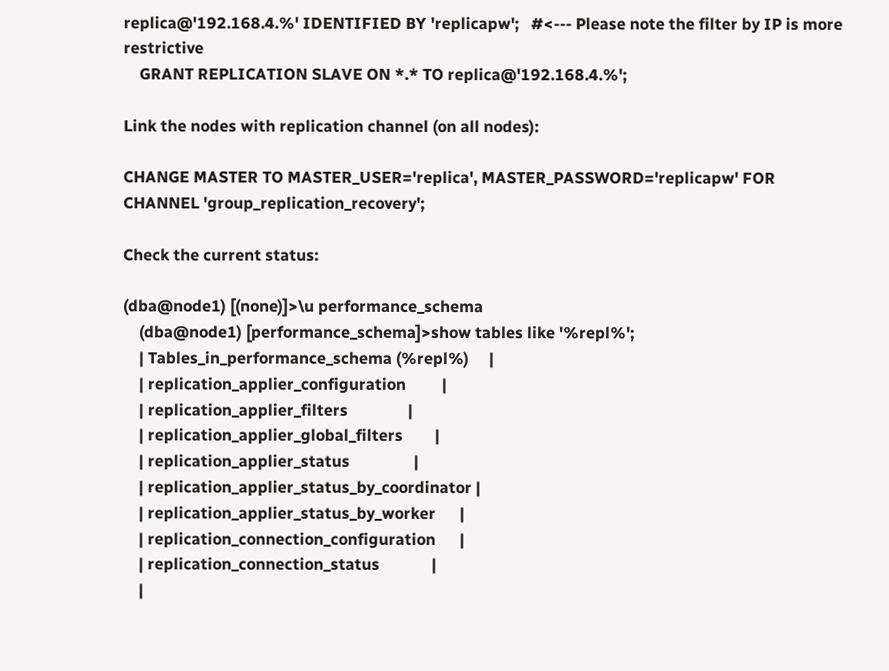replica@'192.168.4.%' IDENTIFIED BY 'replicapw';   #<--- Please note the filter by IP is more restrictive
    GRANT REPLICATION SLAVE ON *.* TO replica@'192.168.4.%';

Link the nodes with replication channel (on all nodes):

CHANGE MASTER TO MASTER_USER='replica', MASTER_PASSWORD='replicapw' FOR CHANNEL 'group_replication_recovery';

Check the current status:

(dba@node1) [(none)]>\u performance_schema
    (dba@node1) [performance_schema]>show tables like '%repl%';
    | Tables_in_performance_schema (%repl%)     |
    | replication_applier_configuration         |
    | replication_applier_filters               |
    | replication_applier_global_filters        |
    | replication_applier_status                |
    | replication_applier_status_by_coordinator |
    | replication_applier_status_by_worker      |
    | replication_connection_configuration      |
    | replication_connection_status             |
    |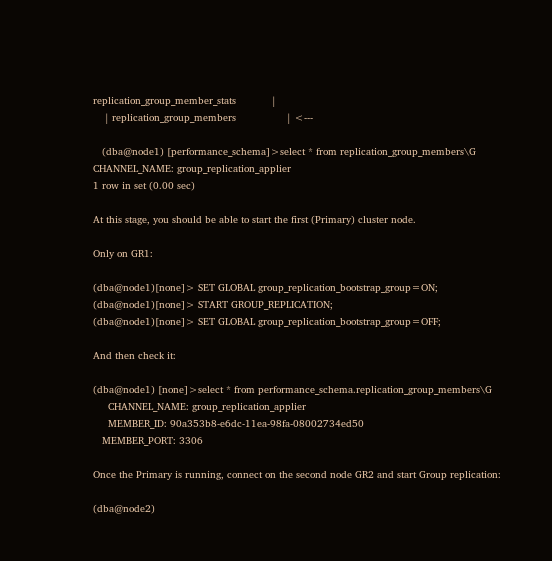replication_group_member_stats            |
    | replication_group_members                 | <---

   (dba@node1) [performance_schema]>select * from replication_group_members\G
CHANNEL_NAME: group_replication_applier
1 row in set (0.00 sec)

At this stage, you should be able to start the first (Primary) cluster node.

Only on GR1:

(dba@node1)[none]> SET GLOBAL group_replication_bootstrap_group=ON;
(dba@node1)[none]> START GROUP_REPLICATION;
(dba@node1)[none]> SET GLOBAL group_replication_bootstrap_group=OFF;

And then check it:

(dba@node1) [none]>select * from performance_schema.replication_group_members\G
     CHANNEL_NAME: group_replication_applier
     MEMBER_ID: 90a353b8-e6dc-11ea-98fa-08002734ed50
   MEMBER_PORT: 3306

Once the Primary is running, connect on the second node GR2 and start Group replication:

(dba@node2)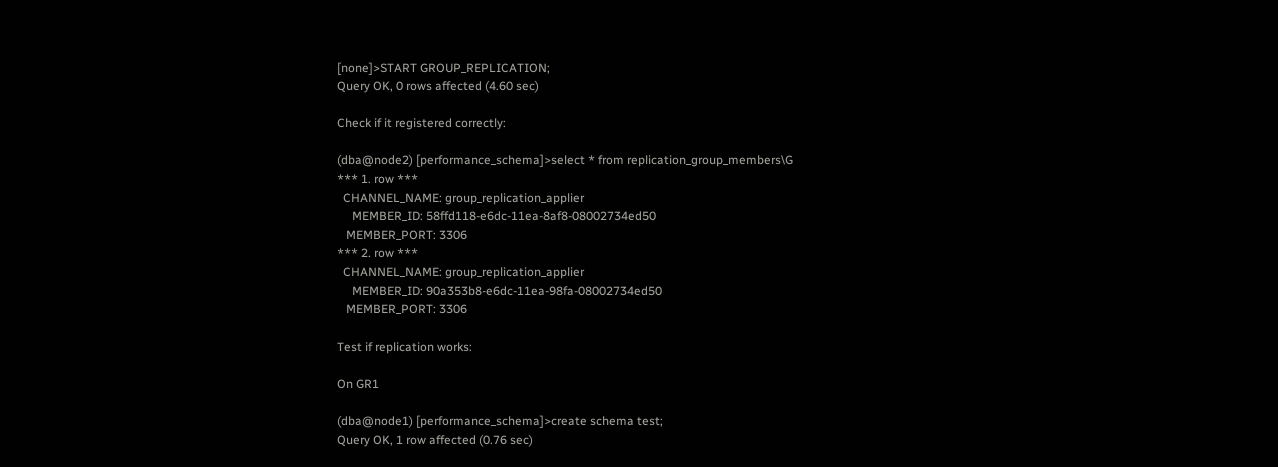[none]>START GROUP_REPLICATION;
Query OK, 0 rows affected (4.60 sec)

Check if it registered correctly:

(dba@node2) [performance_schema]>select * from replication_group_members\G
*** 1. row ***
  CHANNEL_NAME: group_replication_applier
     MEMBER_ID: 58ffd118-e6dc-11ea-8af8-08002734ed50
   MEMBER_PORT: 3306
*** 2. row ***
  CHANNEL_NAME: group_replication_applier
     MEMBER_ID: 90a353b8-e6dc-11ea-98fa-08002734ed50
   MEMBER_PORT: 3306

Test if replication works:

On GR1

(dba@node1) [performance_schema]>create schema test;
Query OK, 1 row affected (0.76 sec)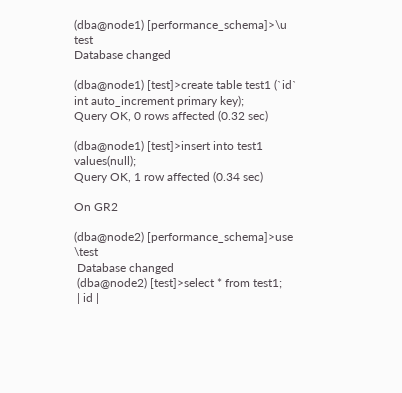(dba@node1) [performance_schema]>\u test
Database changed

(dba@node1) [test]>create table test1 (`id` int auto_increment primary key);
Query OK, 0 rows affected (0.32 sec)

(dba@node1) [test]>insert into test1 values(null);
Query OK, 1 row affected (0.34 sec)

On GR2

(dba@node2) [performance_schema]>use \test
 Database changed
 (dba@node2) [test]>select * from test1;
 | id |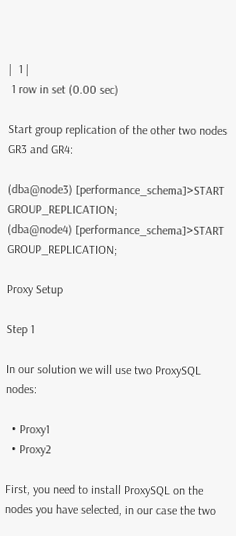|  1 |
 1 row in set (0.00 sec)

Start group replication of the other two nodes GR3 and GR4:

(dba@node3) [performance_schema]>START GROUP_REPLICATION;
(dba@node4) [performance_schema]>START GROUP_REPLICATION;

Proxy Setup

Step 1

In our solution we will use two ProxySQL nodes:

  • Proxy1
  • Proxy2

First, you need to install ProxySQL on the nodes you have selected, in our case the two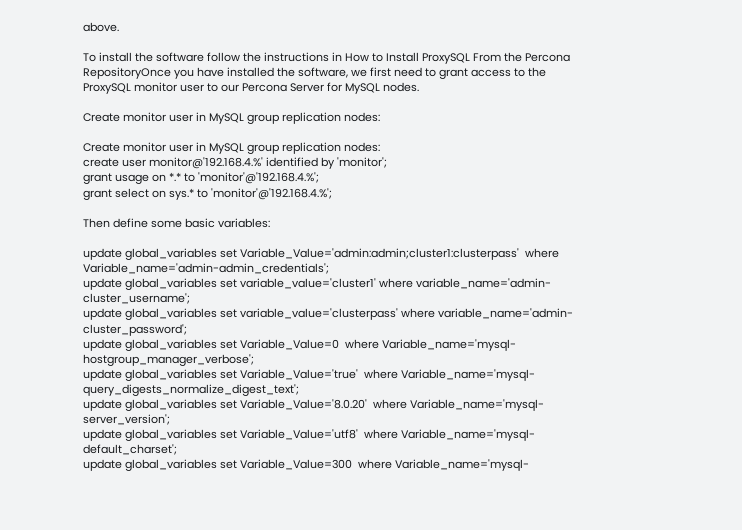above.

To install the software follow the instructions in How to Install ProxySQL From the Percona RepositoryOnce you have installed the software, we first need to grant access to the ProxySQL monitor user to our Percona Server for MySQL nodes.

Create monitor user in MySQL group replication nodes:

Create monitor user in MySQL group replication nodes:
create user monitor@'192.168.4.%' identified by 'monitor';
grant usage on *.* to 'monitor'@'192.168.4.%';
grant select on sys.* to 'monitor'@'192.168.4.%';

Then define some basic variables:

update global_variables set Variable_Value='admin:admin;cluster1:clusterpass'  where Variable_name='admin-admin_credentials';
update global_variables set variable_value='cluster1' where variable_name='admin-cluster_username';
update global_variables set variable_value='clusterpass' where variable_name='admin-cluster_password';
update global_variables set Variable_Value=0  where Variable_name='mysql-hostgroup_manager_verbose';
update global_variables set Variable_Value='true'  where Variable_name='mysql-query_digests_normalize_digest_text';
update global_variables set Variable_Value='8.0.20'  where Variable_name='mysql-server_version';
update global_variables set Variable_Value='utf8'  where Variable_name='mysql-default_charset';
update global_variables set Variable_Value=300  where Variable_name='mysql-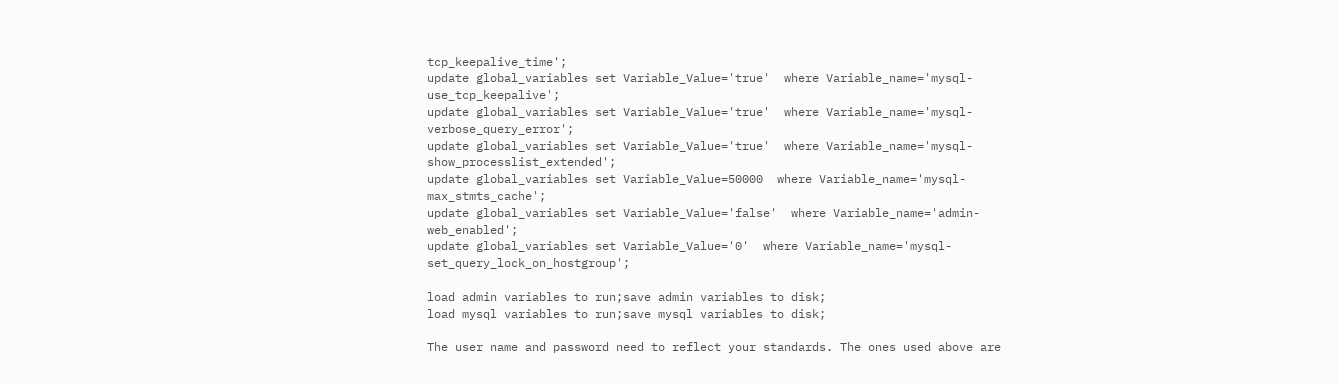tcp_keepalive_time';
update global_variables set Variable_Value='true'  where Variable_name='mysql-use_tcp_keepalive';
update global_variables set Variable_Value='true'  where Variable_name='mysql-verbose_query_error';
update global_variables set Variable_Value='true'  where Variable_name='mysql-show_processlist_extended';
update global_variables set Variable_Value=50000  where Variable_name='mysql-max_stmts_cache';
update global_variables set Variable_Value='false'  where Variable_name='admin-web_enabled';
update global_variables set Variable_Value='0'  where Variable_name='mysql-set_query_lock_on_hostgroup';

load admin variables to run;save admin variables to disk;
load mysql variables to run;save mysql variables to disk;

The user name and password need to reflect your standards. The ones used above are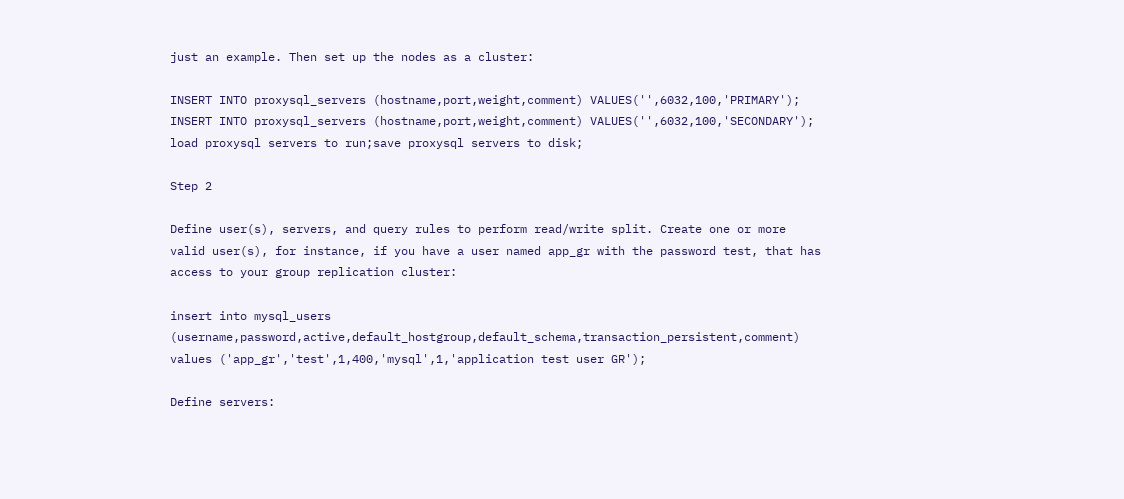just an example. Then set up the nodes as a cluster:

INSERT INTO proxysql_servers (hostname,port,weight,comment) VALUES('',6032,100,'PRIMARY');
INSERT INTO proxysql_servers (hostname,port,weight,comment) VALUES('',6032,100,'SECONDARY');
load proxysql servers to run;save proxysql servers to disk;

Step 2

Define user(s), servers, and query rules to perform read/write split. Create one or more valid user(s), for instance, if you have a user named app_gr with the password test, that has access to your group replication cluster:

insert into mysql_users (username,password,active,default_hostgroup,default_schema,transaction_persistent,comment) values ('app_gr','test',1,400,'mysql',1,'application test user GR');

Define servers: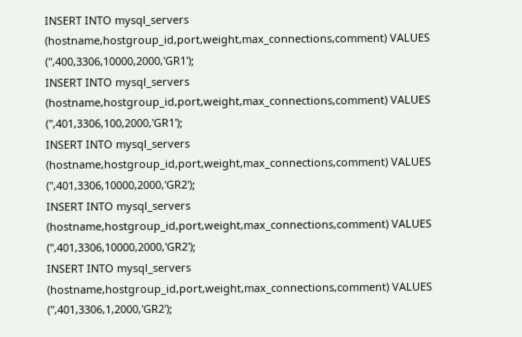INSERT INTO mysql_servers (hostname,hostgroup_id,port,weight,max_connections,comment) VALUES ('',400,3306,10000,2000,'GR1');
INSERT INTO mysql_servers (hostname,hostgroup_id,port,weight,max_connections,comment) VALUES ('',401,3306,100,2000,'GR1');
INSERT INTO mysql_servers (hostname,hostgroup_id,port,weight,max_connections,comment) VALUES ('',401,3306,10000,2000,'GR2');
INSERT INTO mysql_servers (hostname,hostgroup_id,port,weight,max_connections,comment) VALUES ('',401,3306,10000,2000,'GR2');
INSERT INTO mysql_servers (hostname,hostgroup_id,port,weight,max_connections,comment) VALUES ('',401,3306,1,2000,'GR2');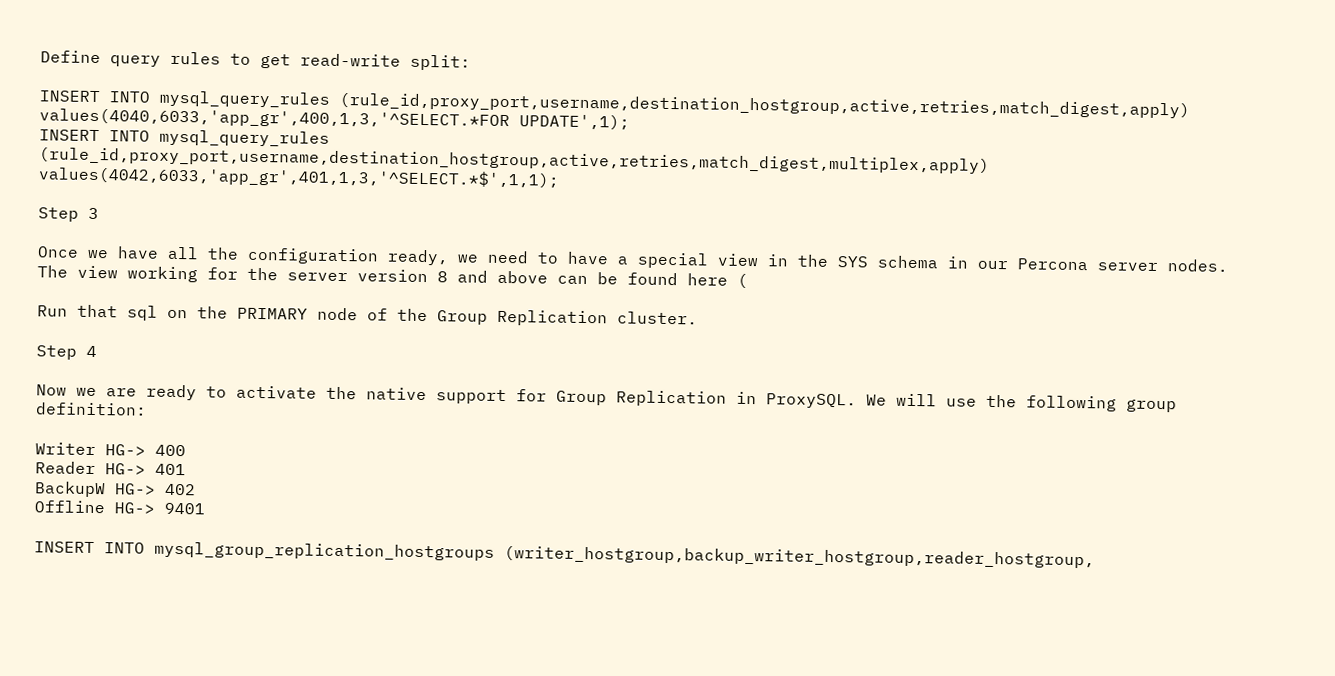Define query rules to get read-write split:

INSERT INTO mysql_query_rules (rule_id,proxy_port,username,destination_hostgroup,active,retries,match_digest,apply) values(4040,6033,'app_gr',400,1,3,'^SELECT.*FOR UPDATE',1);
INSERT INTO mysql_query_rules (rule_id,proxy_port,username,destination_hostgroup,active,retries,match_digest,multiplex,apply) values(4042,6033,'app_gr',401,1,3,'^SELECT.*$',1,1);

Step 3

Once we have all the configuration ready, we need to have a special view in the SYS schema in our Percona server nodes. The view working for the server version 8 and above can be found here (

Run that sql on the PRIMARY node of the Group Replication cluster.

Step 4

Now we are ready to activate the native support for Group Replication in ProxySQL. We will use the following group definition:

Writer HG-> 400
Reader HG-> 401
BackupW HG-> 402
Offline HG-> 9401

INSERT INTO mysql_group_replication_hostgroups (writer_hostgroup,backup_writer_hostgroup,reader_hostgroup,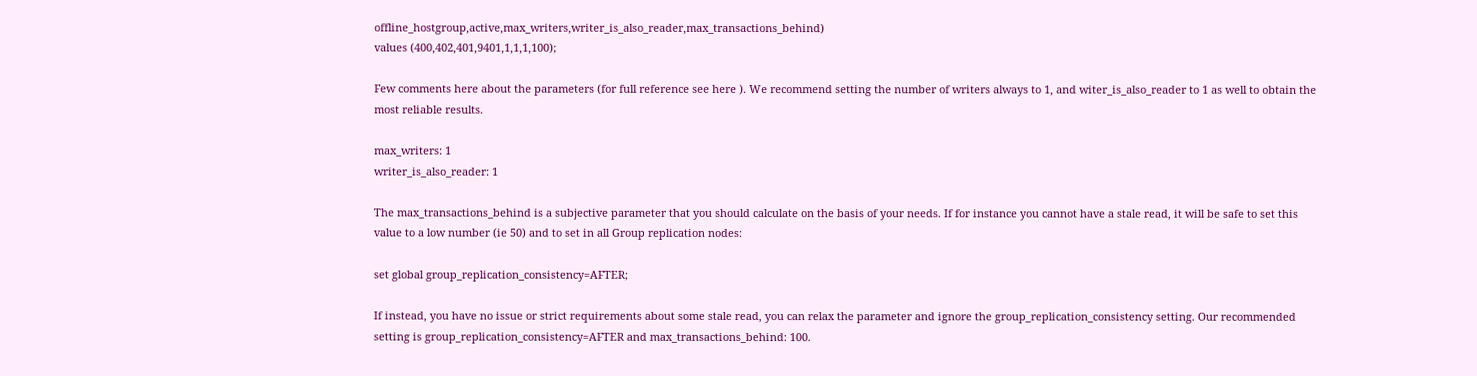offline_hostgroup,active,max_writers,writer_is_also_reader,max_transactions_behind)
values (400,402,401,9401,1,1,1,100);

Few comments here about the parameters (for full reference see here ). We recommend setting the number of writers always to 1, and witer_is_also_reader to 1 as well to obtain the most reliable results.

max_writers: 1
writer_is_also_reader: 1

The max_transactions_behind is a subjective parameter that you should calculate on the basis of your needs. If for instance you cannot have a stale read, it will be safe to set this value to a low number (ie 50) and to set in all Group replication nodes:

set global group_replication_consistency=AFTER;

If instead, you have no issue or strict requirements about some stale read, you can relax the parameter and ignore the group_replication_consistency setting. Our recommended setting is group_replication_consistency=AFTER and max_transactions_behind: 100.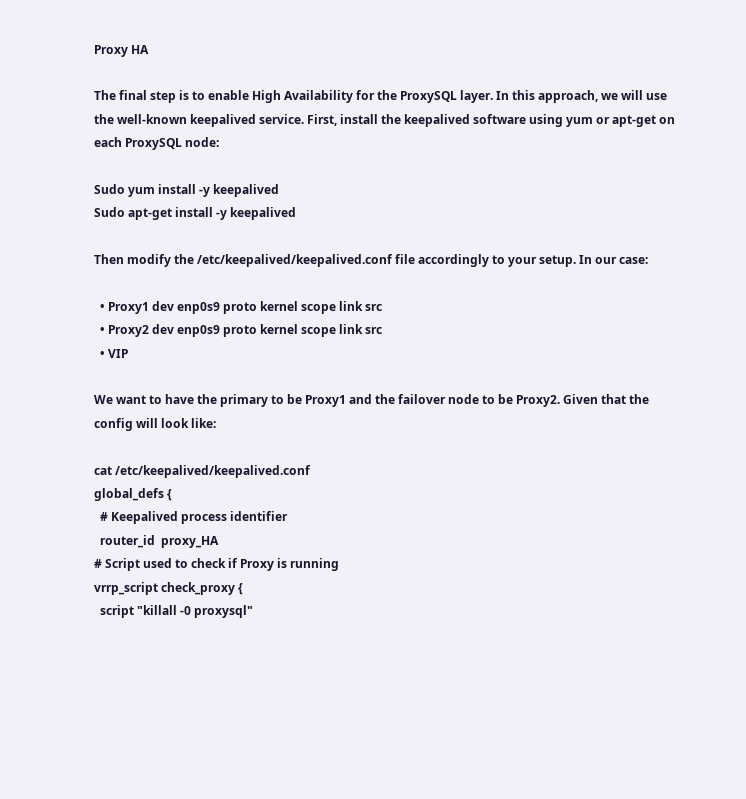Proxy HA

The final step is to enable High Availability for the ProxySQL layer. In this approach, we will use the well-known keepalived service. First, install the keepalived software using yum or apt-get on each ProxySQL node:

Sudo yum install -y keepalived
Sudo apt-get install -y keepalived

Then modify the /etc/keepalived/keepalived.conf file accordingly to your setup. In our case:

  • Proxy1 dev enp0s9 proto kernel scope link src
  • Proxy2 dev enp0s9 proto kernel scope link src
  • VIP

We want to have the primary to be Proxy1 and the failover node to be Proxy2. Given that the config will look like:

cat /etc/keepalived/keepalived.conf
global_defs {
  # Keepalived process identifier
  router_id  proxy_HA
# Script used to check if Proxy is running
vrrp_script check_proxy {
  script "killall -0 proxysql"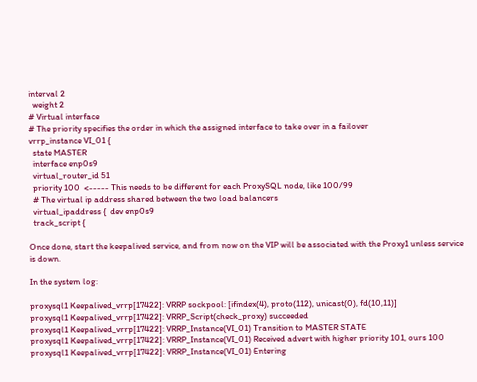interval 2
  weight 2
# Virtual interface
# The priority specifies the order in which the assigned interface to take over in a failover
vrrp_instance VI_01 {
  state MASTER
  interface enp0s9
  virtual_router_id 51
  priority 100  <----- This needs to be different for each ProxySQL node, like 100/99
  # The virtual ip address shared between the two load balancers
  virtual_ipaddress {  dev enp0s9
  track_script {

Once done, start the keepalived service, and from now on the VIP will be associated with the Proxy1 unless service is down.

In the system log:

proxysql1 Keepalived_vrrp[17422]: VRRP sockpool: [ifindex(4), proto(112), unicast(0), fd(10,11)]
proxysql1 Keepalived_vrrp[17422]: VRRP_Script(check_proxy) succeeded
proxysql1 Keepalived_vrrp[17422]: VRRP_Instance(VI_01) Transition to MASTER STATE
proxysql1 Keepalived_vrrp[17422]: VRRP_Instance(VI_01) Received advert with higher priority 101, ours 100
proxysql1 Keepalived_vrrp[17422]: VRRP_Instance(VI_01) Entering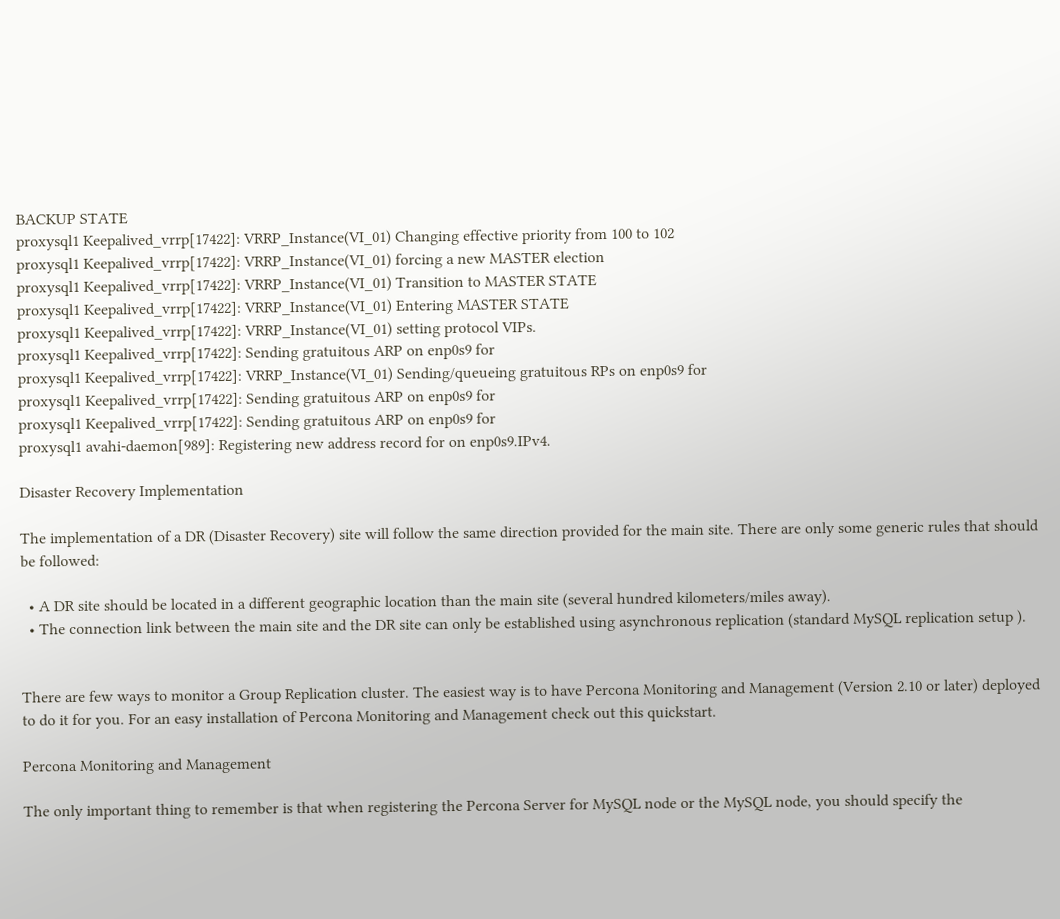BACKUP STATE
proxysql1 Keepalived_vrrp[17422]: VRRP_Instance(VI_01) Changing effective priority from 100 to 102
proxysql1 Keepalived_vrrp[17422]: VRRP_Instance(VI_01) forcing a new MASTER election
proxysql1 Keepalived_vrrp[17422]: VRRP_Instance(VI_01) Transition to MASTER STATE
proxysql1 Keepalived_vrrp[17422]: VRRP_Instance(VI_01) Entering MASTER STATE
proxysql1 Keepalived_vrrp[17422]: VRRP_Instance(VI_01) setting protocol VIPs.
proxysql1 Keepalived_vrrp[17422]: Sending gratuitous ARP on enp0s9 for
proxysql1 Keepalived_vrrp[17422]: VRRP_Instance(VI_01) Sending/queueing gratuitous RPs on enp0s9 for
proxysql1 Keepalived_vrrp[17422]: Sending gratuitous ARP on enp0s9 for
proxysql1 Keepalived_vrrp[17422]: Sending gratuitous ARP on enp0s9 for
proxysql1 avahi-daemon[989]: Registering new address record for on enp0s9.IPv4.

Disaster Recovery Implementation

The implementation of a DR (Disaster Recovery) site will follow the same direction provided for the main site. There are only some generic rules that should be followed:

  • A DR site should be located in a different geographic location than the main site (several hundred kilometers/miles away).
  • The connection link between the main site and the DR site can only be established using asynchronous replication (standard MySQL replication setup ).


There are few ways to monitor a Group Replication cluster. The easiest way is to have Percona Monitoring and Management (Version 2.10 or later) deployed to do it for you. For an easy installation of Percona Monitoring and Management check out this quickstart.

Percona Monitoring and Management

The only important thing to remember is that when registering the Percona Server for MySQL node or the MySQL node, you should specify the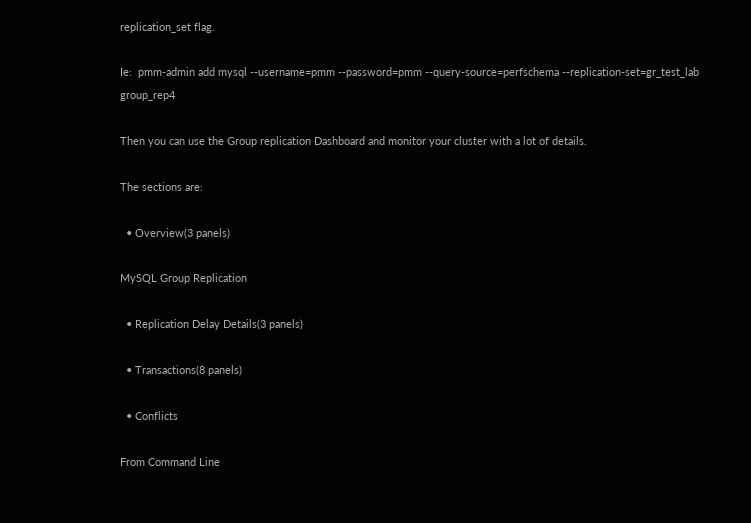replication_set flag.

Ie:  pmm-admin add mysql --username=pmm --password=pmm --query-source=perfschema --replication-set=gr_test_lab  group_rep4

Then you can use the Group replication Dashboard and monitor your cluster with a lot of details.

The sections are:

  • Overview(3 panels)

MySQL Group Replication

  • Replication Delay Details(3 panels)

  • Transactions(8 panels)

  • Conflicts

From Command Line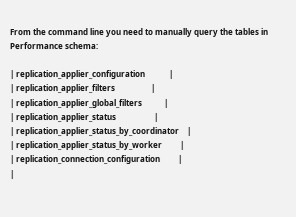From the command line you need to manually query the tables in Performance schema:

| replication_applier_configuration            |
| replication_applier_filters                  |
| replication_applier_global_filters           |
| replication_applier_status                   |
| replication_applier_status_by_coordinator    |
| replication_applier_status_by_worker         |
| replication_connection_configuration         |
|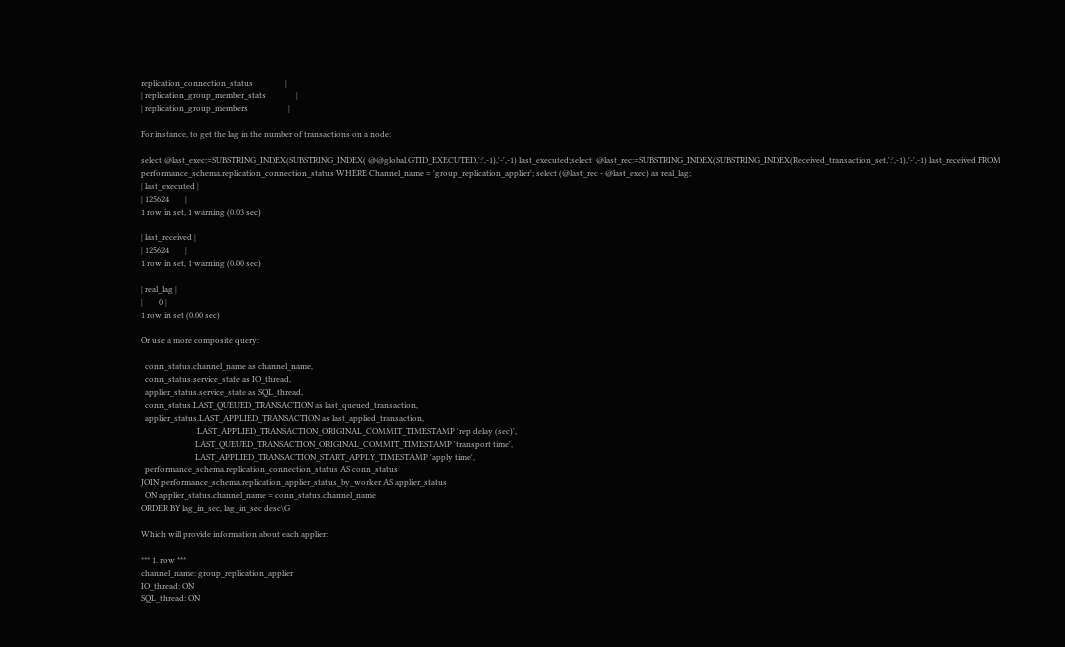replication_connection_status                |
| replication_group_member_stats               |
| replication_group_members                    |

For instance, to get the lag in the number of transactions on a node:

select @last_exec:=SUBSTRING_INDEX(SUBSTRING_INDEX( @@global.GTID_EXECUTED,':',-1),'-',-1) last_executed;select  @last_rec:=SUBSTRING_INDEX(SUBSTRING_INDEX(Received_transaction_set,':',-1),'-',-1) last_received FROM performance_schema.replication_connection_status WHERE Channel_name = 'group_replication_applier'; select (@last_rec - @last_exec) as real_lag;
| last_executed |
| 125624        |
1 row in set, 1 warning (0.03 sec)

| last_received |
| 125624        |
1 row in set, 1 warning (0.00 sec)

| real_lag |
|        0 |
1 row in set (0.00 sec)

Or use a more composite query:

  conn_status.channel_name as channel_name,
  conn_status.service_state as IO_thread,
  applier_status.service_state as SQL_thread,
  conn_status.LAST_QUEUED_TRANSACTION as last_queued_transaction,
  applier_status.LAST_APPLIED_TRANSACTION as last_applied_transaction,
                            LAST_APPLIED_TRANSACTION_ORIGINAL_COMMIT_TIMESTAMP 'rep delay (sec)',
                           LAST_QUEUED_TRANSACTION_ORIGINAL_COMMIT_TIMESTAMP 'transport time',
                           LAST_APPLIED_TRANSACTION_START_APPLY_TIMESTAMP 'apply time',
  performance_schema.replication_connection_status AS conn_status
JOIN performance_schema.replication_applier_status_by_worker AS applier_status
  ON applier_status.channel_name = conn_status.channel_name
ORDER BY lag_in_sec, lag_in_sec desc\G

Which will provide information about each applier:

*** 1. row ***
channel_name: group_replication_applier
IO_thread: ON
SQL_thread: ON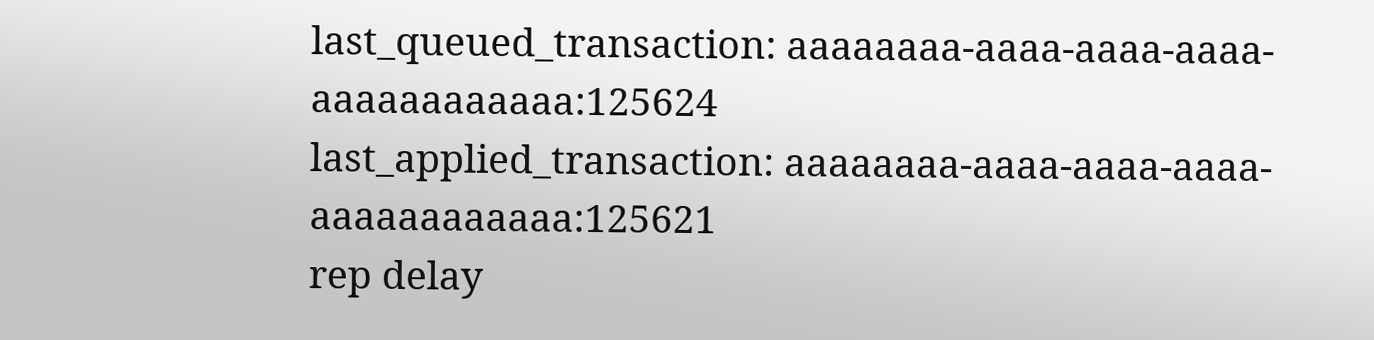last_queued_transaction: aaaaaaaa-aaaa-aaaa-aaaa-aaaaaaaaaaaa:125624
last_applied_transaction: aaaaaaaa-aaaa-aaaa-aaaa-aaaaaaaaaaaa:125621
rep delay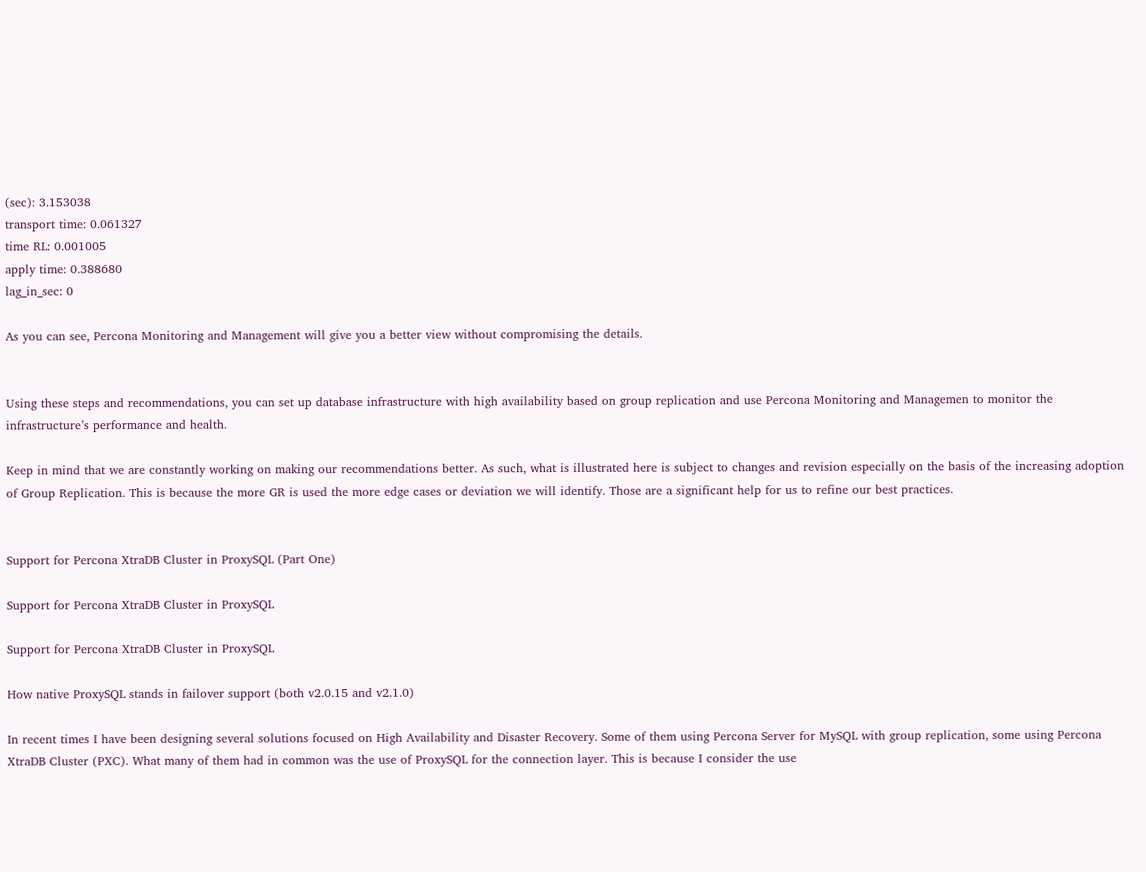(sec): 3.153038
transport time: 0.061327
time RL: 0.001005
apply time: 0.388680
lag_in_sec: 0

As you can see, Percona Monitoring and Management will give you a better view without compromising the details.


Using these steps and recommendations, you can set up database infrastructure with high availability based on group replication and use Percona Monitoring and Managemen to monitor the infrastructure’s performance and health.

Keep in mind that we are constantly working on making our recommendations better. As such, what is illustrated here is subject to changes and revision especially on the basis of the increasing adoption of Group Replication. This is because the more GR is used the more edge cases or deviation we will identify. Those are a significant help for us to refine our best practices.


Support for Percona XtraDB Cluster in ProxySQL (Part One)

Support for Percona XtraDB Cluster in ProxySQL

Support for Percona XtraDB Cluster in ProxySQL

How native ProxySQL stands in failover support (both v2.0.15 and v2.1.0)

In recent times I have been designing several solutions focused on High Availability and Disaster Recovery. Some of them using Percona Server for MySQL with group replication, some using Percona XtraDB Cluster (PXC). What many of them had in common was the use of ProxySQL for the connection layer. This is because I consider the use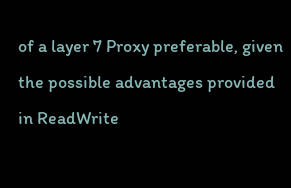of a layer 7 Proxy preferable, given the possible advantages provided in ReadWrite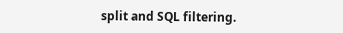split and SQL filtering.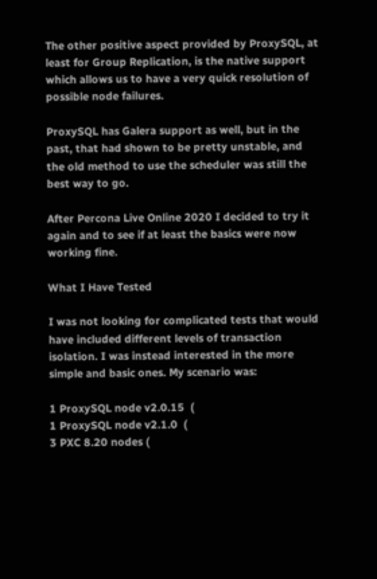The other positive aspect provided by ProxySQL, at least for Group Replication, is the native support which allows us to have a very quick resolution of possible node failures.

ProxySQL has Galera support as well, but in the past, that had shown to be pretty unstable, and the old method to use the scheduler was still the best way to go.

After Percona Live Online 2020 I decided to try it again and to see if at least the basics were now working fine.

What I Have Tested

I was not looking for complicated tests that would have included different levels of transaction isolation. I was instead interested in the more simple and basic ones. My scenario was:

1 ProxySQL node v2.0.15  (
1 ProxySQL node v2.1.0  (
3 PXC 8.20 nodes (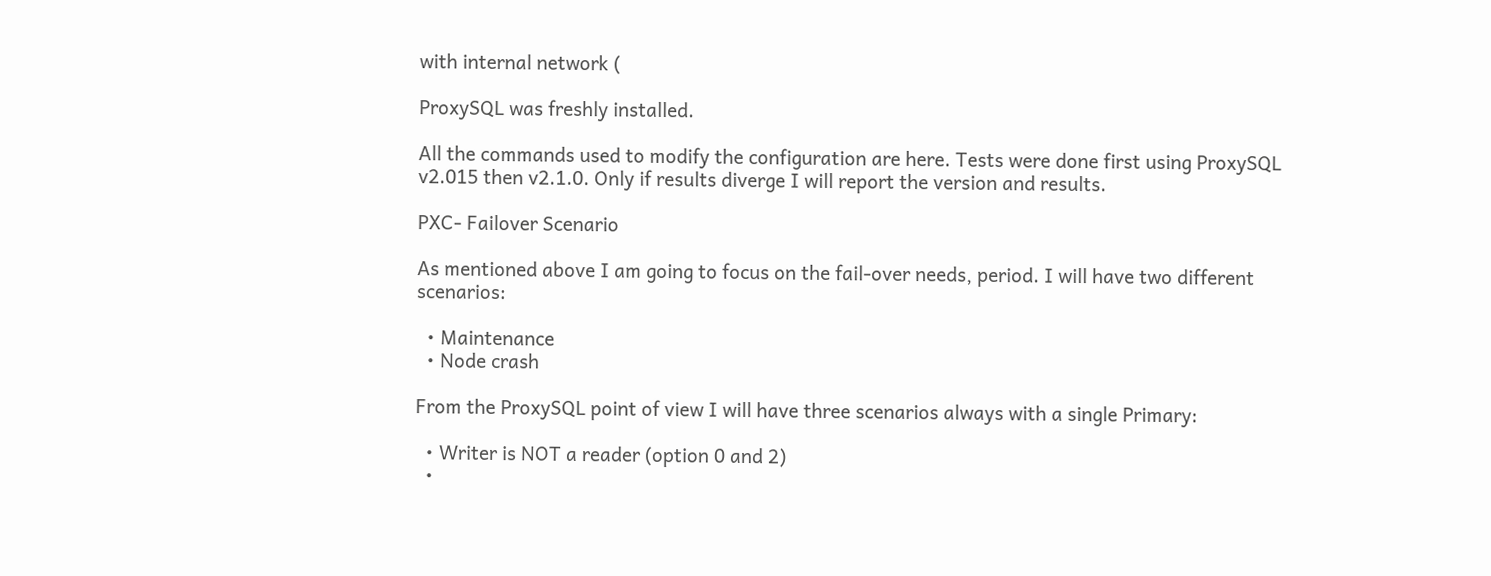with internal network (

ProxySQL was freshly installed.

All the commands used to modify the configuration are here. Tests were done first using ProxySQL v2.015 then v2.1.0. Only if results diverge I will report the version and results.

PXC- Failover Scenario

As mentioned above I am going to focus on the fail-over needs, period. I will have two different scenarios:

  • Maintenance
  • Node crash

From the ProxySQL point of view I will have three scenarios always with a single Primary:

  • Writer is NOT a reader (option 0 and 2)
  •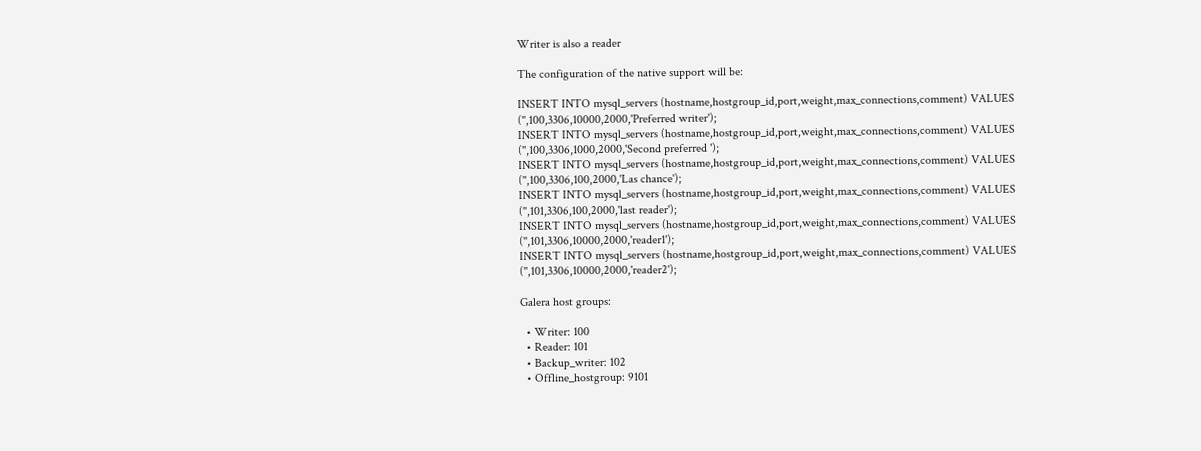Writer is also a reader

The configuration of the native support will be:

INSERT INTO mysql_servers (hostname,hostgroup_id,port,weight,max_connections,comment) VALUES ('',100,3306,10000,2000,'Preferred writer');
INSERT INTO mysql_servers (hostname,hostgroup_id,port,weight,max_connections,comment) VALUES ('',100,3306,1000,2000,'Second preferred ');
INSERT INTO mysql_servers (hostname,hostgroup_id,port,weight,max_connections,comment) VALUES ('',100,3306,100,2000,'Las chance');
INSERT INTO mysql_servers (hostname,hostgroup_id,port,weight,max_connections,comment) VALUES ('',101,3306,100,2000,'last reader');
INSERT INTO mysql_servers (hostname,hostgroup_id,port,weight,max_connections,comment) VALUES ('',101,3306,10000,2000,'reader1');
INSERT INTO mysql_servers (hostname,hostgroup_id,port,weight,max_connections,comment) VALUES ('',101,3306,10000,2000,'reader2');

Galera host groups:

  • Writer: 100
  • Reader: 101
  • Backup_writer: 102
  • Offline_hostgroup: 9101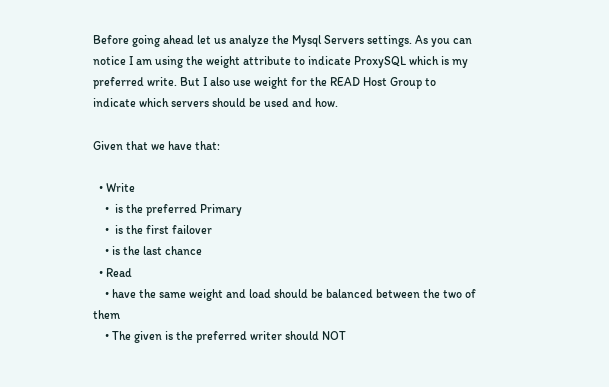Before going ahead let us analyze the Mysql Servers settings. As you can notice I am using the weight attribute to indicate ProxySQL which is my preferred write. But I also use weight for the READ Host Group to indicate which servers should be used and how.

Given that we have that:

  • Write
    •  is the preferred Primary
    •  is the first failover
    • is the last chance
  • Read
    • have the same weight and load should be balanced between the two of them
    • The given is the preferred writer should NOT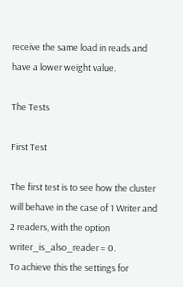receive the same load in reads and have a lower weight value.

The Tests

First Test

The first test is to see how the cluster will behave in the case of 1 Writer and 2 readers, with the option writer_is_also_reader = 0.
To achieve this the settings for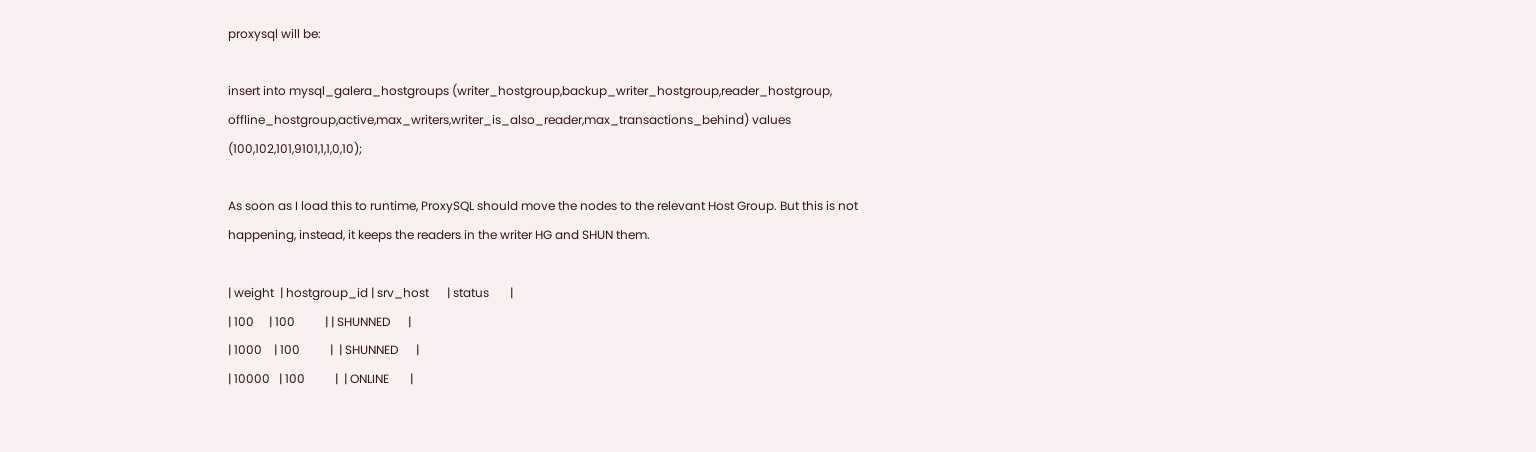proxysql will be:

insert into mysql_galera_hostgroups (writer_hostgroup,backup_writer_hostgroup,reader_hostgroup, offline_hostgroup,active,max_writers,writer_is_also_reader,max_transactions_behind) values (100,102,101,9101,1,1,0,10);

As soon as I load this to runtime, ProxySQL should move the nodes to the relevant Host Group. But this is not happening, instead, it keeps the readers in the writer HG and SHUN them.

| weight  | hostgroup_id | srv_host      | status       |
| 100     | 100          | | SHUNNED      |
| 1000    | 100          |  | SHUNNED      |
| 10000   | 100          |  | ONLINE       |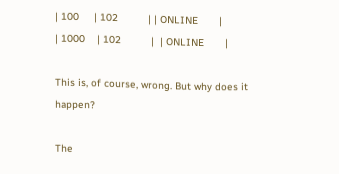| 100     | 102          | | ONLINE       |
| 1000    | 102          |  | ONLINE       |

This is, of course, wrong. But why does it happen?

The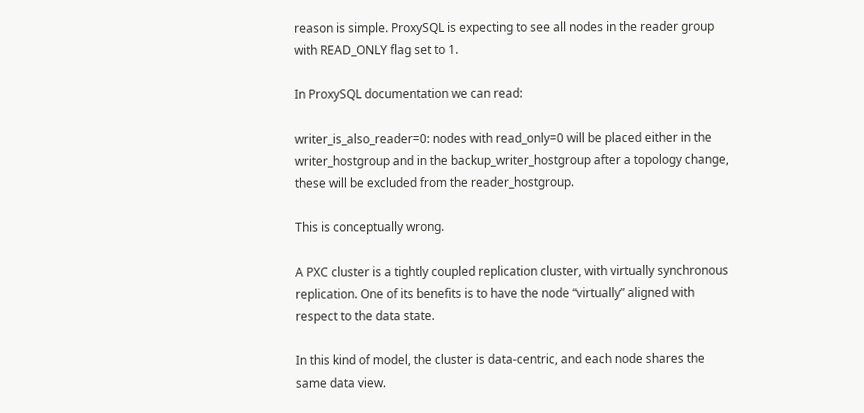reason is simple. ProxySQL is expecting to see all nodes in the reader group with READ_ONLY flag set to 1.

In ProxySQL documentation we can read:

writer_is_also_reader=0: nodes with read_only=0 will be placed either in the writer_hostgroup and in the backup_writer_hostgroup after a topology change, these will be excluded from the reader_hostgroup.

This is conceptually wrong.

A PXC cluster is a tightly coupled replication cluster, with virtually synchronous replication. One of its benefits is to have the node “virtually” aligned with respect to the data state.

In this kind of model, the cluster is data-centric, and each node shares the same data view.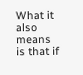What it also means is that if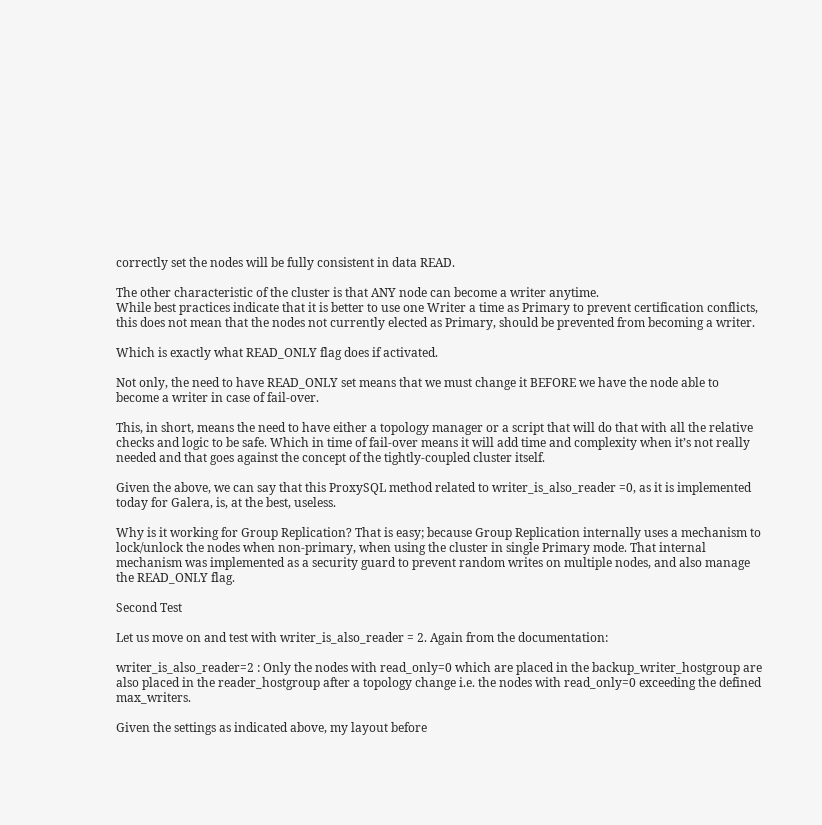correctly set the nodes will be fully consistent in data READ.

The other characteristic of the cluster is that ANY node can become a writer anytime.
While best practices indicate that it is better to use one Writer a time as Primary to prevent certification conflicts, this does not mean that the nodes not currently elected as Primary, should be prevented from becoming a writer.

Which is exactly what READ_ONLY flag does if activated.

Not only, the need to have READ_ONLY set means that we must change it BEFORE we have the node able to become a writer in case of fail-over.

This, in short, means the need to have either a topology manager or a script that will do that with all the relative checks and logic to be safe. Which in time of fail-over means it will add time and complexity when it’s not really needed and that goes against the concept of the tightly-coupled cluster itself.

Given the above, we can say that this ProxySQL method related to writer_is_also_reader =0, as it is implemented today for Galera, is, at the best, useless.

Why is it working for Group Replication? That is easy; because Group Replication internally uses a mechanism to lock/unlock the nodes when non-primary, when using the cluster in single Primary mode. That internal mechanism was implemented as a security guard to prevent random writes on multiple nodes, and also manage the READ_ONLY flag.

Second Test

Let us move on and test with writer_is_also_reader = 2. Again from the documentation:

writer_is_also_reader=2 : Only the nodes with read_only=0 which are placed in the backup_writer_hostgroup are also placed in the reader_hostgroup after a topology change i.e. the nodes with read_only=0 exceeding the defined max_writers.

Given the settings as indicated above, my layout before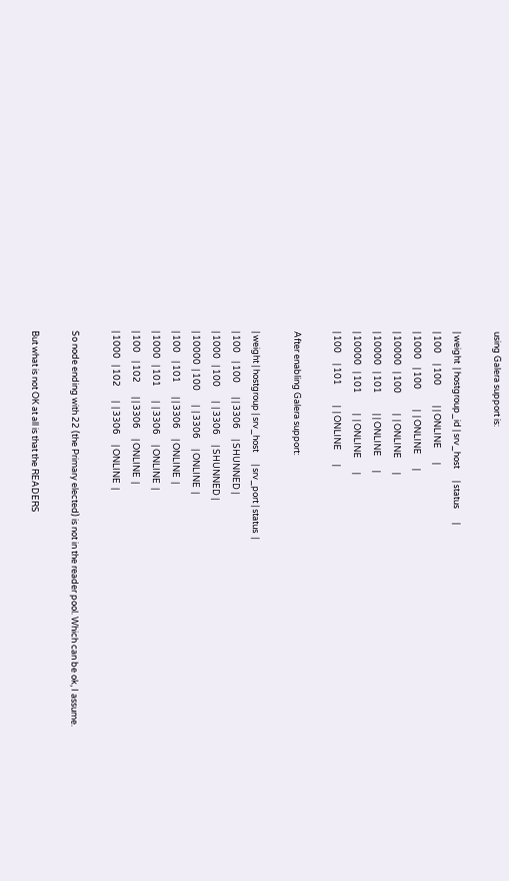using Galera support is:

| weight  | hostgroup_id | srv_host      | status       |
| 100     | 100          | | ONLINE       |
| 1000    | 100          |  | ONLINE       |
| 10000   | 100          |  | ONLINE       |
| 10000   | 101          | | ONLINE       |
| 10000   | 101          |  | ONLINE       |
| 100     | 101          |  | ONLINE       |

After enabling Galera support:

| weight | hostgroup | srv_host      | srv_port | status  |
| 100    | 100       | | 3306     | SHUNNED |
| 1000   | 100       |  | 3306     | SHUNNED |
| 10000  | 100       |  | 3306     | ONLINE  |
| 100    | 101       | | 3306     | ONLINE  |
| 1000   | 101       |  | 3306     | ONLINE  |
| 100    | 102       | | 3306     | ONLINE  |
| 1000   | 102       |  | 3306     | ONLINE  |

So node ending with 22 (the Primary elected) is not in the reader pool. Which can be ok, I assume.

But what is not OK at all is that the READERS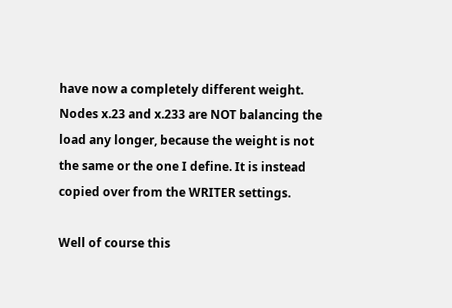have now a completely different weight. Nodes x.23 and x.233 are NOT balancing the load any longer, because the weight is not the same or the one I define. It is instead copied over from the WRITER settings.

Well of course this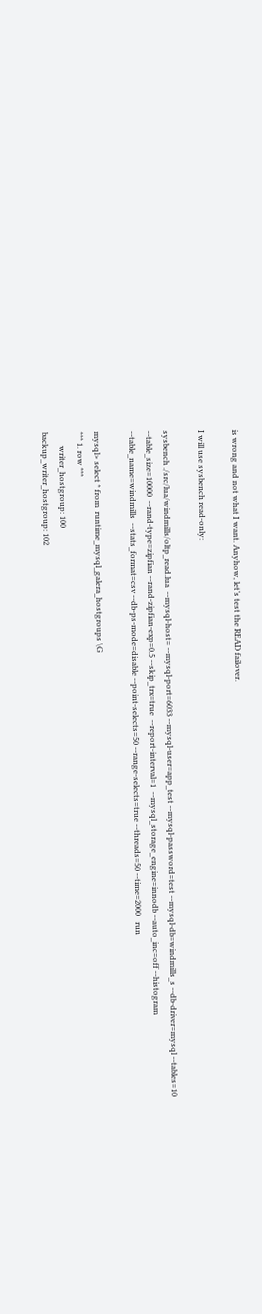is wrong and not what I want. Anyhow, let’s test the READ failover.

I will use sysbench read-only:

sysbench ./src/lua/windmills/oltp_read.lua  --mysql-host= --mysql-port=6033 --mysql-user=app_test --mysql-password=test --mysql-db=windmills_s --db-driver=mysql --tables=10 --table_size=10000  --rand-type=zipfian --rand-zipfian-exp=0.5 --skip_trx=true  --report-interval=1  --mysql_storage_engine=innodb --auto_inc=off --histogram --table_name=windmills  --stats_format=csv --db-ps-mode=disable --point-selects=50 --range-selects=true --threads=50 --time=2000   run

mysql> select * from  runtime_mysql_galera_hostgroups \G
*** 1. row ***
       writer_hostgroup: 100
backup_writer_hostgroup: 102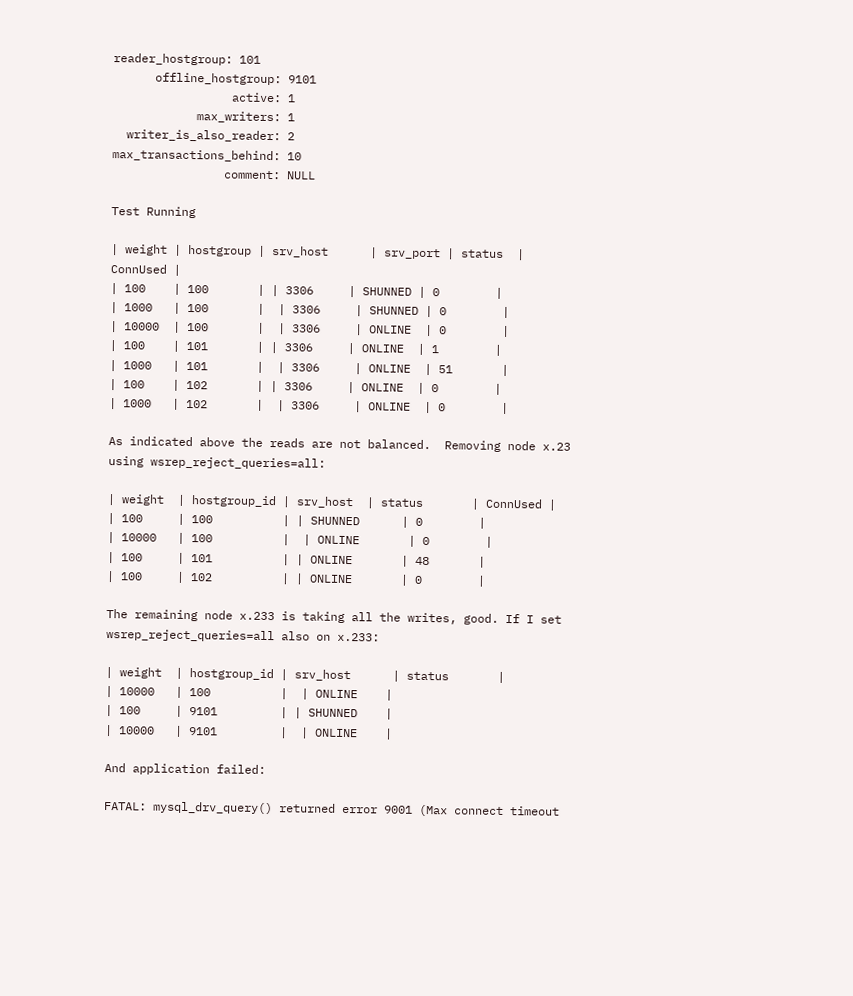reader_hostgroup: 101
      offline_hostgroup: 9101
                 active: 1
            max_writers: 1
  writer_is_also_reader: 2
max_transactions_behind: 10
                comment: NULL

Test Running

| weight | hostgroup | srv_host      | srv_port | status  | ConnUsed |
| 100    | 100       | | 3306     | SHUNNED | 0        |
| 1000   | 100       |  | 3306     | SHUNNED | 0        |
| 10000  | 100       |  | 3306     | ONLINE  | 0        |
| 100    | 101       | | 3306     | ONLINE  | 1        |
| 1000   | 101       |  | 3306     | ONLINE  | 51       |
| 100    | 102       | | 3306     | ONLINE  | 0        |
| 1000   | 102       |  | 3306     | ONLINE  | 0        |

As indicated above the reads are not balanced.  Removing node x.23 using wsrep_reject_queries=all:

| weight  | hostgroup_id | srv_host  | status       | ConnUsed |
| 100     | 100          | | SHUNNED      | 0        |
| 10000   | 100          |  | ONLINE       | 0        |
| 100     | 101          | | ONLINE       | 48       |
| 100     | 102          | | ONLINE       | 0        |

The remaining node x.233 is taking all the writes, good. If I set wsrep_reject_queries=all also on x.233:

| weight  | hostgroup_id | srv_host      | status       |
| 10000   | 100          |  | ONLINE    |
| 100     | 9101         | | SHUNNED    |
| 10000   | 9101         |  | ONLINE    |

And application failed:

FATAL: mysql_drv_query() returned error 9001 (Max connect timeout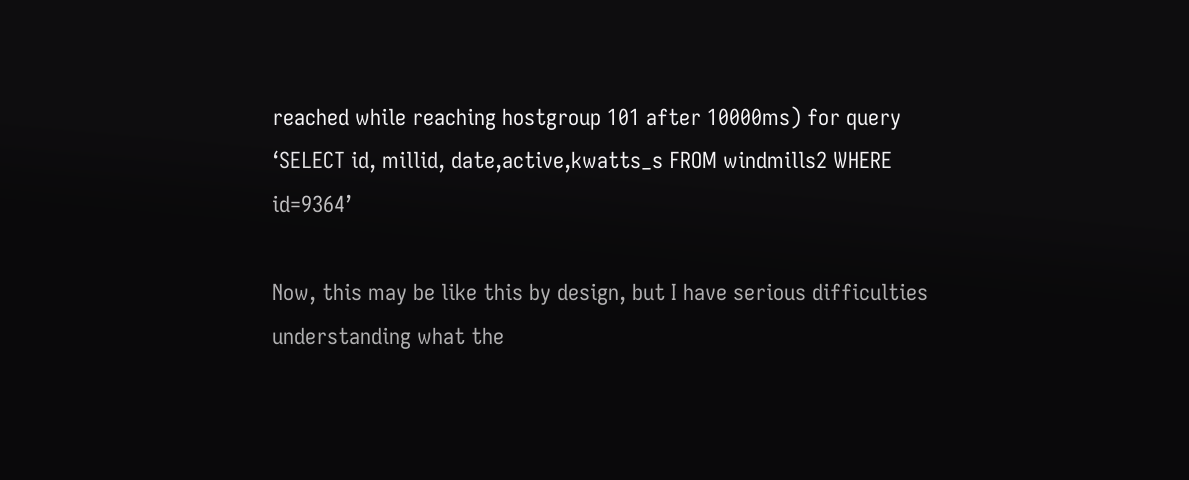reached while reaching hostgroup 101 after 10000ms) for query ‘SELECT id, millid, date,active,kwatts_s FROM windmills2 WHERE id=9364’

Now, this may be like this by design, but I have serious difficulties understanding what the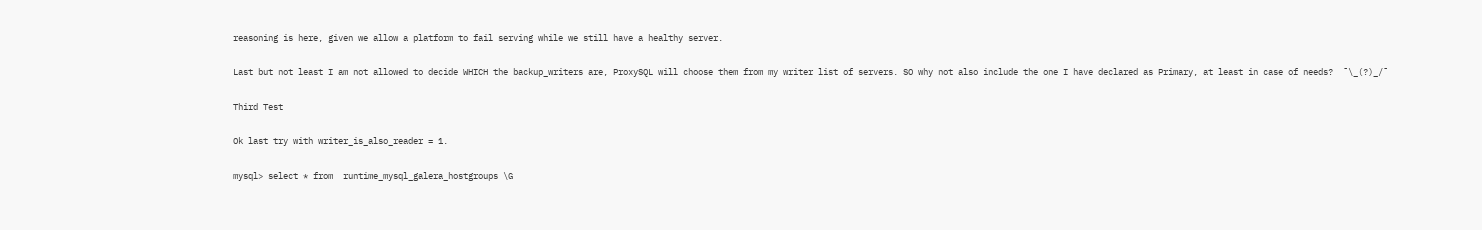reasoning is here, given we allow a platform to fail serving while we still have a healthy server.

Last but not least I am not allowed to decide WHICH the backup_writers are, ProxySQL will choose them from my writer list of servers. SO why not also include the one I have declared as Primary, at least in case of needs?  ¯\_(?)_/¯

Third Test

Ok last try with writer_is_also_reader = 1.

mysql> select * from  runtime_mysql_galera_hostgroups \G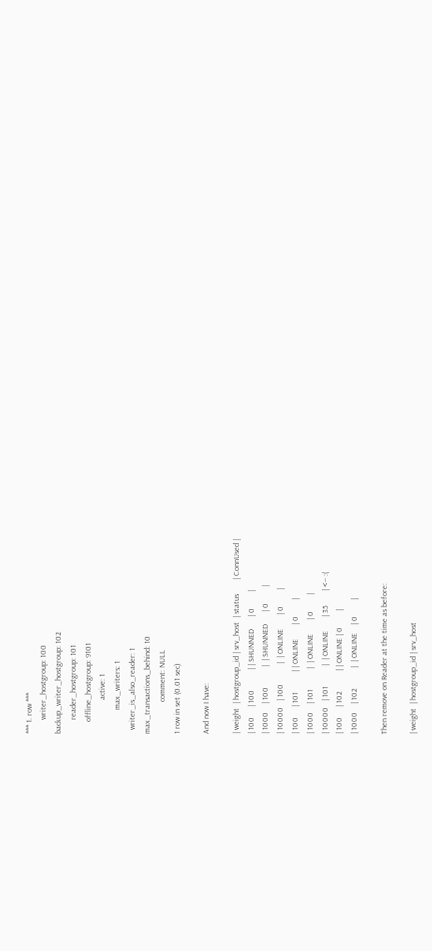*** 1. row ***
       writer_hostgroup: 100
backup_writer_hostgroup: 102
       reader_hostgroup: 101
      offline_hostgroup: 9101
                 active: 1
            max_writers: 1
  writer_is_also_reader: 1
max_transactions_behind: 10
                comment: NULL
1 row in set (0.01 sec)

And now I have:

| weight  | hostgroup_id | srv_host  | status       | ConnUsed |
| 100     | 100          | | SHUNNED      | 0        |
| 1000    | 100          |  | SHUNNED      | 0        |
| 10000   | 100          |  | ONLINE       | 0        |
| 100     | 101          | | ONLINE       | 0        |
| 1000    | 101          |  | ONLINE       | 0        |
| 10000   | 101          |  | ONLINE       | 35       | <-- :(
| 100     | 102          | | ONLINE | 0        |
| 1000    | 102          |  | ONLINE    | 0        |

Then remove on Reader at the time as before:

| weight  | hostgroup_id | srv_host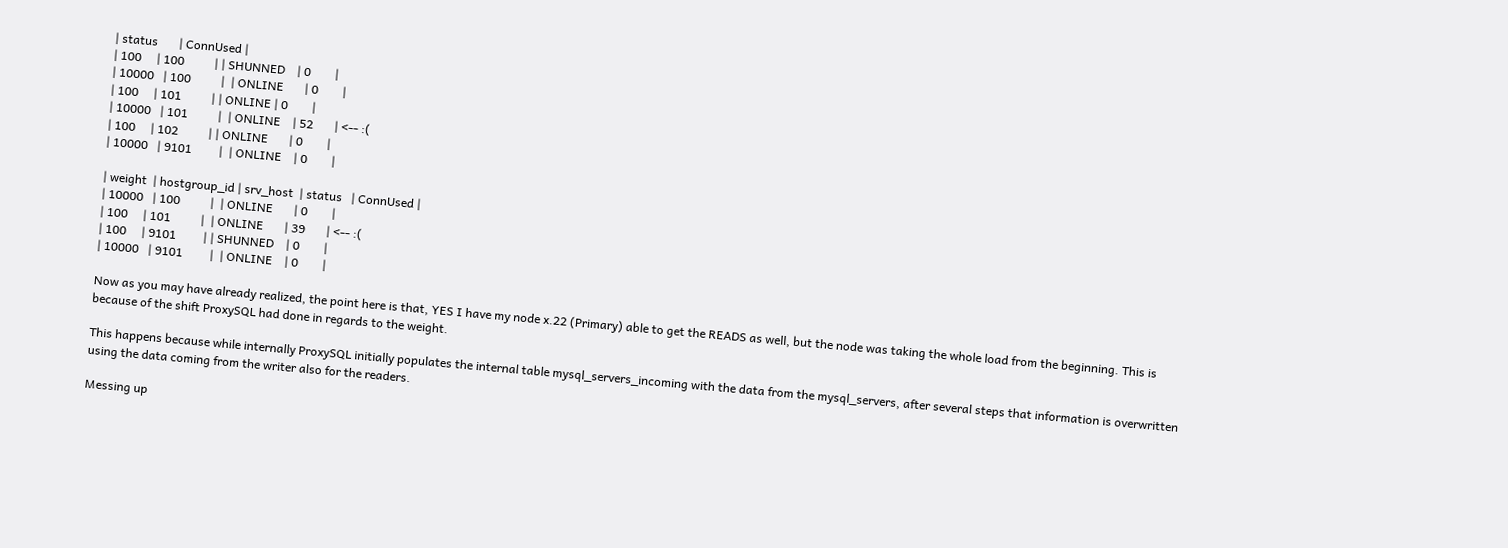| status       | ConnUsed |
| 100     | 100          | | SHUNNED    | 0        |
| 10000   | 100          |  | ONLINE       | 0        |
| 100     | 101          | | ONLINE | 0        |
| 10000   | 101          |  | ONLINE    | 52       | <-- :(
| 100     | 102          | | ONLINE       | 0        |
| 10000   | 9101         |  | ONLINE    | 0        |

| weight  | hostgroup_id | srv_host  | status   | ConnUsed |
| 10000   | 100          |  | ONLINE       | 0        |
| 100     | 101          |  | ONLINE       | 39       | <-- :(
| 100     | 9101         | | SHUNNED    | 0        |
| 10000   | 9101         |  | ONLINE    | 0        |

Now as you may have already realized, the point here is that, YES I have my node x.22 (Primary) able to get the READS as well, but the node was taking the whole load from the beginning. This is because of the shift ProxySQL had done in regards to the weight.

This happens because while internally ProxySQL initially populates the internal table mysql_servers_incoming with the data from the mysql_servers, after several steps that information is overwritten using the data coming from the writer also for the readers.

Messing up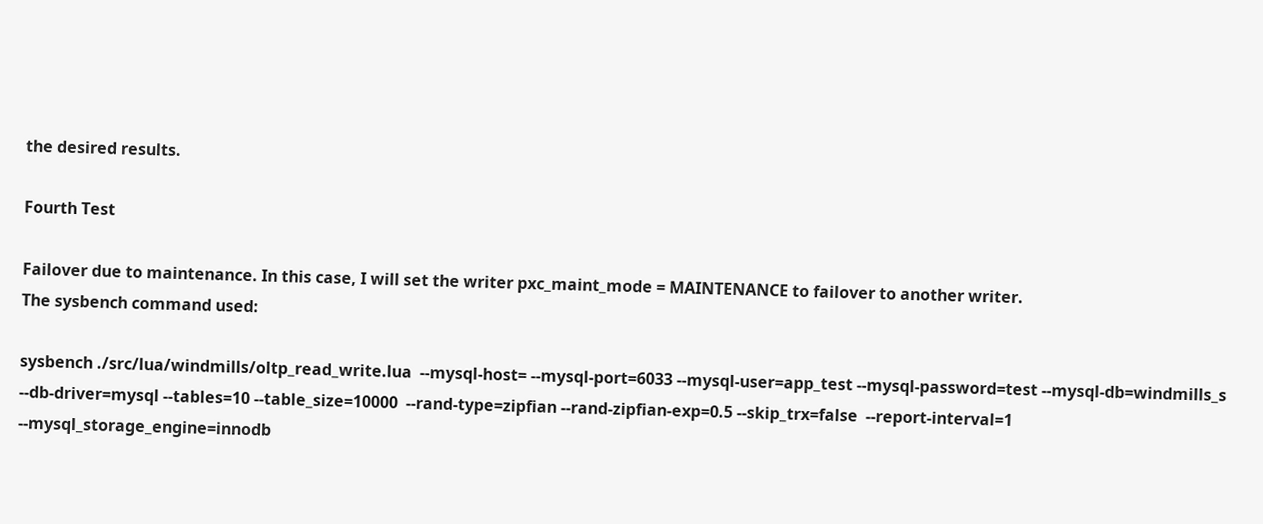the desired results.

Fourth Test

Failover due to maintenance. In this case, I will set the writer pxc_maint_mode = MAINTENANCE to failover to another writer.
The sysbench command used:

sysbench ./src/lua/windmills/oltp_read_write.lua  --mysql-host= --mysql-port=6033 --mysql-user=app_test --mysql-password=test --mysql-db=windmills_s --db-driver=mysql --tables=10 --table_size=10000  --rand-type=zipfian --rand-zipfian-exp=0.5 --skip_trx=false  --report-interval=1  --mysql_storage_engine=innodb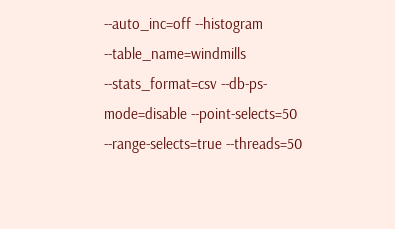--auto_inc=off --histogram --table_name=windmills  --stats_format=csv --db-ps-mode=disable --point-selects=50 --range-selects=true --threads=50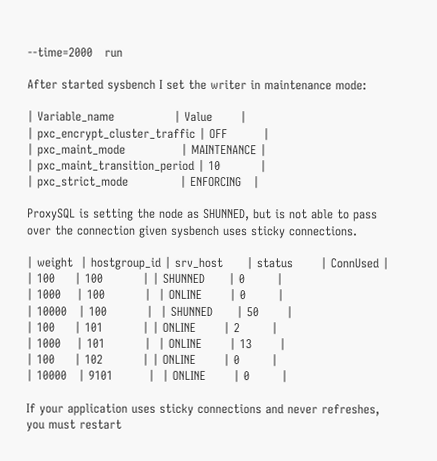--time=2000   run

After started sysbench I set the writer in maintenance mode:

| Variable_name               | Value       |
| pxc_encrypt_cluster_traffic | OFF         |
| pxc_maint_mode              | MAINTENANCE |
| pxc_maint_transition_period | 10          |
| pxc_strict_mode             | ENFORCING   |

ProxySQL is setting the node as SHUNNED, but is not able to pass over the connection given sysbench uses sticky connections.

| weight  | hostgroup_id | srv_host      | status       | ConnUsed |
| 100     | 100          | | SHUNNED      | 0        |
| 1000    | 100          |  | ONLINE       | 0        |
| 10000   | 100          |  | SHUNNED      | 50       |
| 100     | 101          | | ONLINE       | 2        |
| 1000    | 101          |  | ONLINE       | 13       |
| 100     | 102          | | ONLINE       | 0        |
| 10000   | 9101         |  | ONLINE       | 0        |

If your application uses sticky connections and never refreshes, you must restart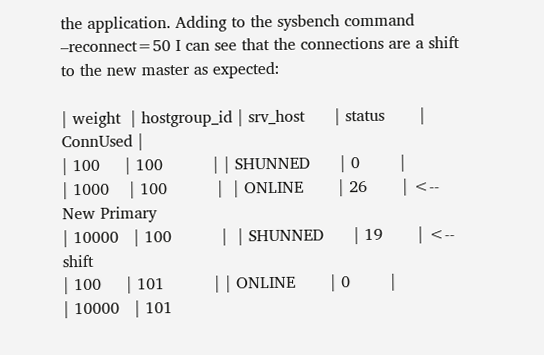the application. Adding to the sysbench command –reconnect=50 I can see that the connections are a shift to the new master as expected:

| weight  | hostgroup_id | srv_host      | status       | ConnUsed |
| 100     | 100          | | SHUNNED      | 0        |
| 1000    | 100          |  | ONLINE       | 26       | <-- New Primary
| 10000   | 100          |  | SHUNNED      | 19       | <-- shift
| 100     | 101          | | ONLINE       | 0        |
| 10000   | 101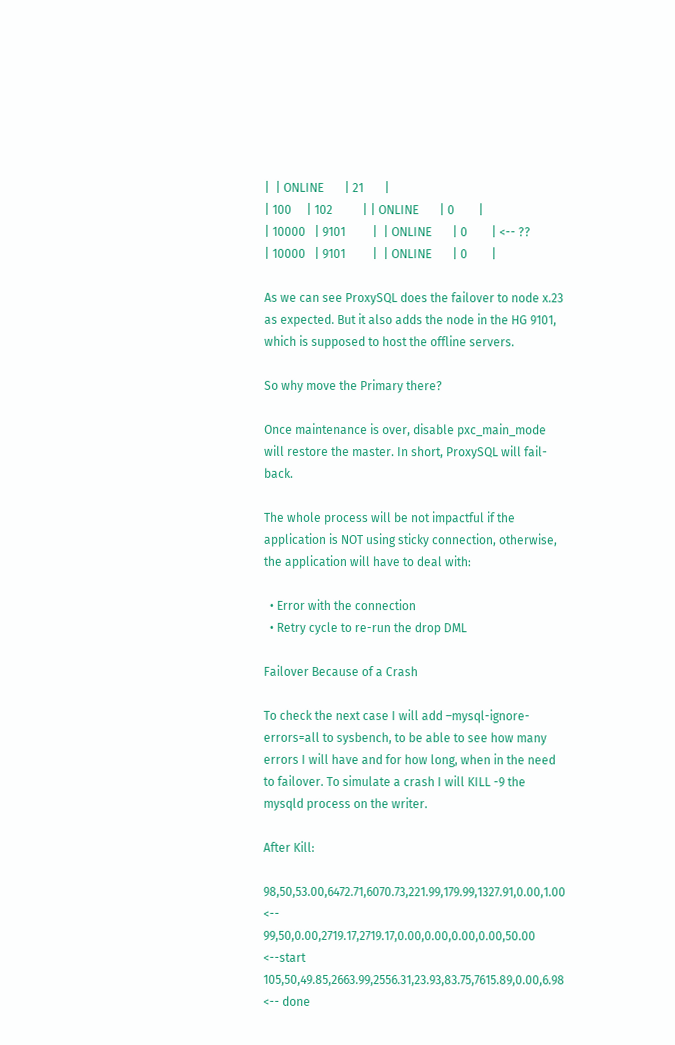|  | ONLINE       | 21       |
| 100     | 102          | | ONLINE       | 0        |
| 10000   | 9101         |  | ONLINE       | 0        | <-- ??
| 10000   | 9101         |  | ONLINE       | 0        |

As we can see ProxySQL does the failover to node x.23 as expected. But it also adds the node in the HG 9101, which is supposed to host the offline servers.

So why move the Primary there?

Once maintenance is over, disable pxc_main_mode will restore the master. In short, ProxySQL will fail-back.

The whole process will be not impactful if the application is NOT using sticky connection, otherwise, the application will have to deal with:

  • Error with the connection
  • Retry cycle to re-run the drop DML

Failover Because of a Crash

To check the next case I will add –mysql-ignore-errors=all to sysbench, to be able to see how many errors I will have and for how long, when in the need to failover. To simulate a crash I will KILL -9 the mysqld process on the writer.

After Kill:

98,50,53.00,6472.71,6070.73,221.99,179.99,1327.91,0.00,1.00 <--
99,50,0.00,2719.17,2719.17,0.00,0.00,0.00,0.00,50.00        <--start
105,50,49.85,2663.99,2556.31,23.93,83.75,7615.89,0.00,6.98  <-- done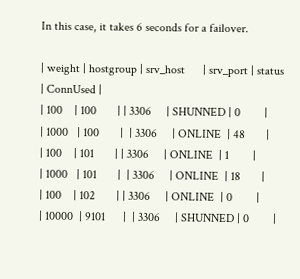In this case, it takes 6 seconds for a failover.

| weight | hostgroup | srv_host      | srv_port | status  | ConnUsed |
| 100    | 100       | | 3306     | SHUNNED | 0        |
| 1000   | 100       |  | 3306     | ONLINE  | 48       |
| 100    | 101       | | 3306     | ONLINE  | 1        |
| 1000   | 101       |  | 3306     | ONLINE  | 18       |
| 100    | 102       | | 3306     | ONLINE  | 0        |
| 10000  | 9101      |  | 3306     | SHUNNED | 0        |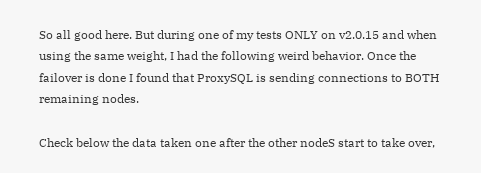So all good here. But during one of my tests ONLY on v2.0.15 and when using the same weight, I had the following weird behavior. Once the failover is done I found that ProxySQL is sending connections to BOTH remaining nodes.

Check below the data taken one after the other nodeS start to take over,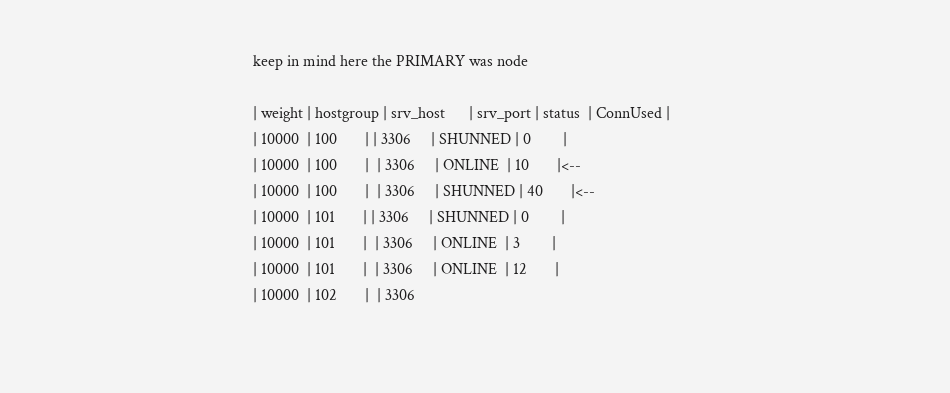keep in mind here the PRIMARY was node

| weight | hostgroup | srv_host      | srv_port | status  | ConnUsed |
| 10000  | 100       | | 3306     | SHUNNED | 0        |
| 10000  | 100       |  | 3306     | ONLINE  | 10       |<--
| 10000  | 100       |  | 3306     | SHUNNED | 40       |<--
| 10000  | 101       | | 3306     | SHUNNED | 0        |
| 10000  | 101       |  | 3306     | ONLINE  | 3        |
| 10000  | 101       |  | 3306     | ONLINE  | 12       |
| 10000  | 102       |  | 3306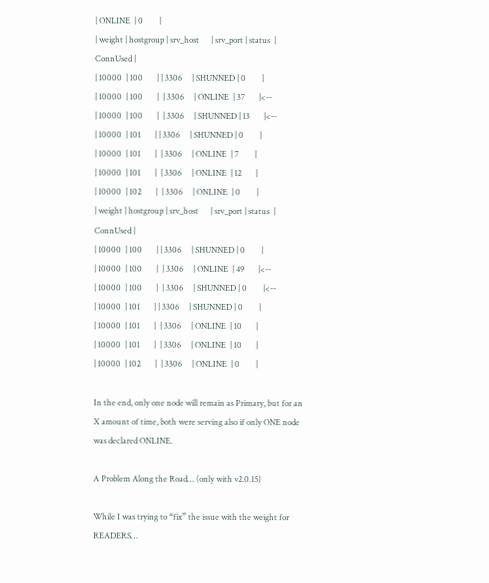| ONLINE  | 0        |
| weight | hostgroup | srv_host      | srv_port | status  | ConnUsed |
| 10000  | 100       | | 3306     | SHUNNED | 0        |
| 10000  | 100       |  | 3306     | ONLINE  | 37       |<--
| 10000  | 100       |  | 3306     | SHUNNED | 13       |<--
| 10000  | 101       | | 3306     | SHUNNED | 0        |
| 10000  | 101       |  | 3306     | ONLINE  | 7        |
| 10000  | 101       |  | 3306     | ONLINE  | 12       |
| 10000  | 102       |  | 3306     | ONLINE  | 0        |
| weight | hostgroup | srv_host      | srv_port | status  | ConnUsed |
| 10000  | 100       | | 3306     | SHUNNED | 0        |
| 10000  | 100       |  | 3306     | ONLINE  | 49       |<--
| 10000  | 100       |  | 3306     | SHUNNED | 0        |<--
| 10000  | 101       | | 3306     | SHUNNED | 0        |
| 10000  | 101       |  | 3306     | ONLINE  | 10       |
| 10000  | 101       |  | 3306     | ONLINE  | 10       |
| 10000  | 102       |  | 3306     | ONLINE  | 0        |

In the end, only one node will remain as Primary, but for an X amount of time, both were serving also if only ONE node was declared ONLINE.

A Problem Along the Road… (only with v2.0.15)

While I was trying to “fix” the issue with the weight for READERS…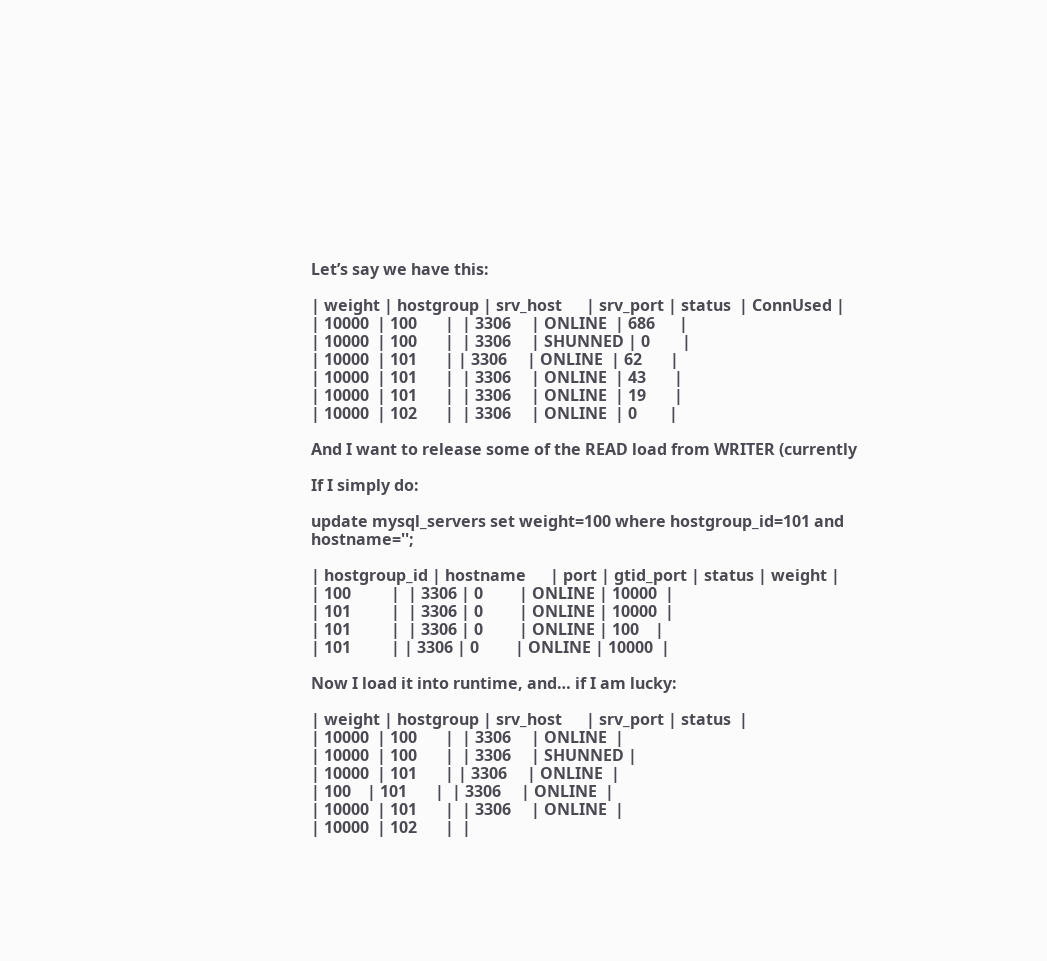Let’s say we have this:

| weight | hostgroup | srv_host      | srv_port | status  | ConnUsed |
| 10000  | 100       |  | 3306     | ONLINE  | 686      |
| 10000  | 100       |  | 3306     | SHUNNED | 0        |
| 10000  | 101       | | 3306     | ONLINE  | 62       |
| 10000  | 101       |  | 3306     | ONLINE  | 43       |
| 10000  | 101       |  | 3306     | ONLINE  | 19       |
| 10000  | 102       |  | 3306     | ONLINE  | 0        |

And I want to release some of the READ load from WRITER (currently

If I simply do:

update mysql_servers set weight=100 where hostgroup_id=101 and hostname='';

| hostgroup_id | hostname      | port | gtid_port | status | weight |
| 100          |  | 3306 | 0         | ONLINE | 10000  |
| 101          |  | 3306 | 0         | ONLINE | 10000  |
| 101          |  | 3306 | 0         | ONLINE | 100    |
| 101          | | 3306 | 0         | ONLINE | 10000  |

Now I load it into runtime, and… if I am lucky:

| weight | hostgroup | srv_host      | srv_port | status  |
| 10000  | 100       |  | 3306     | ONLINE  |
| 10000  | 100       |  | 3306     | SHUNNED |
| 10000  | 101       | | 3306     | ONLINE  |
| 100    | 101       |  | 3306     | ONLINE  |
| 10000  | 101       |  | 3306     | ONLINE  |
| 10000  | 102       |  |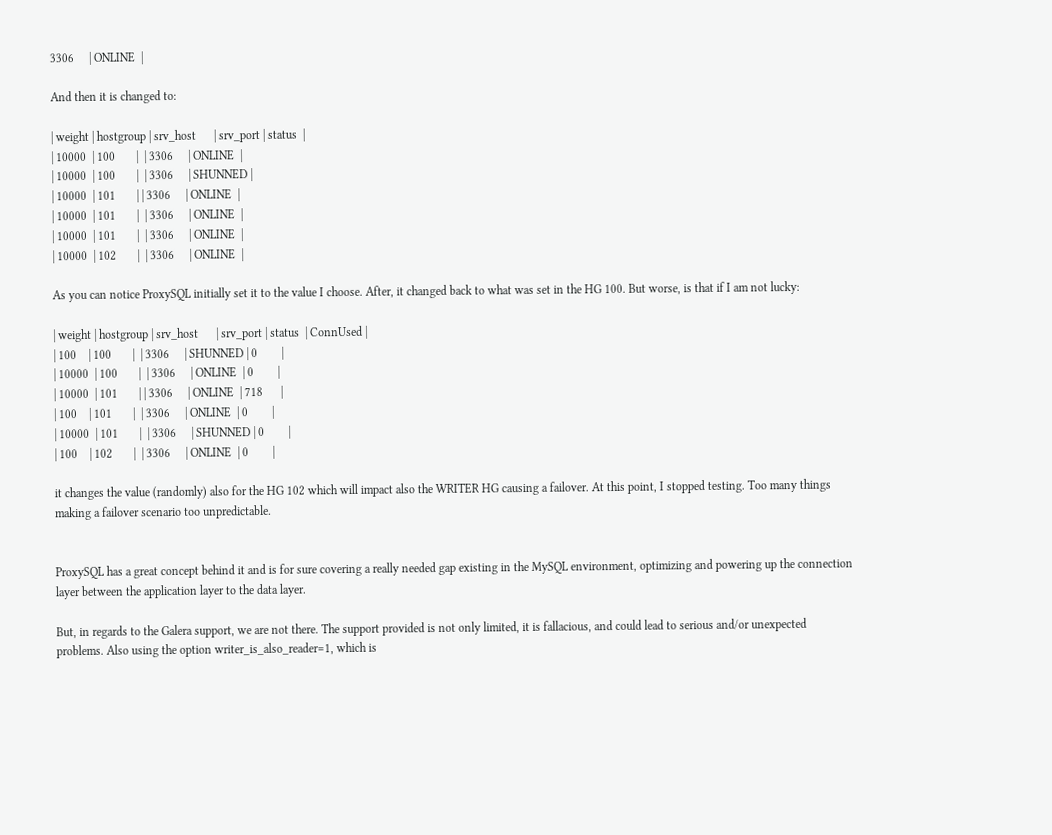3306     | ONLINE  |

And then it is changed to:

| weight | hostgroup | srv_host      | srv_port | status  |
| 10000  | 100       |  | 3306     | ONLINE  |
| 10000  | 100       |  | 3306     | SHUNNED |
| 10000  | 101       | | 3306     | ONLINE  |
| 10000  | 101       |  | 3306     | ONLINE  |
| 10000  | 101       |  | 3306     | ONLINE  |
| 10000  | 102       |  | 3306     | ONLINE  |

As you can notice ProxySQL initially set it to the value I choose. After, it changed back to what was set in the HG 100. But worse, is that if I am not lucky:

| weight | hostgroup | srv_host      | srv_port | status  | ConnUsed |
| 100    | 100       |  | 3306     | SHUNNED | 0        |
| 10000  | 100       |  | 3306     | ONLINE  | 0        |
| 10000  | 101       | | 3306     | ONLINE  | 718      |
| 100    | 101       |  | 3306     | ONLINE  | 0        |
| 10000  | 101       |  | 3306     | SHUNNED | 0        |
| 100    | 102       |  | 3306     | ONLINE  | 0        |

it changes the value (randomly) also for the HG 102 which will impact also the WRITER HG causing a failover. At this point, I stopped testing. Too many things making a failover scenario too unpredictable.


ProxySQL has a great concept behind it and is for sure covering a really needed gap existing in the MySQL environment, optimizing and powering up the connection layer between the application layer to the data layer.

But, in regards to the Galera support, we are not there. The support provided is not only limited, it is fallacious, and could lead to serious and/or unexpected problems. Also using the option writer_is_also_reader=1, which is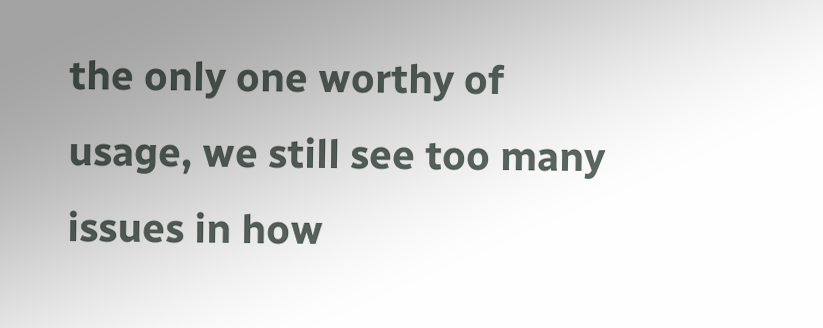the only one worthy of usage, we still see too many issues in how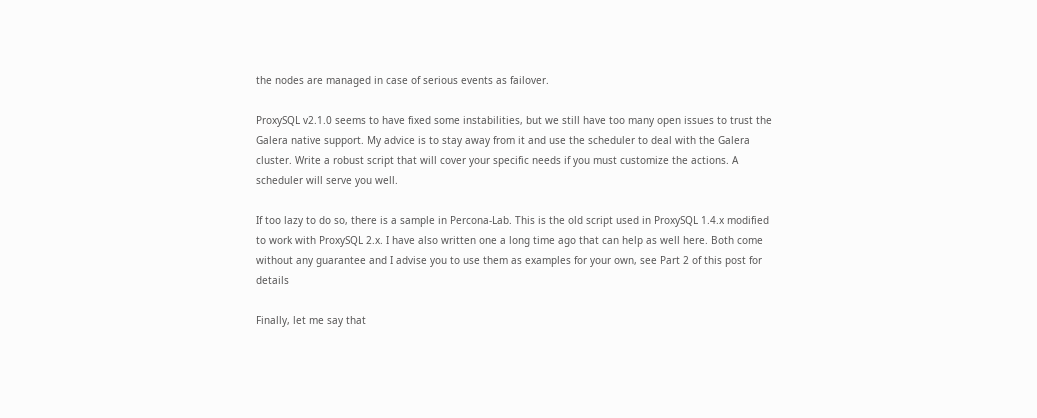the nodes are managed in case of serious events as failover.

ProxySQL v2.1.0 seems to have fixed some instabilities, but we still have too many open issues to trust the Galera native support. My advice is to stay away from it and use the scheduler to deal with the Galera cluster. Write a robust script that will cover your specific needs if you must customize the actions. A scheduler will serve you well.

If too lazy to do so, there is a sample in Percona-Lab. This is the old script used in ProxySQL 1.4.x modified to work with ProxySQL 2.x. I have also written one a long time ago that can help as well here. Both come without any guarantee and I advise you to use them as examples for your own, see Part 2 of this post for details

Finally, let me say that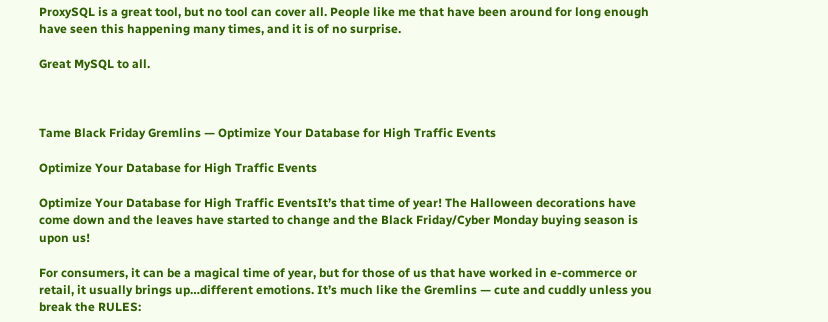ProxySQL is a great tool, but no tool can cover all. People like me that have been around for long enough have seen this happening many times, and it is of no surprise.

Great MySQL to all.



Tame Black Friday Gremlins — Optimize Your Database for High Traffic Events

Optimize Your Database for High Traffic Events

Optimize Your Database for High Traffic EventsIt’s that time of year! The Halloween decorations have come down and the leaves have started to change and the Black Friday/Cyber Monday buying season is upon us!

For consumers, it can be a magical time of year, but for those of us that have worked in e-commerce or retail, it usually brings up…different emotions. It’s much like the Gremlins — cute and cuddly unless you break the RULES: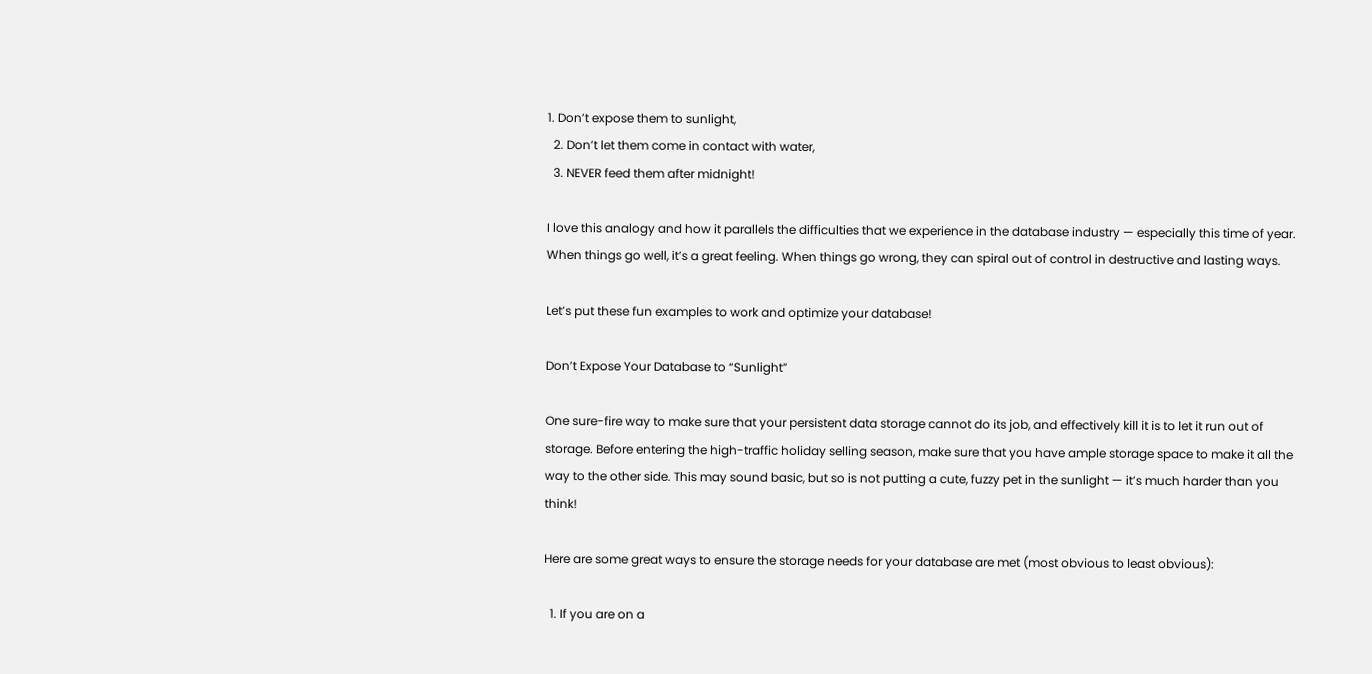1. Don’t expose them to sunlight,
  2. Don’t let them come in contact with water,
  3. NEVER feed them after midnight!

I love this analogy and how it parallels the difficulties that we experience in the database industry — especially this time of year. When things go well, it’s a great feeling. When things go wrong, they can spiral out of control in destructive and lasting ways.

Let’s put these fun examples to work and optimize your database!

Don’t Expose Your Database to “Sunlight”

One sure-fire way to make sure that your persistent data storage cannot do its job, and effectively kill it is to let it run out of storage. Before entering the high-traffic holiday selling season, make sure that you have ample storage space to make it all the way to the other side. This may sound basic, but so is not putting a cute, fuzzy pet in the sunlight — it’s much harder than you think!

Here are some great ways to ensure the storage needs for your database are met (most obvious to least obvious):

  1. If you are on a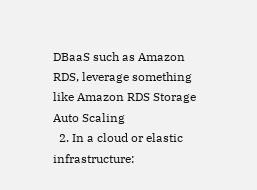DBaaS such as Amazon RDS, leverage something like Amazon RDS Storage Auto Scaling
  2. In a cloud or elastic infrastructure: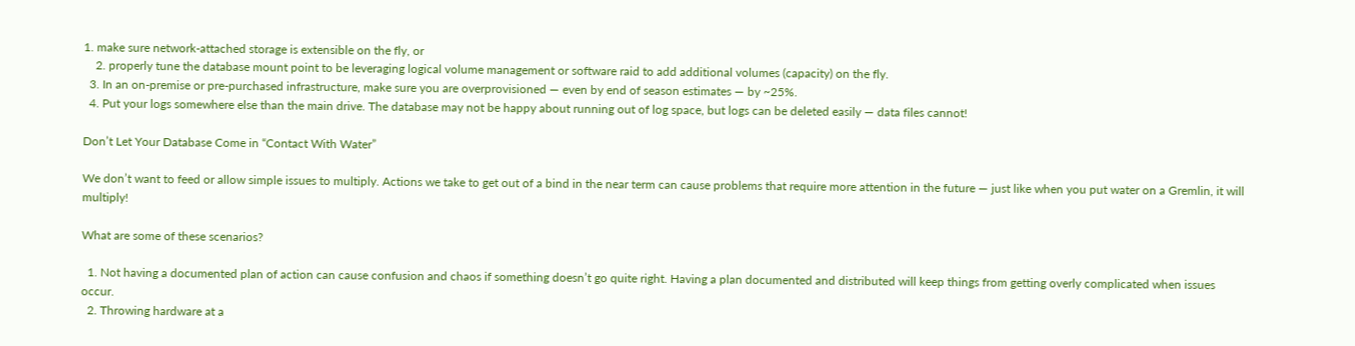1. make sure network-attached storage is extensible on the fly, or
    2. properly tune the database mount point to be leveraging logical volume management or software raid to add additional volumes (capacity) on the fly.
  3. In an on-premise or pre-purchased infrastructure, make sure you are overprovisioned — even by end of season estimates — by ~25%.
  4. Put your logs somewhere else than the main drive. The database may not be happy about running out of log space, but logs can be deleted easily — data files cannot!

Don’t Let Your Database Come in “Contact With Water”

We don’t want to feed or allow simple issues to multiply. Actions we take to get out of a bind in the near term can cause problems that require more attention in the future — just like when you put water on a Gremlin, it will multiply!

What are some of these scenarios?

  1. Not having a documented plan of action can cause confusion and chaos if something doesn’t go quite right. Having a plan documented and distributed will keep things from getting overly complicated when issues occur.
  2. Throwing hardware at a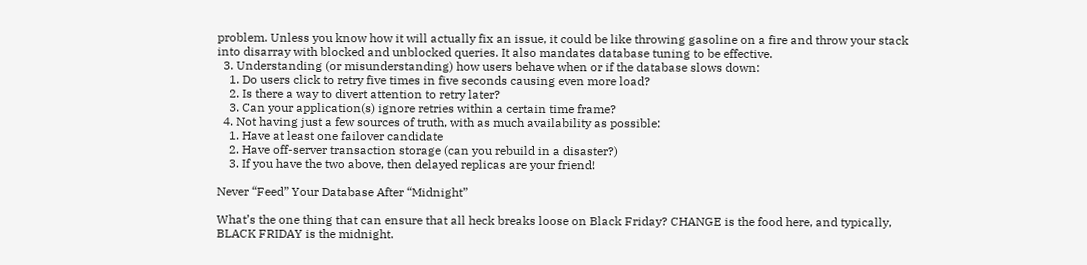problem. Unless you know how it will actually fix an issue, it could be like throwing gasoline on a fire and throw your stack into disarray with blocked and unblocked queries. It also mandates database tuning to be effective.
  3. Understanding (or misunderstanding) how users behave when or if the database slows down:
    1. Do users click to retry five times in five seconds causing even more load?
    2. Is there a way to divert attention to retry later?
    3. Can your application(s) ignore retries within a certain time frame?
  4. Not having just a few sources of truth, with as much availability as possible:
    1. Have at least one failover candidate
    2. Have off-server transaction storage (can you rebuild in a disaster?)
    3. If you have the two above, then delayed replicas are your friend!

Never “Feed” Your Database After “Midnight”

What’s the one thing that can ensure that all heck breaks loose on Black Friday? CHANGE is the food here, and typically, BLACK FRIDAY is the midnight.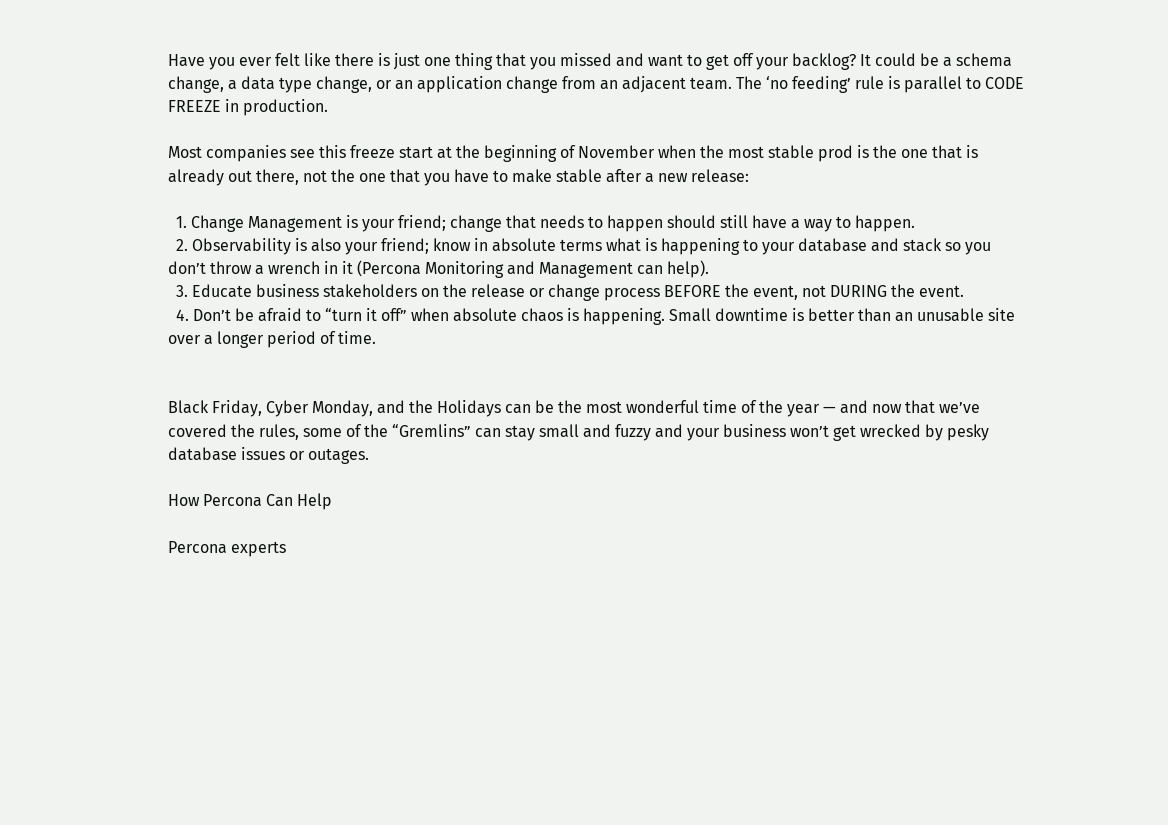Have you ever felt like there is just one thing that you missed and want to get off your backlog? It could be a schema change, a data type change, or an application change from an adjacent team. The ‘no feeding’ rule is parallel to CODE FREEZE in production.

Most companies see this freeze start at the beginning of November when the most stable prod is the one that is already out there, not the one that you have to make stable after a new release:

  1. Change Management is your friend; change that needs to happen should still have a way to happen.
  2. Observability is also your friend; know in absolute terms what is happening to your database and stack so you don’t throw a wrench in it (Percona Monitoring and Management can help).
  3. Educate business stakeholders on the release or change process BEFORE the event, not DURING the event.
  4. Don’t be afraid to “turn it off” when absolute chaos is happening. Small downtime is better than an unusable site over a longer period of time.


Black Friday, Cyber Monday, and the Holidays can be the most wonderful time of the year — and now that we’ve covered the rules, some of the “Gremlins” can stay small and fuzzy and your business won’t get wrecked by pesky database issues or outages.

How Percona Can Help

Percona experts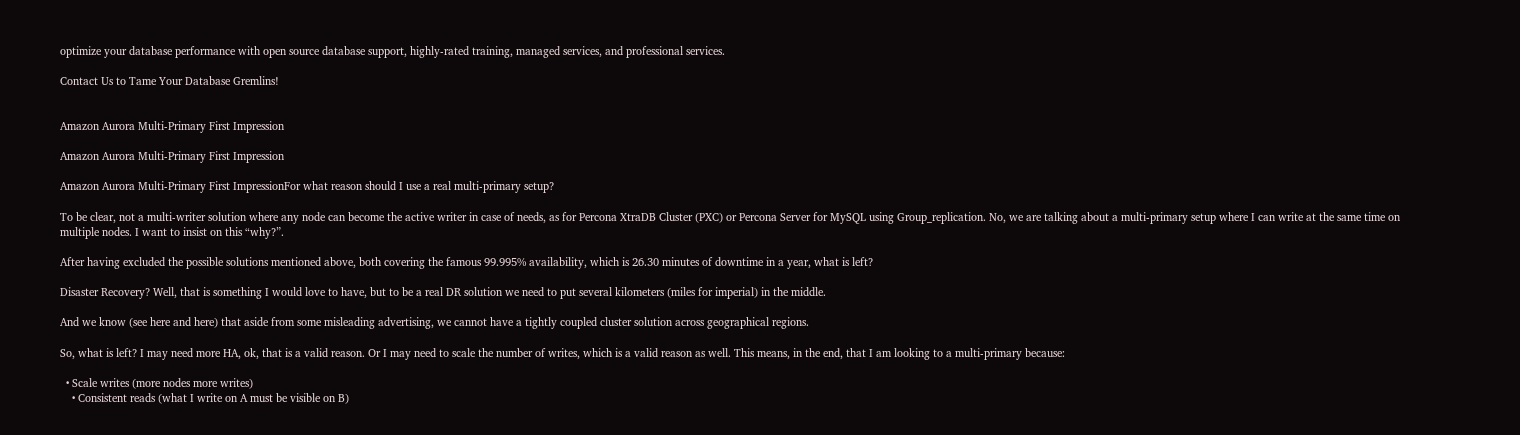optimize your database performance with open source database support, highly-rated training, managed services, and professional services.

Contact Us to Tame Your Database Gremlins!


Amazon Aurora Multi-Primary First Impression

Amazon Aurora Multi-Primary First Impression

Amazon Aurora Multi-Primary First ImpressionFor what reason should I use a real multi-primary setup?

To be clear, not a multi-writer solution where any node can become the active writer in case of needs, as for Percona XtraDB Cluster (PXC) or Percona Server for MySQL using Group_replication. No, we are talking about a multi-primary setup where I can write at the same time on multiple nodes. I want to insist on this “why?”.

After having excluded the possible solutions mentioned above, both covering the famous 99.995% availability, which is 26.30 minutes of downtime in a year, what is left?

Disaster Recovery? Well, that is something I would love to have, but to be a real DR solution we need to put several kilometers (miles for imperial) in the middle.

And we know (see here and here) that aside from some misleading advertising, we cannot have a tightly coupled cluster solution across geographical regions.

So, what is left? I may need more HA, ok, that is a valid reason. Or I may need to scale the number of writes, which is a valid reason as well. This means, in the end, that I am looking to a multi-primary because:

  • Scale writes (more nodes more writes)
    • Consistent reads (what I write on A must be visible on B)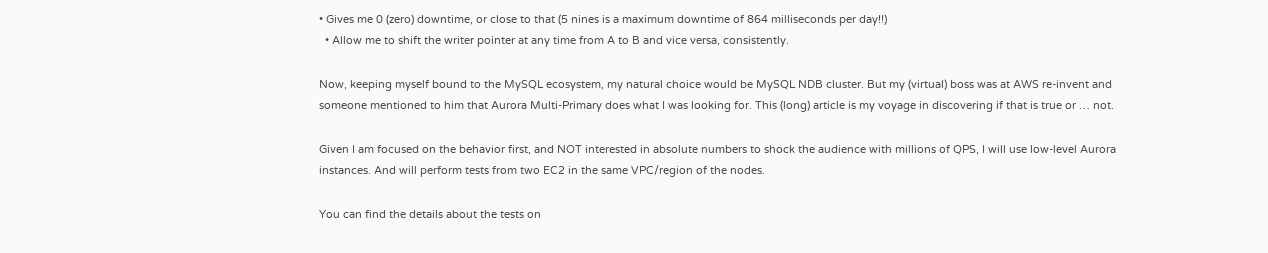• Gives me 0 (zero) downtime, or close to that (5 nines is a maximum downtime of 864 milliseconds per day!!)
  • Allow me to shift the writer pointer at any time from A to B and vice versa, consistently.

Now, keeping myself bound to the MySQL ecosystem, my natural choice would be MySQL NDB cluster. But my (virtual) boss was at AWS re-invent and someone mentioned to him that Aurora Multi-Primary does what I was looking for. This (long) article is my voyage in discovering if that is true or … not.

Given I am focused on the behavior first, and NOT interested in absolute numbers to shock the audience with millions of QPS, I will use low-level Aurora instances. And will perform tests from two EC2 in the same VPC/region of the nodes.

You can find the details about the tests on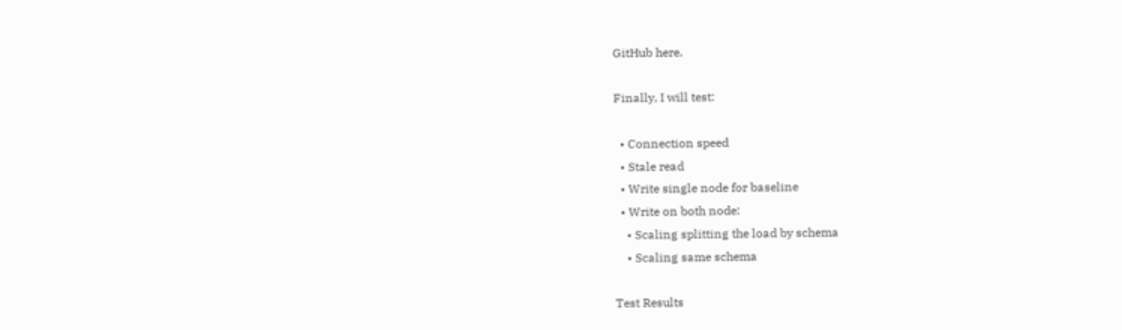GitHub here.

Finally, I will test:

  • Connection speed
  • Stale read
  • Write single node for baseline
  • Write on both node:
    • Scaling splitting the load by schema
    • Scaling same schema

Test Results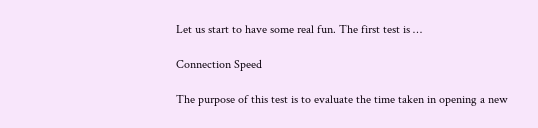Let us start to have some real fun. The first test is …

Connection Speed

The purpose of this test is to evaluate the time taken in opening a new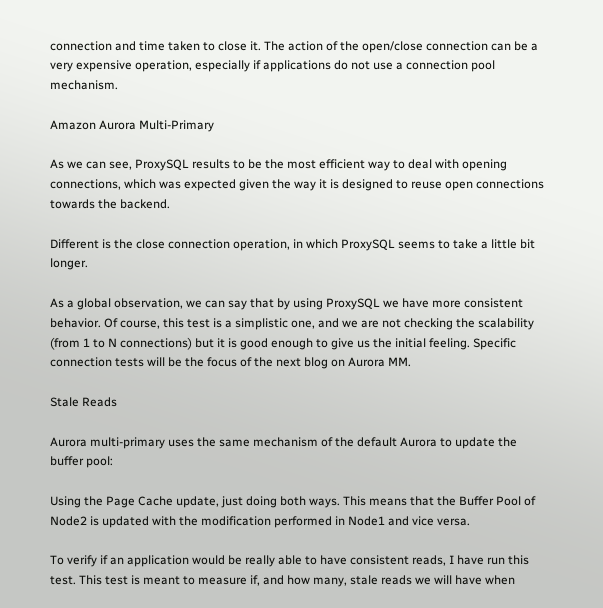connection and time taken to close it. The action of the open/close connection can be a very expensive operation, especially if applications do not use a connection pool mechanism.

Amazon Aurora Multi-Primary

As we can see, ProxySQL results to be the most efficient way to deal with opening connections, which was expected given the way it is designed to reuse open connections towards the backend.

Different is the close connection operation, in which ProxySQL seems to take a little bit longer.

As a global observation, we can say that by using ProxySQL we have more consistent behavior. Of course, this test is a simplistic one, and we are not checking the scalability (from 1 to N connections) but it is good enough to give us the initial feeling. Specific connection tests will be the focus of the next blog on Aurora MM.

Stale Reads

Aurora multi-primary uses the same mechanism of the default Aurora to update the buffer pool:

Using the Page Cache update, just doing both ways. This means that the Buffer Pool of Node2 is updated with the modification performed in Node1 and vice versa.

To verify if an application would be really able to have consistent reads, I have run this test. This test is meant to measure if, and how many, stale reads we will have when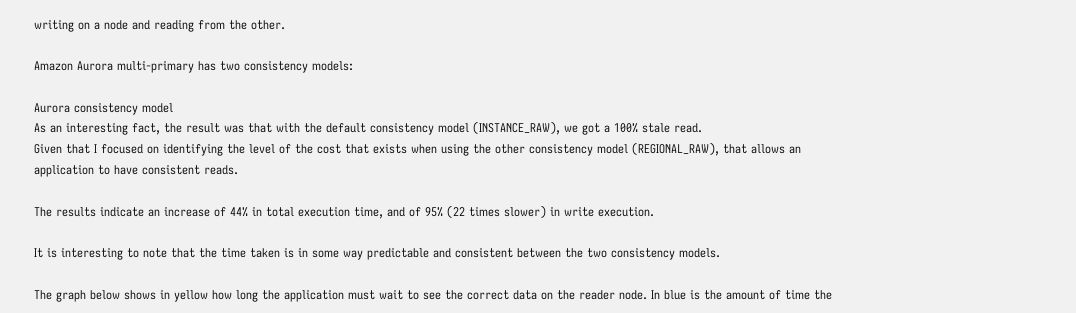writing on a node and reading from the other.

Amazon Aurora multi-primary has two consistency models:

Aurora consistency model
As an interesting fact, the result was that with the default consistency model (INSTANCE_RAW), we got a 100% stale read.
Given that I focused on identifying the level of the cost that exists when using the other consistency model (REGIONAL_RAW), that allows an application to have consistent reads.

The results indicate an increase of 44% in total execution time, and of 95% (22 times slower) in write execution.

It is interesting to note that the time taken is in some way predictable and consistent between the two consistency models.

The graph below shows in yellow how long the application must wait to see the correct data on the reader node. In blue is the amount of time the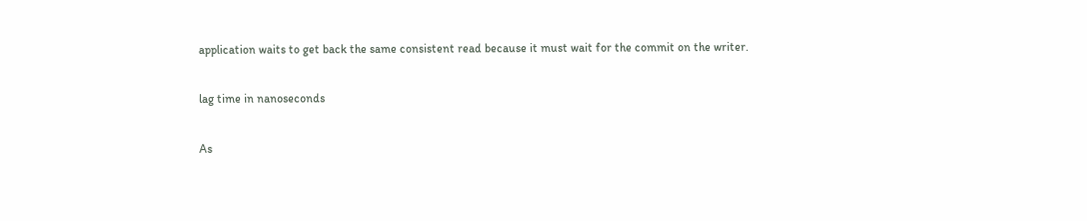application waits to get back the same consistent read because it must wait for the commit on the writer.

lag time in nanoseconds

As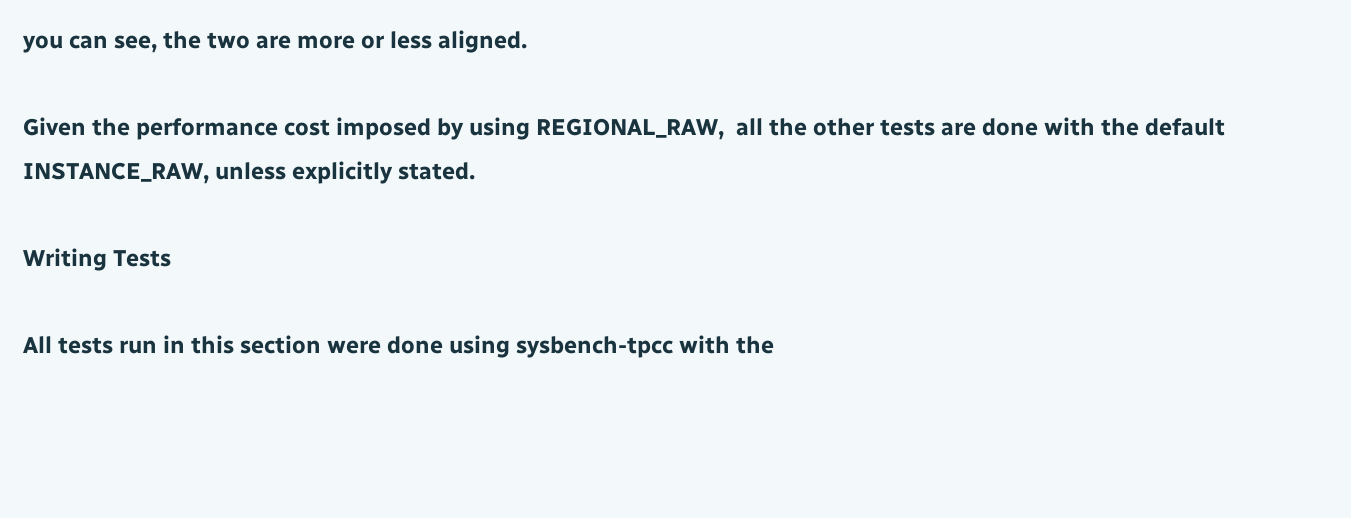you can see, the two are more or less aligned.

Given the performance cost imposed by using REGIONAL_RAW,  all the other tests are done with the default INSTANCE_RAW, unless explicitly stated.

Writing Tests

All tests run in this section were done using sysbench-tpcc with the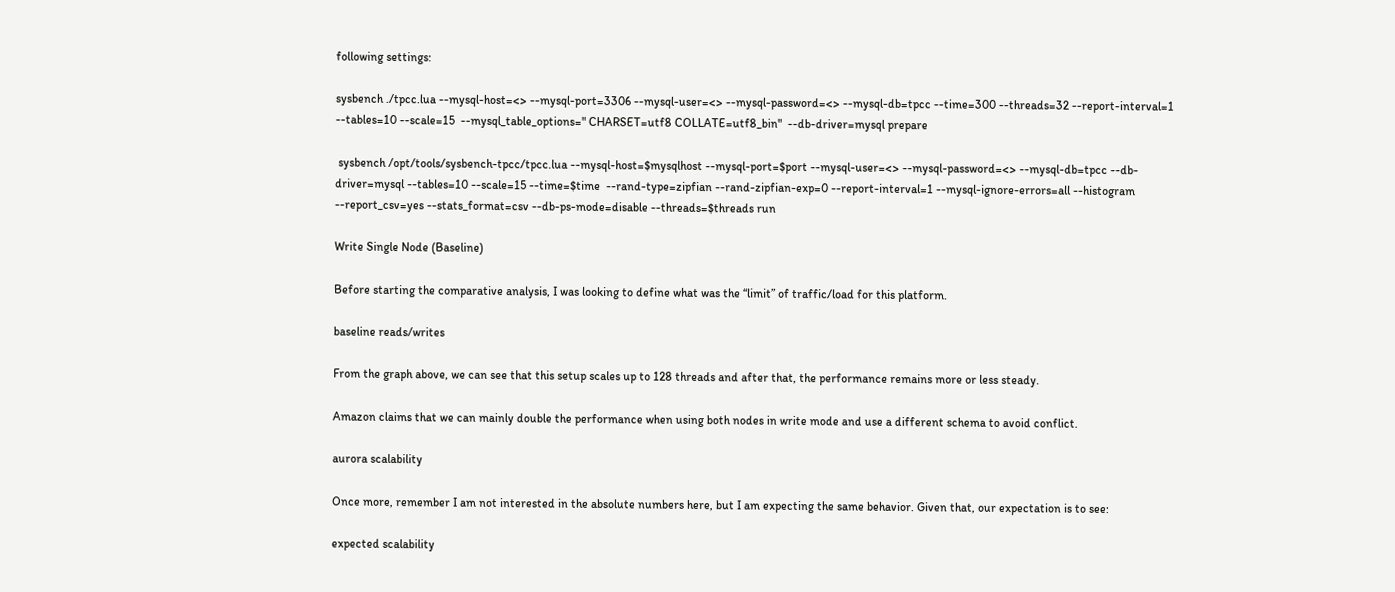following settings:

sysbench ./tpcc.lua --mysql-host=<> --mysql-port=3306 --mysql-user=<> --mysql-password=<> --mysql-db=tpcc --time=300 --threads=32 --report-interval=1 --tables=10 --scale=15  --mysql_table_options=" CHARSET=utf8 COLLATE=utf8_bin"  --db-driver=mysql prepare

 sysbench /opt/tools/sysbench-tpcc/tpcc.lua --mysql-host=$mysqlhost --mysql-port=$port --mysql-user=<> --mysql-password=<> --mysql-db=tpcc --db-driver=mysql --tables=10 --scale=15 --time=$time  --rand-type=zipfian --rand-zipfian-exp=0 --report-interval=1 --mysql-ignore-errors=all --histogram  --report_csv=yes --stats_format=csv --db-ps-mode=disable --threads=$threads run

Write Single Node (Baseline)

Before starting the comparative analysis, I was looking to define what was the “limit” of traffic/load for this platform.

baseline reads/writes

From the graph above, we can see that this setup scales up to 128 threads and after that, the performance remains more or less steady.

Amazon claims that we can mainly double the performance when using both nodes in write mode and use a different schema to avoid conflict.

aurora scalability

Once more, remember I am not interested in the absolute numbers here, but I am expecting the same behavior. Given that, our expectation is to see:

expected scalability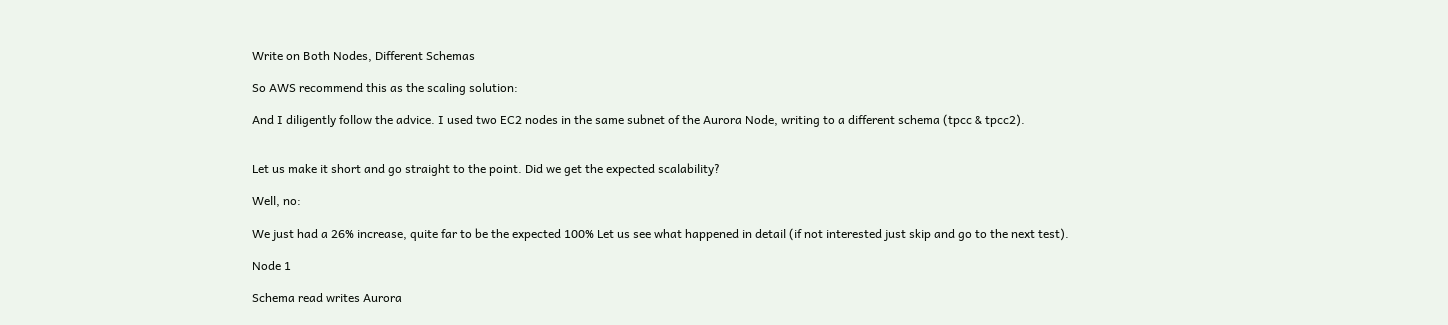Write on Both Nodes, Different Schemas

So AWS recommend this as the scaling solution:

And I diligently follow the advice. I used two EC2 nodes in the same subnet of the Aurora Node, writing to a different schema (tpcc & tpcc2).


Let us make it short and go straight to the point. Did we get the expected scalability?

Well, no:

We just had a 26% increase, quite far to be the expected 100% Let us see what happened in detail (if not interested just skip and go to the next test).

Node 1

Schema read writes Aurora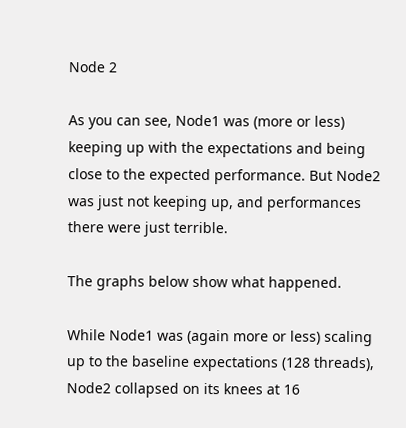Node 2

As you can see, Node1 was (more or less) keeping up with the expectations and being close to the expected performance. But Node2 was just not keeping up, and performances there were just terrible.

The graphs below show what happened.

While Node1 was (again more or less) scaling up to the baseline expectations (128 threads), Node2 collapsed on its knees at 16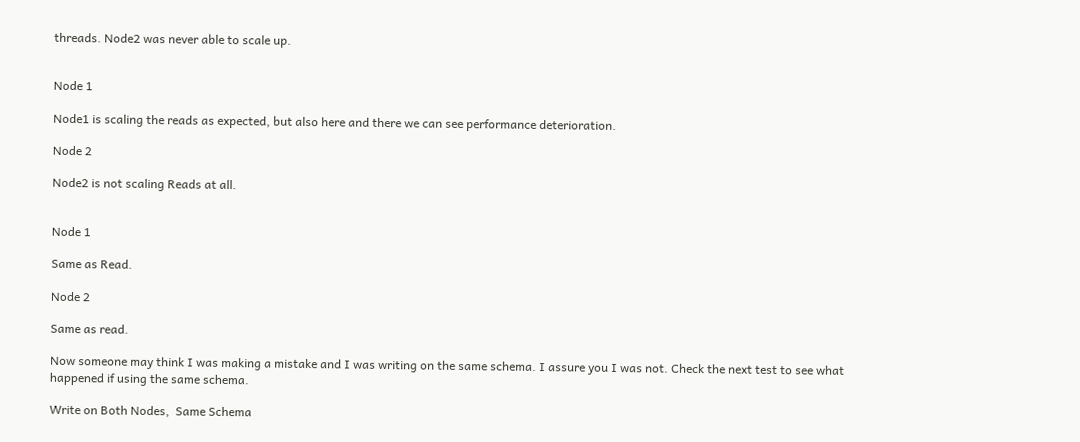threads. Node2 was never able to scale up.


Node 1

Node1 is scaling the reads as expected, but also here and there we can see performance deterioration.

Node 2

Node2 is not scaling Reads at all.


Node 1

Same as Read.

Node 2

Same as read.

Now someone may think I was making a mistake and I was writing on the same schema. I assure you I was not. Check the next test to see what happened if using the same schema.

Write on Both Nodes,  Same Schema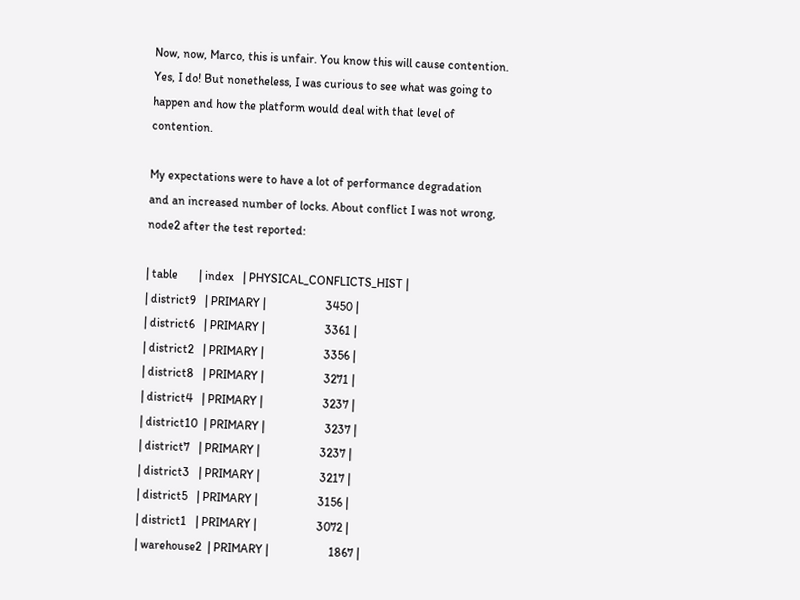Now, now, Marco, this is unfair. You know this will cause contention. Yes, I do! But nonetheless, I was curious to see what was going to happen and how the platform would deal with that level of contention.

My expectations were to have a lot of performance degradation and an increased number of locks. About conflict I was not wrong, node2 after the test reported:

| table       | index   | PHYSICAL_CONFLICTS_HIST |
| district9   | PRIMARY |                    3450 |
| district6   | PRIMARY |                    3361 |
| district2   | PRIMARY |                    3356 |
| district8   | PRIMARY |                    3271 |
| district4   | PRIMARY |                    3237 |
| district10  | PRIMARY |                    3237 |
| district7   | PRIMARY |                    3237 |
| district3   | PRIMARY |                    3217 |
| district5   | PRIMARY |                    3156 |
| district1   | PRIMARY |                    3072 |
| warehouse2  | PRIMARY |                    1867 |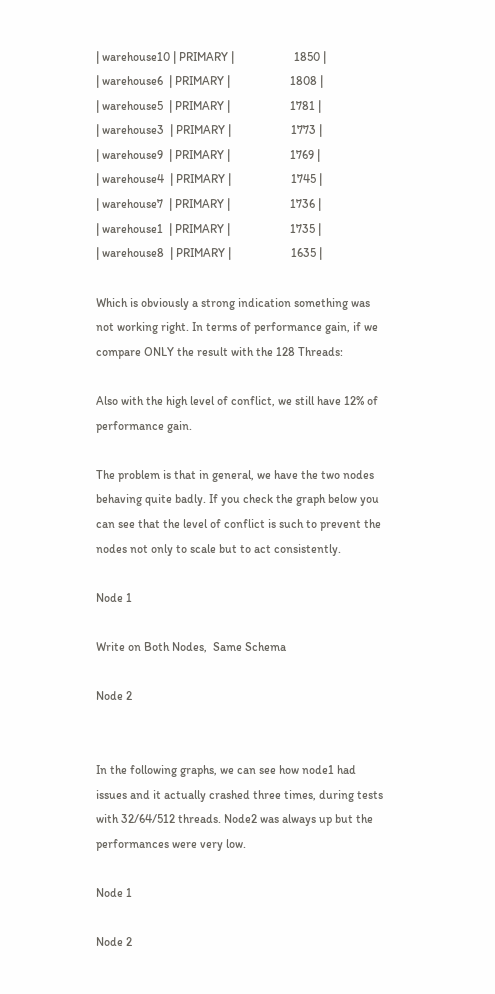| warehouse10 | PRIMARY |                    1850 |
| warehouse6  | PRIMARY |                    1808 |
| warehouse5  | PRIMARY |                    1781 |
| warehouse3  | PRIMARY |                    1773 |
| warehouse9  | PRIMARY |                    1769 |
| warehouse4  | PRIMARY |                    1745 |
| warehouse7  | PRIMARY |                    1736 |
| warehouse1  | PRIMARY |                    1735 |
| warehouse8  | PRIMARY |                    1635 |

Which is obviously a strong indication something was not working right. In terms of performance gain, if we compare ONLY the result with the 128 Threads:

Also with the high level of conflict, we still have 12% of performance gain.

The problem is that in general, we have the two nodes behaving quite badly. If you check the graph below you can see that the level of conflict is such to prevent the nodes not only to scale but to act consistently.

Node 1

Write on Both Nodes,  Same Schema

Node 2


In the following graphs, we can see how node1 had issues and it actually crashed three times, during tests with 32/64/512 threads. Node2 was always up but the performances were very low.

Node 1

Node 2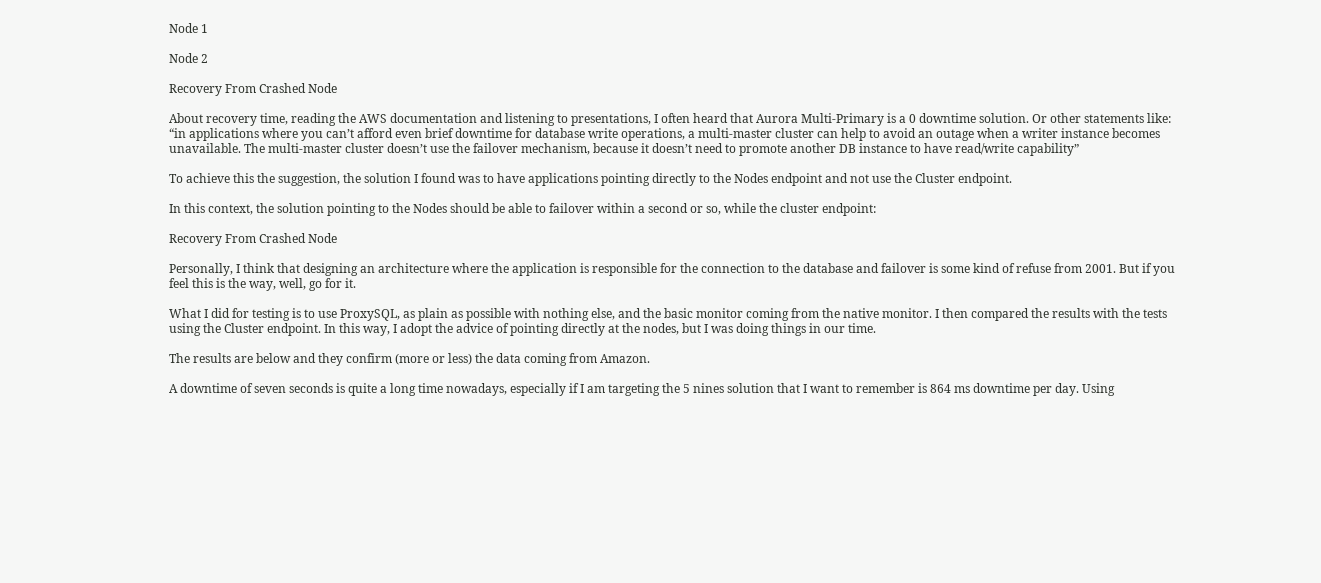Node 1

Node 2

Recovery From Crashed Node

About recovery time, reading the AWS documentation and listening to presentations, I often heard that Aurora Multi-Primary is a 0 downtime solution. Or other statements like: “in applications where you can’t afford even brief downtime for database write operations, a multi-master cluster can help to avoid an outage when a writer instance becomes unavailable. The multi-master cluster doesn’t use the failover mechanism, because it doesn’t need to promote another DB instance to have read/write capability”

To achieve this the suggestion, the solution I found was to have applications pointing directly to the Nodes endpoint and not use the Cluster endpoint.

In this context, the solution pointing to the Nodes should be able to failover within a second or so, while the cluster endpoint:

Recovery From Crashed Node

Personally, I think that designing an architecture where the application is responsible for the connection to the database and failover is some kind of refuse from 2001. But if you feel this is the way, well, go for it.

What I did for testing is to use ProxySQL, as plain as possible with nothing else, and the basic monitor coming from the native monitor. I then compared the results with the tests using the Cluster endpoint. In this way, I adopt the advice of pointing directly at the nodes, but I was doing things in our time.

The results are below and they confirm (more or less) the data coming from Amazon.

A downtime of seven seconds is quite a long time nowadays, especially if I am targeting the 5 nines solution that I want to remember is 864 ms downtime per day. Using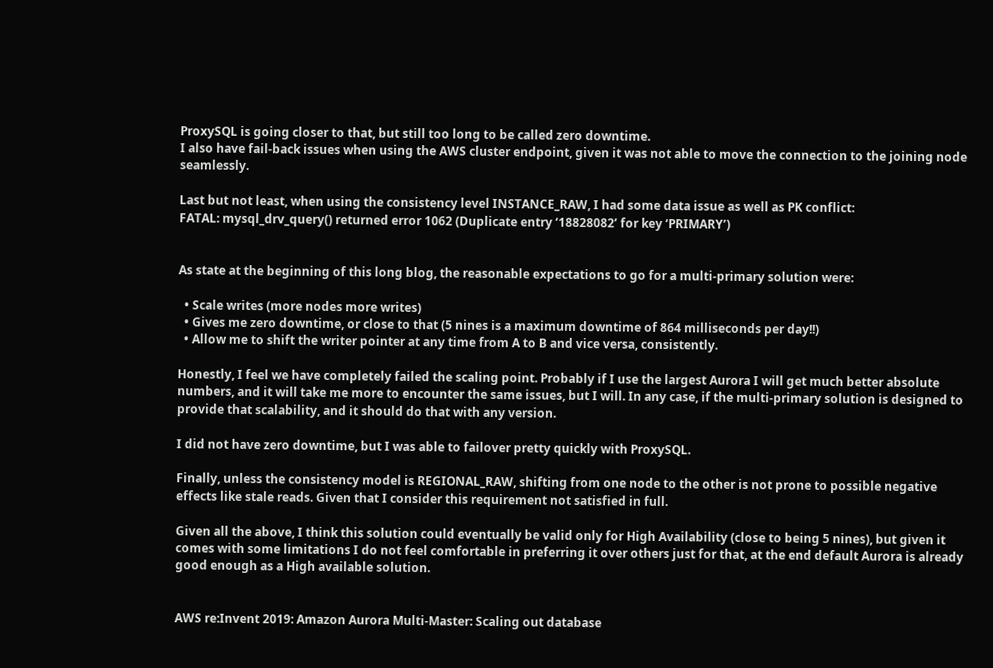ProxySQL is going closer to that, but still too long to be called zero downtime.
I also have fail-back issues when using the AWS cluster endpoint, given it was not able to move the connection to the joining node seamlessly.

Last but not least, when using the consistency level INSTANCE_RAW, I had some data issue as well as PK conflict:
FATAL: mysql_drv_query() returned error 1062 (Duplicate entry ‘18828082’ for key ‘PRIMARY’)


As state at the beginning of this long blog, the reasonable expectations to go for a multi-primary solution were:

  • Scale writes (more nodes more writes)
  • Gives me zero downtime, or close to that (5 nines is a maximum downtime of 864 milliseconds per day!!)
  • Allow me to shift the writer pointer at any time from A to B and vice versa, consistently.

Honestly, I feel we have completely failed the scaling point. Probably if I use the largest Aurora I will get much better absolute numbers, and it will take me more to encounter the same issues, but I will. In any case, if the multi-primary solution is designed to provide that scalability, and it should do that with any version.

I did not have zero downtime, but I was able to failover pretty quickly with ProxySQL.

Finally, unless the consistency model is REGIONAL_RAW, shifting from one node to the other is not prone to possible negative effects like stale reads. Given that I consider this requirement not satisfied in full.

Given all the above, I think this solution could eventually be valid only for High Availability (close to being 5 nines), but given it comes with some limitations I do not feel comfortable in preferring it over others just for that, at the end default Aurora is already good enough as a High available solution.


AWS re:Invent 2019: Amazon Aurora Multi-Master: Scaling out database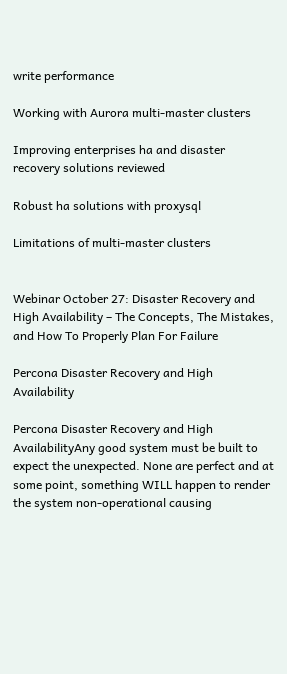write performance

Working with Aurora multi-master clusters

Improving enterprises ha and disaster recovery solutions reviewed

Robust ha solutions with proxysql

Limitations of multi-master clusters


Webinar October 27: Disaster Recovery and High Availability – The Concepts, The Mistakes, and How To Properly Plan For Failure

Percona Disaster Recovery and High Availability

Percona Disaster Recovery and High AvailabilityAny good system must be built to expect the unexpected. None are perfect and at some point, something WILL happen to render the system non-operational causing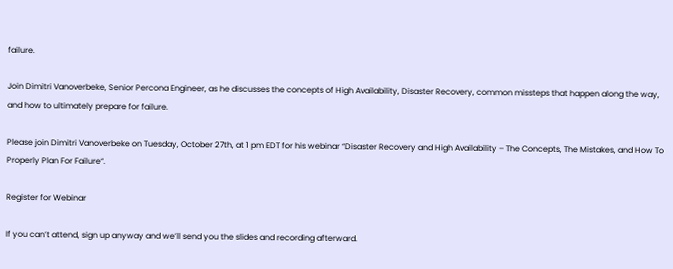failure.

Join Dimitri Vanoverbeke, Senior Percona Engineer, as he discusses the concepts of High Availability, Disaster Recovery, common missteps that happen along the way, and how to ultimately prepare for failure.

Please join Dimitri Vanoverbeke on Tuesday, October 27th, at 1 pm EDT for his webinar “Disaster Recovery and High Availability – The Concepts, The Mistakes, and How To Properly Plan For Failure“.

Register for Webinar

If you can’t attend, sign up anyway and we’ll send you the slides and recording afterward.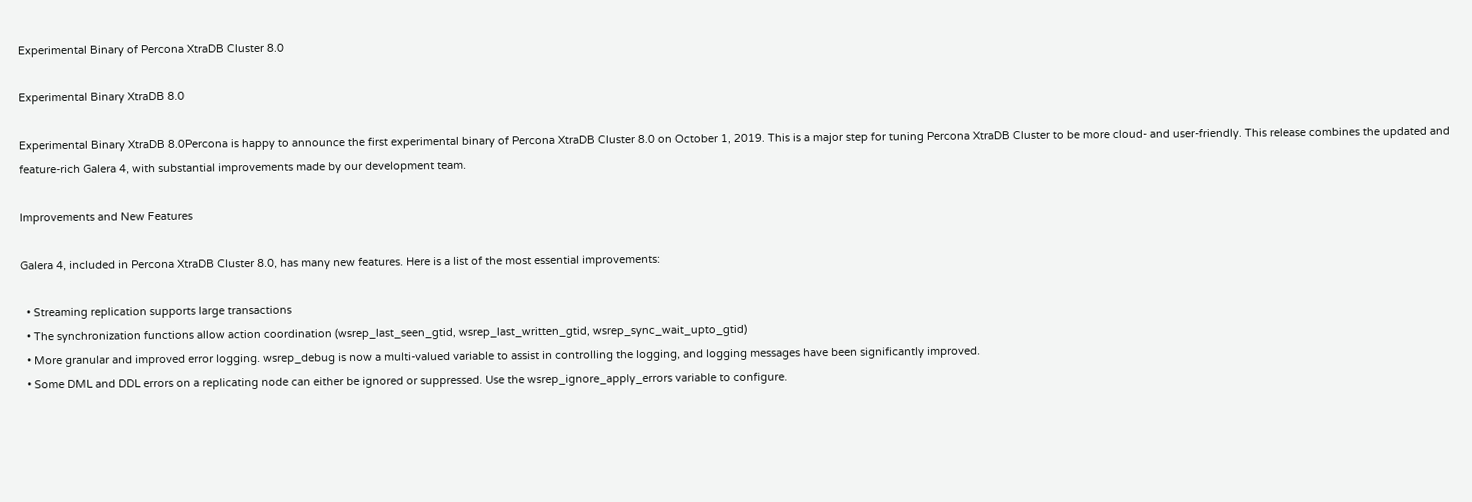Experimental Binary of Percona XtraDB Cluster 8.0

Experimental Binary XtraDB 8.0

Experimental Binary XtraDB 8.0Percona is happy to announce the first experimental binary of Percona XtraDB Cluster 8.0 on October 1, 2019. This is a major step for tuning Percona XtraDB Cluster to be more cloud- and user-friendly. This release combines the updated and feature-rich Galera 4, with substantial improvements made by our development team.

Improvements and New Features

Galera 4, included in Percona XtraDB Cluster 8.0, has many new features. Here is a list of the most essential improvements:

  • Streaming replication supports large transactions
  • The synchronization functions allow action coordination (wsrep_last_seen_gtid, wsrep_last_written_gtid, wsrep_sync_wait_upto_gtid)
  • More granular and improved error logging. wsrep_debug is now a multi-valued variable to assist in controlling the logging, and logging messages have been significantly improved.
  • Some DML and DDL errors on a replicating node can either be ignored or suppressed. Use the wsrep_ignore_apply_errors variable to configure.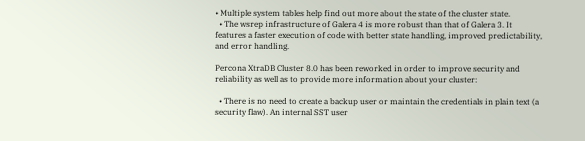• Multiple system tables help find out more about the state of the cluster state.
  • The wsrep infrastructure of Galera 4 is more robust than that of Galera 3. It features a faster execution of code with better state handling, improved predictability, and error handling.

Percona XtraDB Cluster 8.0 has been reworked in order to improve security and reliability as well as to provide more information about your cluster:

  • There is no need to create a backup user or maintain the credentials in plain text (a security flaw). An internal SST user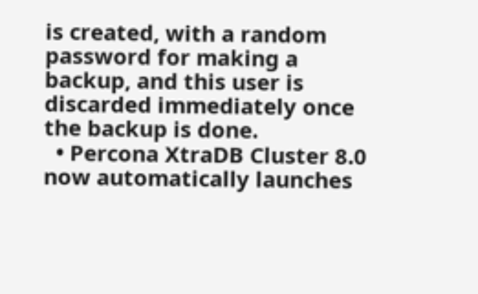is created, with a random password for making a backup, and this user is discarded immediately once the backup is done.
  • Percona XtraDB Cluster 8.0 now automatically launches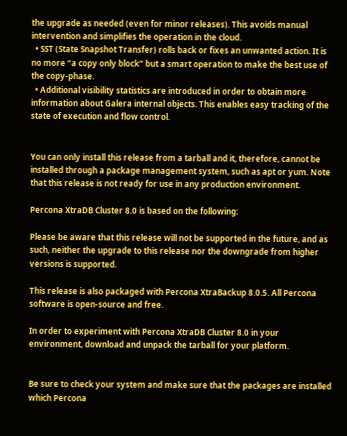the upgrade as needed (even for minor releases). This avoids manual intervention and simplifies the operation in the cloud.
  • SST (State Snapshot Transfer) rolls back or fixes an unwanted action. It is no more “a copy only block” but a smart operation to make the best use of the copy-phase.
  • Additional visibility statistics are introduced in order to obtain more information about Galera internal objects. This enables easy tracking of the state of execution and flow control.


You can only install this release from a tarball and it, therefore, cannot be installed through a package management system, such as apt or yum. Note that this release is not ready for use in any production environment.

Percona XtraDB Cluster 8.0 is based on the following:

Please be aware that this release will not be supported in the future, and as such, neither the upgrade to this release nor the downgrade from higher versions is supported.

This release is also packaged with Percona XtraBackup 8.0.5. All Percona software is open-source and free.

In order to experiment with Percona XtraDB Cluster 8.0 in your environment, download and unpack the tarball for your platform.


Be sure to check your system and make sure that the packages are installed which Percona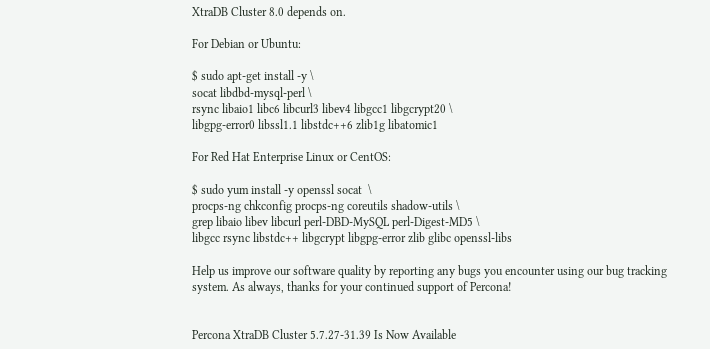XtraDB Cluster 8.0 depends on.

For Debian or Ubuntu:

$ sudo apt-get install -y \
socat libdbd-mysql-perl \
rsync libaio1 libc6 libcurl3 libev4 libgcc1 libgcrypt20 \
libgpg-error0 libssl1.1 libstdc++6 zlib1g libatomic1

For Red Hat Enterprise Linux or CentOS:

$ sudo yum install -y openssl socat  \
procps-ng chkconfig procps-ng coreutils shadow-utils \
grep libaio libev libcurl perl-DBD-MySQL perl-Digest-MD5 \
libgcc rsync libstdc++ libgcrypt libgpg-error zlib glibc openssl-libs

Help us improve our software quality by reporting any bugs you encounter using our bug tracking system. As always, thanks for your continued support of Percona!


Percona XtraDB Cluster 5.7.27-31.39 Is Now Available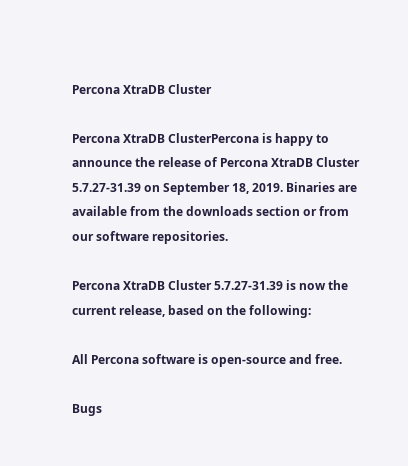Percona XtraDB Cluster

Percona XtraDB ClusterPercona is happy to announce the release of Percona XtraDB Cluster 5.7.27-31.39 on September 18, 2019. Binaries are available from the downloads section or from our software repositories.

Percona XtraDB Cluster 5.7.27-31.39 is now the current release, based on the following:

All Percona software is open-source and free.

Bugs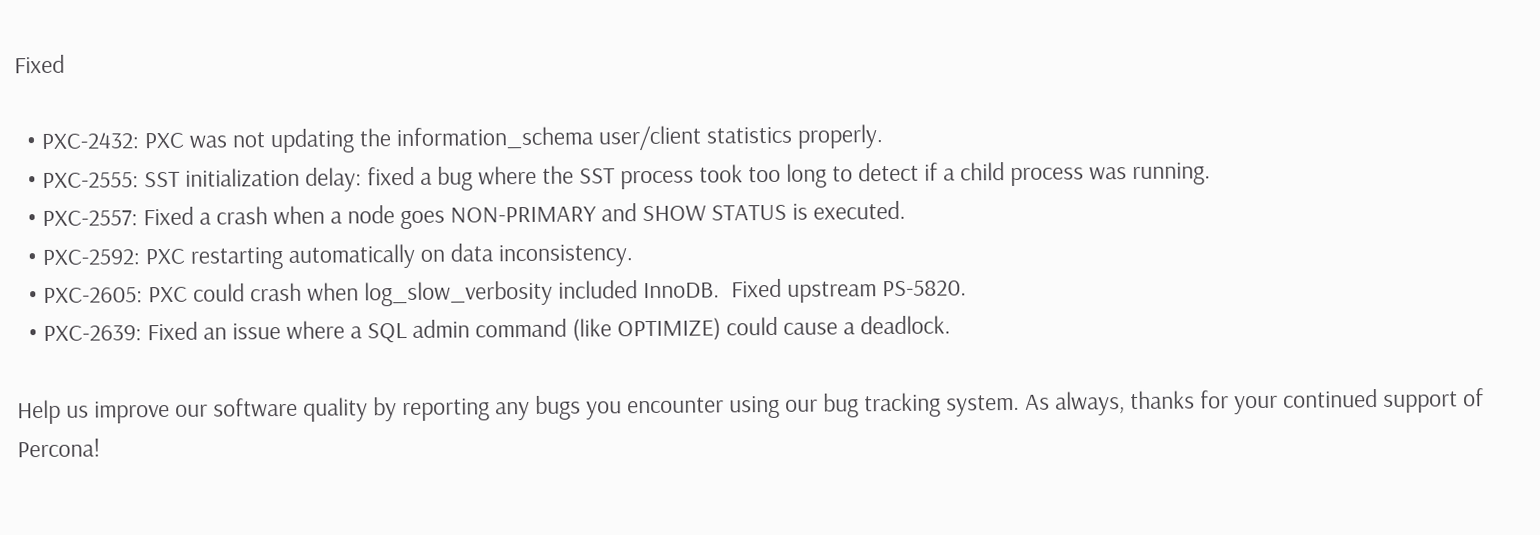Fixed

  • PXC-2432: PXC was not updating the information_schema user/client statistics properly.
  • PXC-2555: SST initialization delay: fixed a bug where the SST process took too long to detect if a child process was running.
  • PXC-2557: Fixed a crash when a node goes NON-PRIMARY and SHOW STATUS is executed.
  • PXC-2592: PXC restarting automatically on data inconsistency.
  • PXC-2605: PXC could crash when log_slow_verbosity included InnoDB.  Fixed upstream PS-5820.
  • PXC-2639: Fixed an issue where a SQL admin command (like OPTIMIZE) could cause a deadlock.

Help us improve our software quality by reporting any bugs you encounter using our bug tracking system. As always, thanks for your continued support of Percona!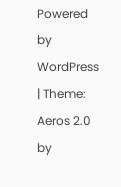Powered by WordPress | Theme: Aeros 2.0 by